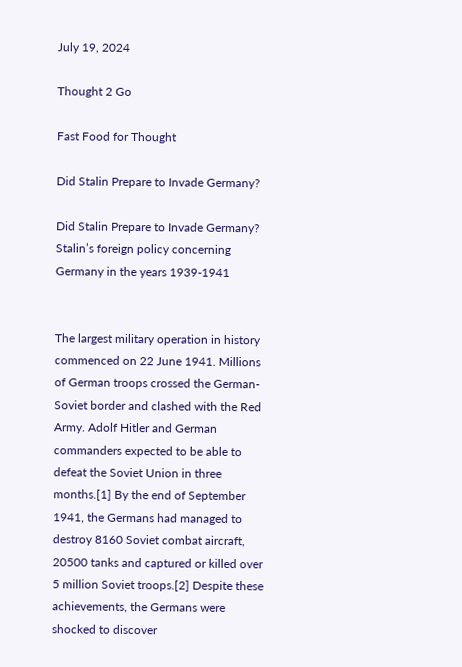July 19, 2024

Thought 2 Go

Fast Food for Thought

Did Stalin Prepare to Invade Germany?

Did Stalin Prepare to Invade Germany?
Stalin’s foreign policy concerning Germany in the years 1939-1941


The largest military operation in history commenced on 22 June 1941. Millions of German troops crossed the German-Soviet border and clashed with the Red Army. Adolf Hitler and German commanders expected to be able to defeat the Soviet Union in three months.[1] By the end of September 1941, the Germans had managed to destroy 8160 Soviet combat aircraft, 20500 tanks and captured or killed over 5 million Soviet troops.[2] Despite these achievements, the Germans were shocked to discover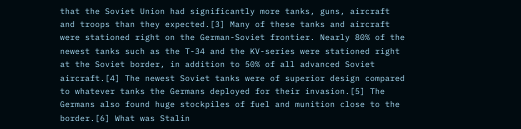that the Soviet Union had significantly more tanks, guns, aircraft and troops than they expected.[3] Many of these tanks and aircraft were stationed right on the German-Soviet frontier. Nearly 80% of the newest tanks such as the T-34 and the KV-series were stationed right at the Soviet border, in addition to 50% of all advanced Soviet aircraft.[4] The newest Soviet tanks were of superior design compared to whatever tanks the Germans deployed for their invasion.[5] The Germans also found huge stockpiles of fuel and munition close to the border.[6] What was Stalin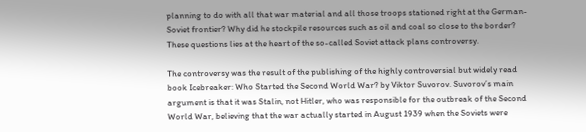planning to do with all that war material and all those troops stationed right at the German-Soviet frontier? Why did he stockpile resources such as oil and coal so close to the border? These questions lies at the heart of the so-called Soviet attack plans controversy.

The controversy was the result of the publishing of the highly controversial but widely read book Icebreaker: Who Started the Second World War? by Viktor Suvorov. Suvorov’s main argument is that it was Stalin, not Hitler, who was responsible for the outbreak of the Second World War, believing that the war actually started in August 1939 when the Soviets were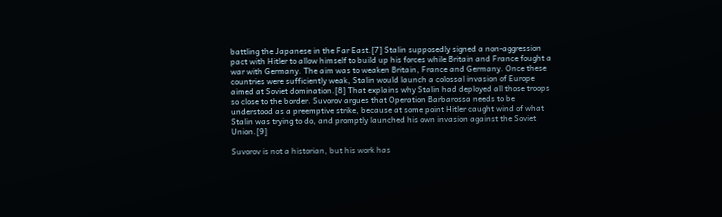battling the Japanese in the Far East.[7] Stalin supposedly signed a non-aggression pact with Hitler to allow himself to build up his forces while Britain and France fought a war with Germany. The aim was to weaken Britain, France and Germany. Once these countries were sufficiently weak, Stalin would launch a colossal invasion of Europe aimed at Soviet domination.[8] That explains why Stalin had deployed all those troops so close to the border. Suvorov argues that Operation Barbarossa needs to be understood as a preemptive strike, because at some point Hitler caught wind of what Stalin was trying to do, and promptly launched his own invasion against the Soviet Union.[9]

Suvorov is not a historian, but his work has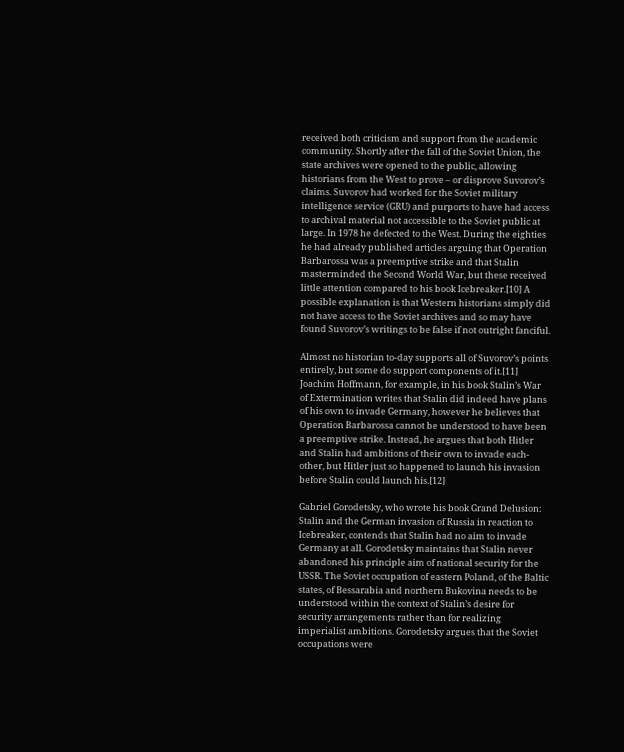received both criticism and support from the academic community. Shortly after the fall of the Soviet Union, the state archives were opened to the public, allowing historians from the West to prove – or disprove Suvorov’s claims. Suvorov had worked for the Soviet military intelligence service (GRU) and purports to have had access to archival material not accessible to the Soviet public at large. In 1978 he defected to the West. During the eighties he had already published articles arguing that Operation Barbarossa was a preemptive strike and that Stalin masterminded the Second World War, but these received little attention compared to his book Icebreaker.[10] A possible explanation is that Western historians simply did not have access to the Soviet archives and so may have found Suvorov’s writings to be false if not outright fanciful.

Almost no historian to-day supports all of Suvorov’s points entirely, but some do support components of it.[11] Joachim Hoffmann, for example, in his book Stalin’s War of Extermination writes that Stalin did indeed have plans of his own to invade Germany, however he believes that Operation Barbarossa cannot be understood to have been a preemptive strike. Instead, he argues that both Hitler and Stalin had ambitions of their own to invade each-other, but Hitler just so happened to launch his invasion before Stalin could launch his.[12]

Gabriel Gorodetsky, who wrote his book Grand Delusion: Stalin and the German invasion of Russia in reaction to Icebreaker, contends that Stalin had no aim to invade Germany at all. Gorodetsky maintains that Stalin never abandoned his principle aim of national security for the USSR. The Soviet occupation of eastern Poland, of the Baltic states, of Bessarabia and northern Bukovina needs to be understood within the context of Stalin’s desire for security arrangements rather than for realizing imperialist ambitions. Gorodetsky argues that the Soviet occupations were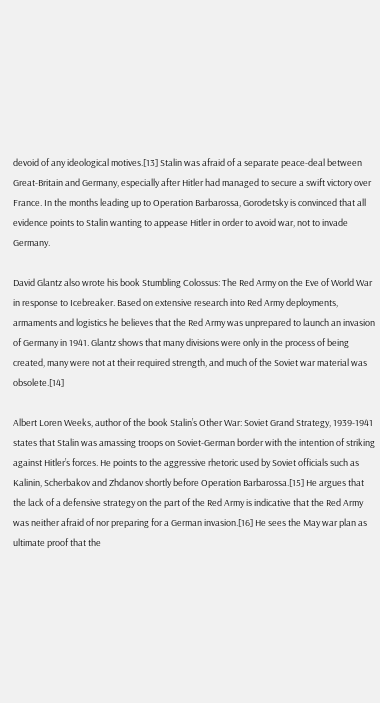devoid of any ideological motives.[13] Stalin was afraid of a separate peace-deal between Great-Britain and Germany, especially after Hitler had managed to secure a swift victory over France. In the months leading up to Operation Barbarossa, Gorodetsky is convinced that all evidence points to Stalin wanting to appease Hitler in order to avoid war, not to invade Germany.

David Glantz also wrote his book Stumbling Colossus: The Red Army on the Eve of World War in response to Icebreaker. Based on extensive research into Red Army deployments, armaments and logistics he believes that the Red Army was unprepared to launch an invasion of Germany in 1941. Glantz shows that many divisions were only in the process of being created, many were not at their required strength, and much of the Soviet war material was obsolete.[14]

Albert Loren Weeks, author of the book Stalin’s Other War: Soviet Grand Strategy, 1939-1941 states that Stalin was amassing troops on Soviet-German border with the intention of striking against Hitler’s forces. He points to the aggressive rhetoric used by Soviet officials such as Kalinin, Scherbakov and Zhdanov shortly before Operation Barbarossa.[15] He argues that the lack of a defensive strategy on the part of the Red Army is indicative that the Red Army was neither afraid of nor preparing for a German invasion.[16] He sees the May war plan as ultimate proof that the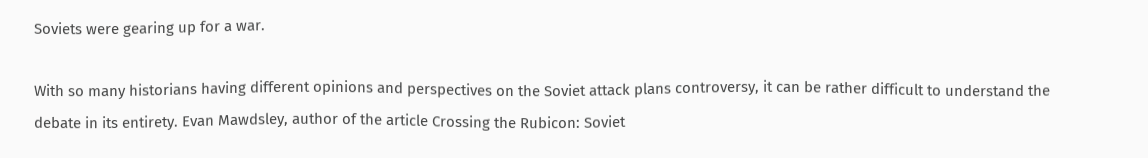Soviets were gearing up for a war.

With so many historians having different opinions and perspectives on the Soviet attack plans controversy, it can be rather difficult to understand the debate in its entirety. Evan Mawdsley, author of the article Crossing the Rubicon: Soviet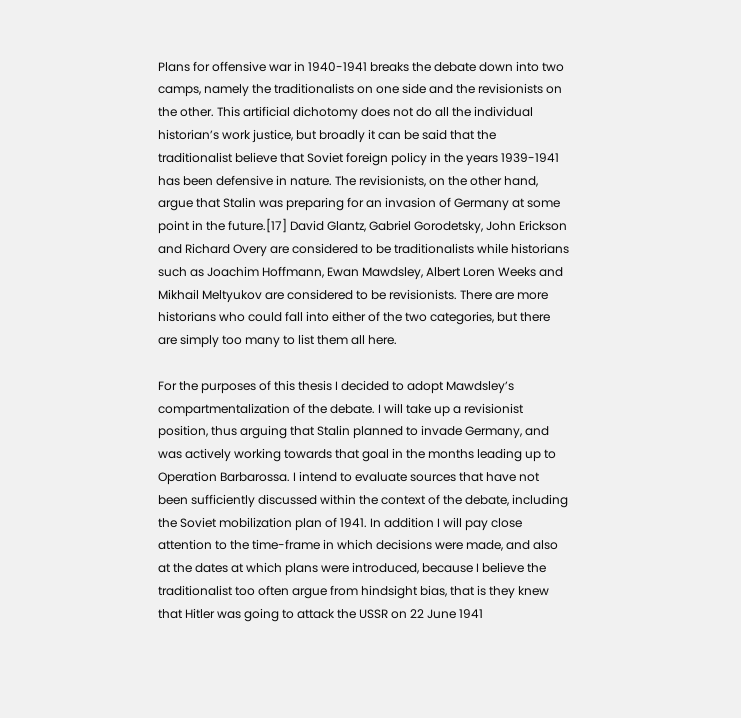Plans for offensive war in 1940-1941 breaks the debate down into two camps, namely the traditionalists on one side and the revisionists on the other. This artificial dichotomy does not do all the individual historian’s work justice, but broadly it can be said that the traditionalist believe that Soviet foreign policy in the years 1939-1941 has been defensive in nature. The revisionists, on the other hand, argue that Stalin was preparing for an invasion of Germany at some point in the future.[17] David Glantz, Gabriel Gorodetsky, John Erickson and Richard Overy are considered to be traditionalists while historians such as Joachim Hoffmann, Ewan Mawdsley, Albert Loren Weeks and Mikhail Meltyukov are considered to be revisionists. There are more historians who could fall into either of the two categories, but there are simply too many to list them all here.

For the purposes of this thesis I decided to adopt Mawdsley’s compartmentalization of the debate. I will take up a revisionist position, thus arguing that Stalin planned to invade Germany, and was actively working towards that goal in the months leading up to Operation Barbarossa. I intend to evaluate sources that have not been sufficiently discussed within the context of the debate, including the Soviet mobilization plan of 1941. In addition I will pay close attention to the time-frame in which decisions were made, and also at the dates at which plans were introduced, because I believe the traditionalist too often argue from hindsight bias, that is they knew that Hitler was going to attack the USSR on 22 June 1941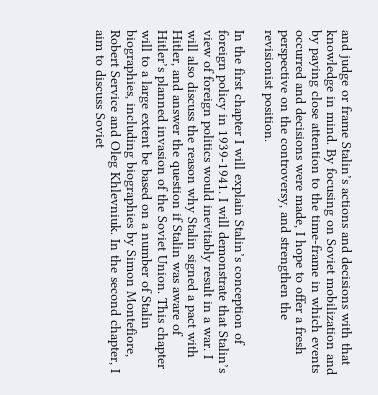and judge or frame Stalin’s actions and decisions with that knowledge in mind. By focusing on Soviet mobilization and by paying close attention to the time-frame in which events occurred and decisions were made, I hope to offer a fresh perspective on the controversy, and strengthen the revisionist position.

In the first chapter I will explain Stalin’s conception of foreign policy in 1939-1941. I will demonstrate that Stalin’s view of foreign politics would inevitably result in a war. I will also discuss the reason why Stalin signed a pact with Hitler, and answer the question if Stalin was aware of Hitler’s planned invasion of the Soviet Union. This chapter will to a large extent be based on a number of Stalin biographies, including biographies by Simon Montefiore, Robert Service and Oleg Khlevniuk. In the second chapter, I aim to discuss Soviet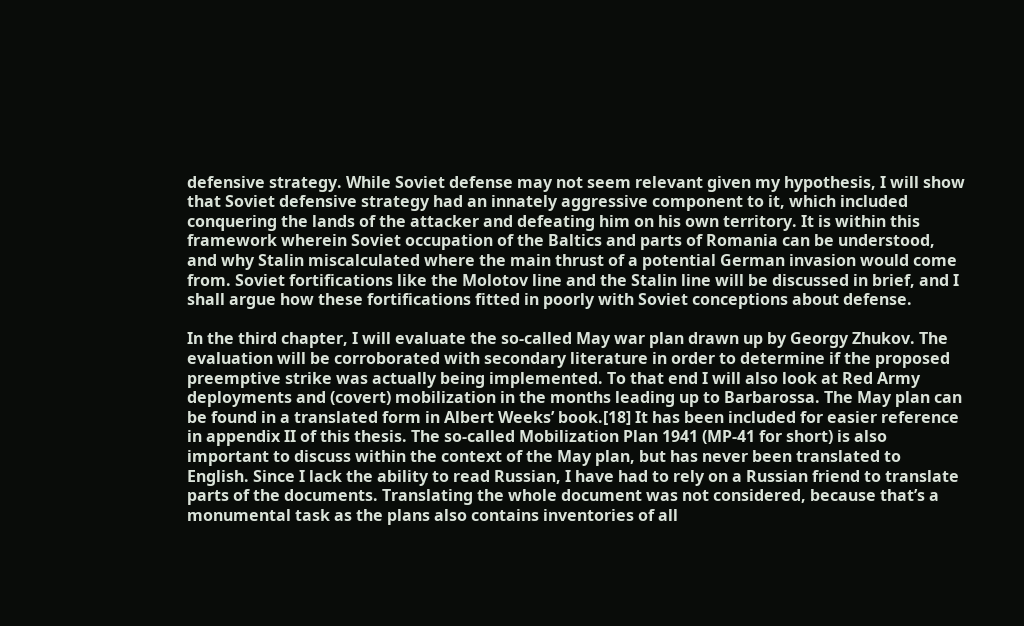defensive strategy. While Soviet defense may not seem relevant given my hypothesis, I will show that Soviet defensive strategy had an innately aggressive component to it, which included conquering the lands of the attacker and defeating him on his own territory. It is within this framework wherein Soviet occupation of the Baltics and parts of Romania can be understood, and why Stalin miscalculated where the main thrust of a potential German invasion would come from. Soviet fortifications like the Molotov line and the Stalin line will be discussed in brief, and I shall argue how these fortifications fitted in poorly with Soviet conceptions about defense.

In the third chapter, I will evaluate the so-called May war plan drawn up by Georgy Zhukov. The evaluation will be corroborated with secondary literature in order to determine if the proposed preemptive strike was actually being implemented. To that end I will also look at Red Army deployments and (covert) mobilization in the months leading up to Barbarossa. The May plan can be found in a translated form in Albert Weeks’ book.[18] It has been included for easier reference in appendix II of this thesis. The so-called Mobilization Plan 1941 (MP-41 for short) is also important to discuss within the context of the May plan, but has never been translated to English. Since I lack the ability to read Russian, I have had to rely on a Russian friend to translate parts of the documents. Translating the whole document was not considered, because that’s a monumental task as the plans also contains inventories of all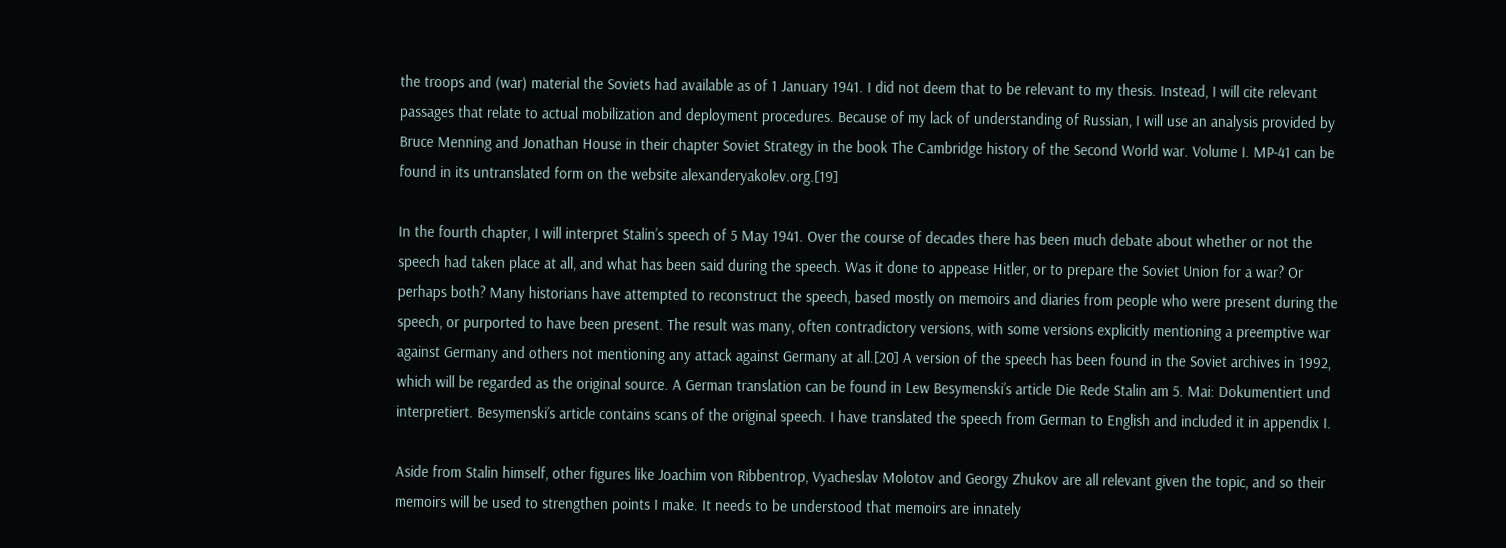the troops and (war) material the Soviets had available as of 1 January 1941. I did not deem that to be relevant to my thesis. Instead, I will cite relevant passages that relate to actual mobilization and deployment procedures. Because of my lack of understanding of Russian, I will use an analysis provided by Bruce Menning and Jonathan House in their chapter Soviet Strategy in the book The Cambridge history of the Second World war. Volume I. MP-41 can be found in its untranslated form on the website alexanderyakolev.org.[19]

In the fourth chapter, I will interpret Stalin’s speech of 5 May 1941. Over the course of decades there has been much debate about whether or not the speech had taken place at all, and what has been said during the speech. Was it done to appease Hitler, or to prepare the Soviet Union for a war? Or perhaps both? Many historians have attempted to reconstruct the speech, based mostly on memoirs and diaries from people who were present during the speech, or purported to have been present. The result was many, often contradictory versions, with some versions explicitly mentioning a preemptive war against Germany and others not mentioning any attack against Germany at all.[20] A version of the speech has been found in the Soviet archives in 1992, which will be regarded as the original source. A German translation can be found in Lew Besymenski’s article Die Rede Stalin am 5. Mai: Dokumentiert und interpretiert. Besymenski’s article contains scans of the original speech. I have translated the speech from German to English and included it in appendix I.

Aside from Stalin himself, other figures like Joachim von Ribbentrop, Vyacheslav Molotov and Georgy Zhukov are all relevant given the topic, and so their memoirs will be used to strengthen points I make. It needs to be understood that memoirs are innately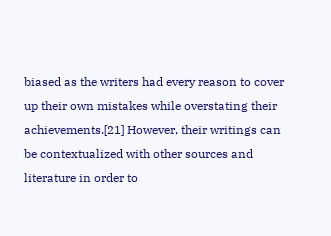biased as the writers had every reason to cover up their own mistakes while overstating their achievements.[21] However, their writings can be contextualized with other sources and literature in order to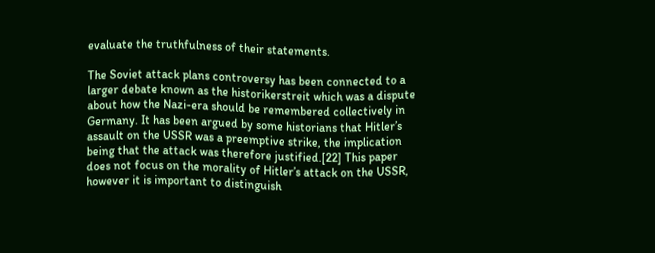evaluate the truthfulness of their statements.

The Soviet attack plans controversy has been connected to a larger debate known as the historikerstreit which was a dispute about how the Nazi-era should be remembered collectively in Germany. It has been argued by some historians that Hitler’s assault on the USSR was a preemptive strike, the implication being that the attack was therefore justified.[22] This paper does not focus on the morality of Hitler’s attack on the USSR, however it is important to distinguish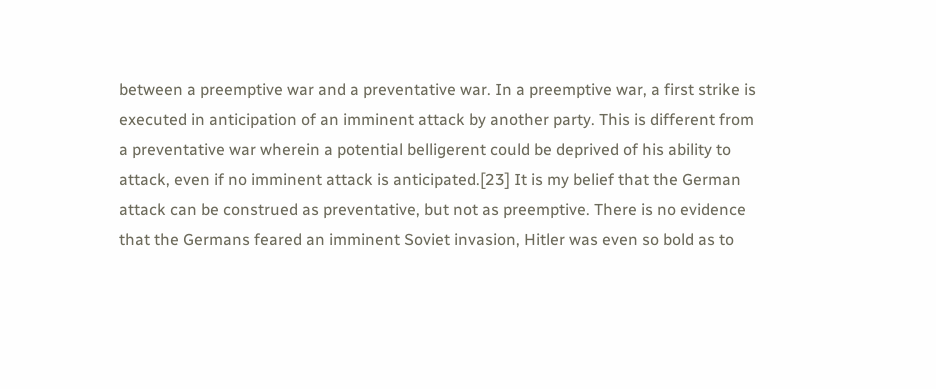between a preemptive war and a preventative war. In a preemptive war, a first strike is executed in anticipation of an imminent attack by another party. This is different from a preventative war wherein a potential belligerent could be deprived of his ability to attack, even if no imminent attack is anticipated.[23] It is my belief that the German attack can be construed as preventative, but not as preemptive. There is no evidence that the Germans feared an imminent Soviet invasion, Hitler was even so bold as to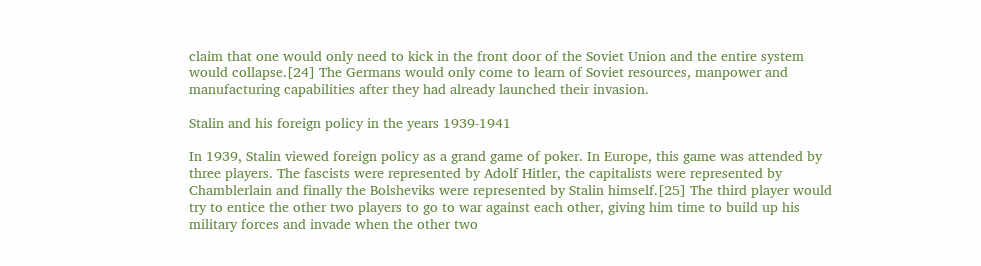claim that one would only need to kick in the front door of the Soviet Union and the entire system would collapse.[24] The Germans would only come to learn of Soviet resources, manpower and manufacturing capabilities after they had already launched their invasion.

Stalin and his foreign policy in the years 1939-1941

In 1939, Stalin viewed foreign policy as a grand game of poker. In Europe, this game was attended by three players. The fascists were represented by Adolf Hitler, the capitalists were represented by Chamblerlain and finally the Bolsheviks were represented by Stalin himself.[25] The third player would try to entice the other two players to go to war against each other, giving him time to build up his military forces and invade when the other two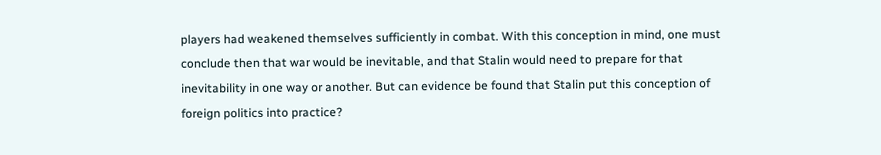players had weakened themselves sufficiently in combat. With this conception in mind, one must conclude then that war would be inevitable, and that Stalin would need to prepare for that inevitability in one way or another. But can evidence be found that Stalin put this conception of foreign politics into practice?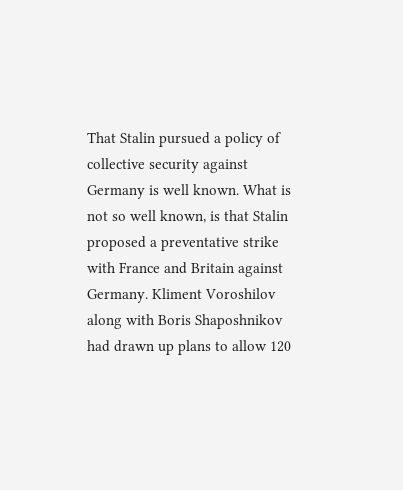That Stalin pursued a policy of collective security against Germany is well known. What is not so well known, is that Stalin proposed a preventative strike with France and Britain against Germany. Kliment Voroshilov along with Boris Shaposhnikov had drawn up plans to allow 120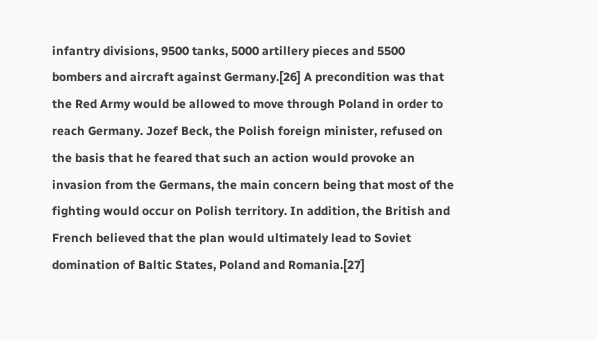infantry divisions, 9500 tanks, 5000 artillery pieces and 5500 bombers and aircraft against Germany.[26] A precondition was that the Red Army would be allowed to move through Poland in order to reach Germany. Jozef Beck, the Polish foreign minister, refused on the basis that he feared that such an action would provoke an invasion from the Germans, the main concern being that most of the fighting would occur on Polish territory. In addition, the British and French believed that the plan would ultimately lead to Soviet domination of Baltic States, Poland and Romania.[27]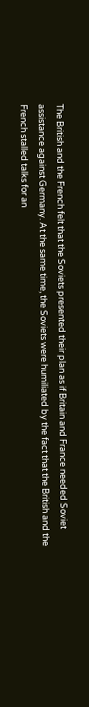The British and the French felt that the Soviets presented their plan as if Britain and France needed Soviet assistance against Germany. At the same time, the Soviets were humiliated by the fact that the British and the French stalled talks for an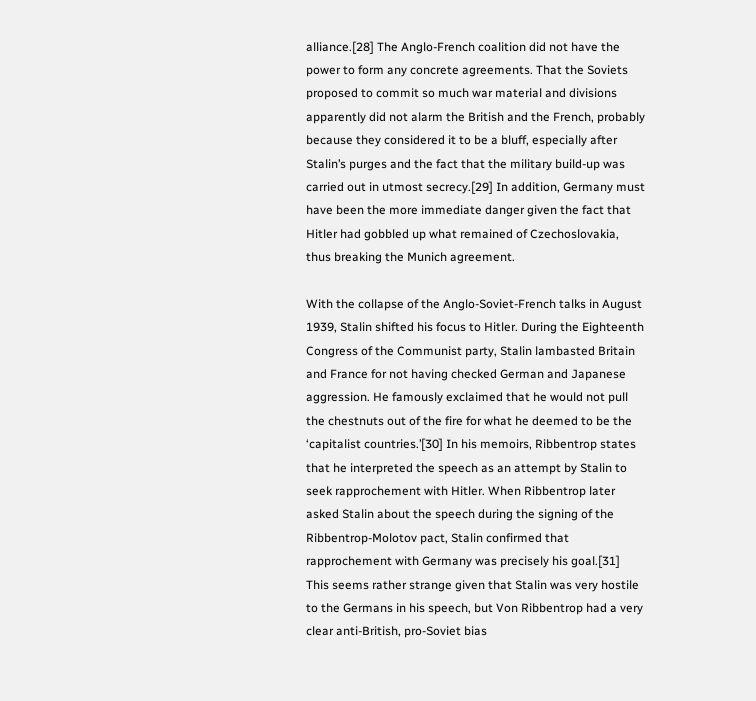alliance.[28] The Anglo-French coalition did not have the power to form any concrete agreements. That the Soviets proposed to commit so much war material and divisions apparently did not alarm the British and the French, probably because they considered it to be a bluff, especially after Stalin’s purges and the fact that the military build-up was carried out in utmost secrecy.[29] In addition, Germany must have been the more immediate danger given the fact that Hitler had gobbled up what remained of Czechoslovakia, thus breaking the Munich agreement.

With the collapse of the Anglo-Soviet-French talks in August 1939, Stalin shifted his focus to Hitler. During the Eighteenth Congress of the Communist party, Stalin lambasted Britain and France for not having checked German and Japanese aggression. He famously exclaimed that he would not pull the chestnuts out of the fire for what he deemed to be the ‘capitalist countries.’[30] In his memoirs, Ribbentrop states that he interpreted the speech as an attempt by Stalin to seek rapprochement with Hitler. When Ribbentrop later asked Stalin about the speech during the signing of the Ribbentrop-Molotov pact, Stalin confirmed that rapprochement with Germany was precisely his goal.[31] This seems rather strange given that Stalin was very hostile to the Germans in his speech, but Von Ribbentrop had a very clear anti-British, pro-Soviet bias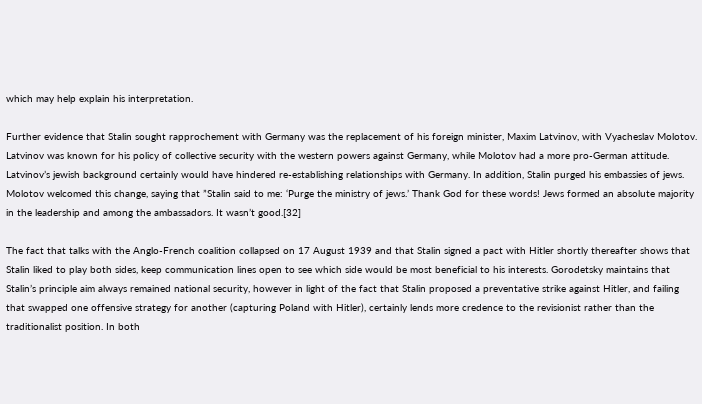which may help explain his interpretation.

Further evidence that Stalin sought rapprochement with Germany was the replacement of his foreign minister, Maxim Latvinov, with Vyacheslav Molotov. Latvinov was known for his policy of collective security with the western powers against Germany, while Molotov had a more pro-German attitude. Latvinov’s jewish background certainly would have hindered re-establishing relationships with Germany. In addition, Stalin purged his embassies of jews. Molotov welcomed this change, saying that ”Stalin said to me: ‘Purge the ministry of jews.’ Thank God for these words! Jews formed an absolute majority in the leadership and among the ambassadors. It wasn’t good.[32]

The fact that talks with the Anglo-French coalition collapsed on 17 August 1939 and that Stalin signed a pact with Hitler shortly thereafter shows that Stalin liked to play both sides, keep communication lines open to see which side would be most beneficial to his interests. Gorodetsky maintains that Stalin’s principle aim always remained national security, however in light of the fact that Stalin proposed a preventative strike against Hitler, and failing that swapped one offensive strategy for another (capturing Poland with Hitler), certainly lends more credence to the revisionist rather than the traditionalist position. In both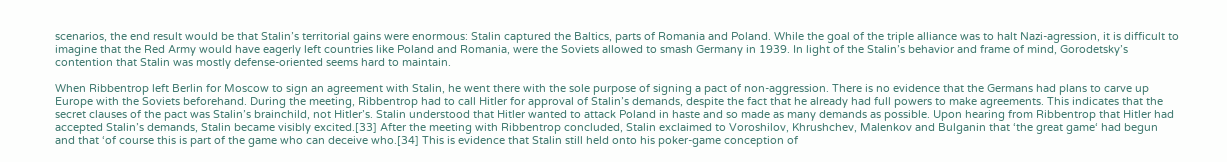scenarios, the end result would be that Stalin’s territorial gains were enormous: Stalin captured the Baltics, parts of Romania and Poland. While the goal of the triple alliance was to halt Nazi-agression, it is difficult to imagine that the Red Army would have eagerly left countries like Poland and Romania, were the Soviets allowed to smash Germany in 1939. In light of the Stalin’s behavior and frame of mind, Gorodetsky’s contention that Stalin was mostly defense-oriented seems hard to maintain.

When Ribbentrop left Berlin for Moscow to sign an agreement with Stalin, he went there with the sole purpose of signing a pact of non-aggression. There is no evidence that the Germans had plans to carve up Europe with the Soviets beforehand. During the meeting, Ribbentrop had to call Hitler for approval of Stalin’s demands, despite the fact that he already had full powers to make agreements. This indicates that the secret clauses of the pact was Stalin’s brainchild, not Hitler’s. Stalin understood that Hitler wanted to attack Poland in haste and so made as many demands as possible. Upon hearing from Ribbentrop that Hitler had accepted Stalin’s demands, Stalin became visibly excited.[33] After the meeting with Ribbentrop concluded, Stalin exclaimed to Voroshilov, Khrushchev, Malenkov and Bulganin that ‘the great game‘ had begun and that ‘of course this is part of the game who can deceive who.[34] This is evidence that Stalin still held onto his poker-game conception of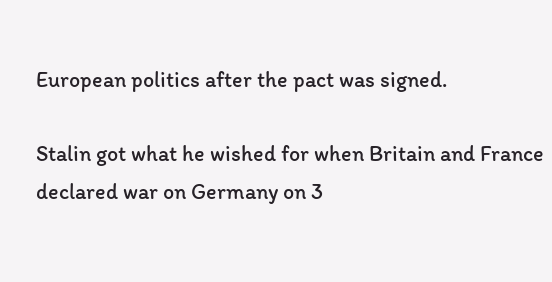European politics after the pact was signed.

Stalin got what he wished for when Britain and France declared war on Germany on 3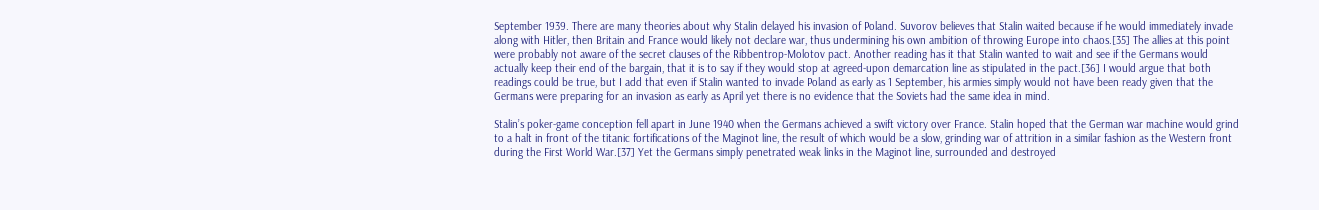September 1939. There are many theories about why Stalin delayed his invasion of Poland. Suvorov believes that Stalin waited because if he would immediately invade along with Hitler, then Britain and France would likely not declare war, thus undermining his own ambition of throwing Europe into chaos.[35] The allies at this point were probably not aware of the secret clauses of the Ribbentrop-Molotov pact. Another reading has it that Stalin wanted to wait and see if the Germans would actually keep their end of the bargain, that it is to say if they would stop at agreed-upon demarcation line as stipulated in the pact.[36] I would argue that both readings could be true, but I add that even if Stalin wanted to invade Poland as early as 1 September, his armies simply would not have been ready given that the Germans were preparing for an invasion as early as April yet there is no evidence that the Soviets had the same idea in mind.

Stalin’s poker-game conception fell apart in June 1940 when the Germans achieved a swift victory over France. Stalin hoped that the German war machine would grind to a halt in front of the titanic fortifications of the Maginot line, the result of which would be a slow, grinding war of attrition in a similar fashion as the Western front during the First World War.[37] Yet the Germans simply penetrated weak links in the Maginot line, surrounded and destroyed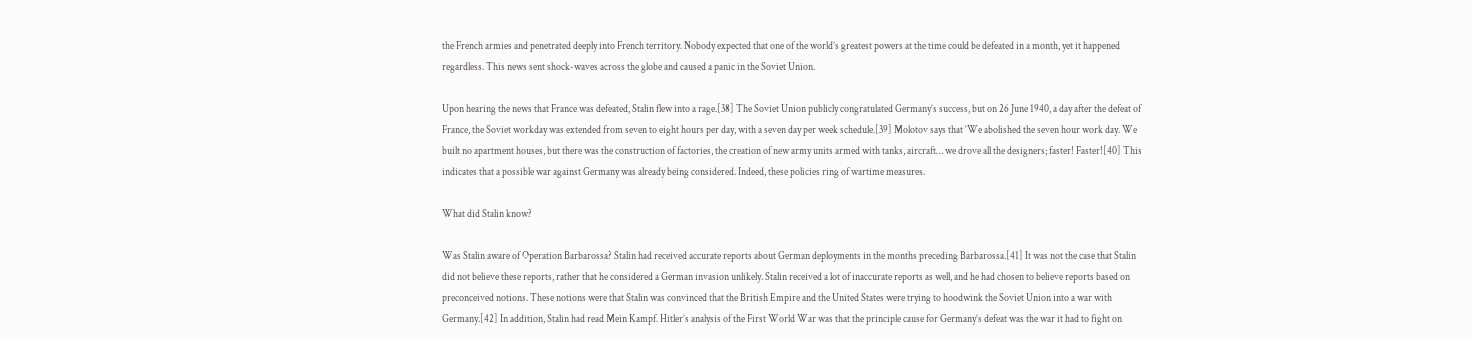the French armies and penetrated deeply into French territory. Nobody expected that one of the world’s greatest powers at the time could be defeated in a month, yet it happened regardless. This news sent shock-waves across the globe and caused a panic in the Soviet Union.

Upon hearing the news that France was defeated, Stalin flew into a rage.[38] The Soviet Union publicly congratulated Germany’s success, but on 26 June 1940, a day after the defeat of France, the Soviet workday was extended from seven to eight hours per day, with a seven day per week schedule.[39] Molotov says that ‘We abolished the seven hour work day. We built no apartment houses, but there was the construction of factories, the creation of new army units armed with tanks, aircraft… we drove all the designers; faster! Faster![40] This indicates that a possible war against Germany was already being considered. Indeed, these policies ring of wartime measures.

What did Stalin know?

Was Stalin aware of Operation Barbarossa? Stalin had received accurate reports about German deployments in the months preceding Barbarossa.[41] It was not the case that Stalin did not believe these reports, rather that he considered a German invasion unlikely. Stalin received a lot of inaccurate reports as well, and he had chosen to believe reports based on preconceived notions. These notions were that Stalin was convinced that the British Empire and the United States were trying to hoodwink the Soviet Union into a war with Germany.[42] In addition, Stalin had read Mein Kampf. Hitler’s analysis of the First World War was that the principle cause for Germany’s defeat was the war it had to fight on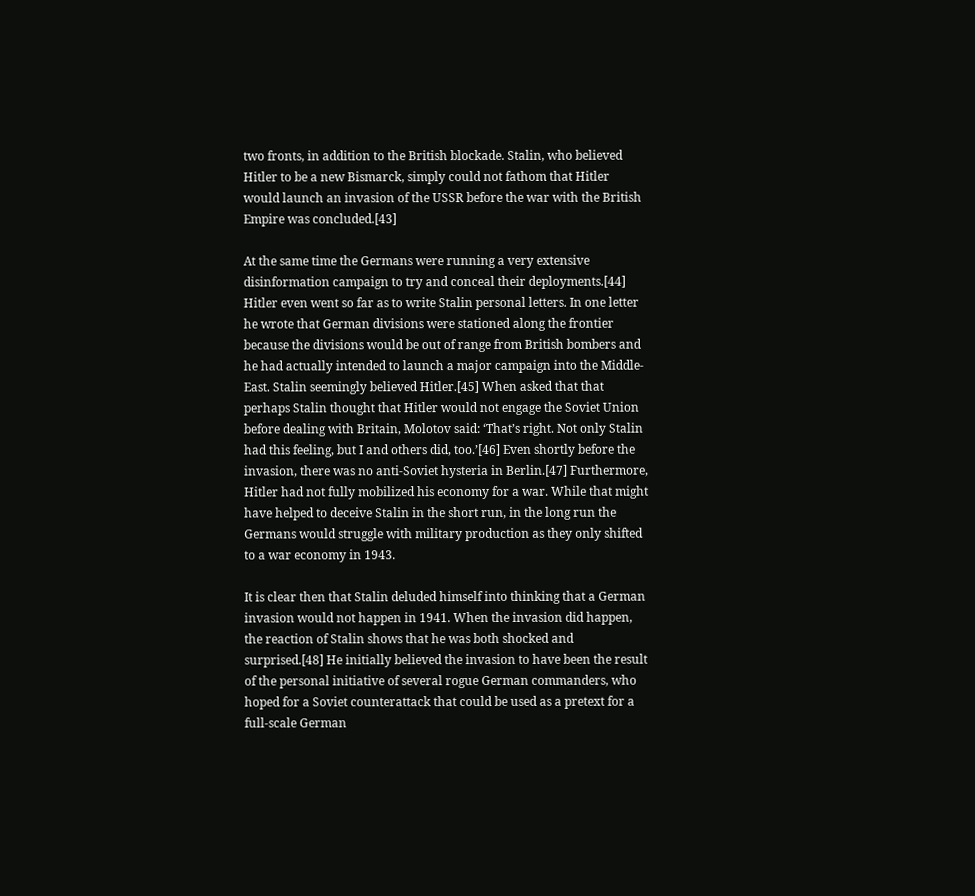two fronts, in addition to the British blockade. Stalin, who believed Hitler to be a new Bismarck, simply could not fathom that Hitler would launch an invasion of the USSR before the war with the British Empire was concluded.[43]

At the same time the Germans were running a very extensive disinformation campaign to try and conceal their deployments.[44] Hitler even went so far as to write Stalin personal letters. In one letter he wrote that German divisions were stationed along the frontier because the divisions would be out of range from British bombers and he had actually intended to launch a major campaign into the Middle-East. Stalin seemingly believed Hitler.[45] When asked that that perhaps Stalin thought that Hitler would not engage the Soviet Union before dealing with Britain, Molotov said: ‘That’s right. Not only Stalin had this feeling, but I and others did, too.’[46] Even shortly before the invasion, there was no anti-Soviet hysteria in Berlin.[47] Furthermore, Hitler had not fully mobilized his economy for a war. While that might have helped to deceive Stalin in the short run, in the long run the Germans would struggle with military production as they only shifted to a war economy in 1943.

It is clear then that Stalin deluded himself into thinking that a German invasion would not happen in 1941. When the invasion did happen, the reaction of Stalin shows that he was both shocked and surprised.[48] He initially believed the invasion to have been the result of the personal initiative of several rogue German commanders, who hoped for a Soviet counterattack that could be used as a pretext for a full-scale German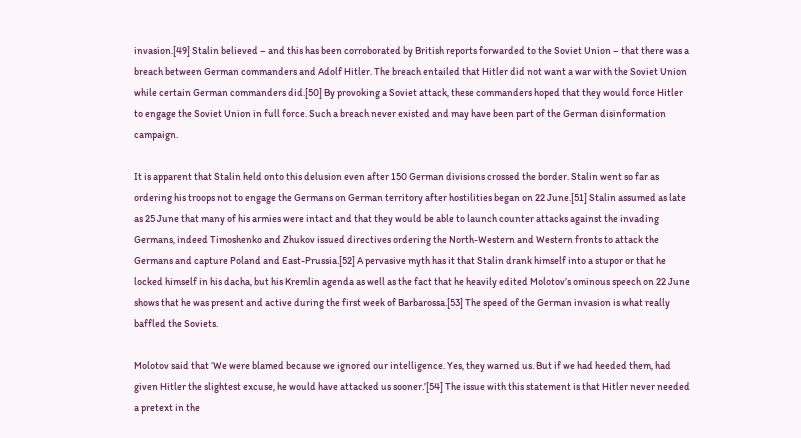invasion.[49] Stalin believed – and this has been corroborated by British reports forwarded to the Soviet Union – that there was a breach between German commanders and Adolf Hitler. The breach entailed that Hitler did not want a war with the Soviet Union while certain German commanders did.[50] By provoking a Soviet attack, these commanders hoped that they would force Hitler to engage the Soviet Union in full force. Such a breach never existed and may have been part of the German disinformation campaign.

It is apparent that Stalin held onto this delusion even after 150 German divisions crossed the border. Stalin went so far as ordering his troops not to engage the Germans on German territory after hostilities began on 22 June.[51] Stalin assumed as late as 25 June that many of his armies were intact and that they would be able to launch counter attacks against the invading Germans, indeed Timoshenko and Zhukov issued directives ordering the North-Western and Western fronts to attack the Germans and capture Poland and East-Prussia.[52] A pervasive myth has it that Stalin drank himself into a stupor or that he locked himself in his dacha, but his Kremlin agenda as well as the fact that he heavily edited Molotov’s ominous speech on 22 June shows that he was present and active during the first week of Barbarossa.[53] The speed of the German invasion is what really baffled the Soviets.

Molotov said that ‘We were blamed because we ignored our intelligence. Yes, they warned us. But if we had heeded them, had given Hitler the slightest excuse, he would have attacked us sooner.’[54] The issue with this statement is that Hitler never needed a pretext in the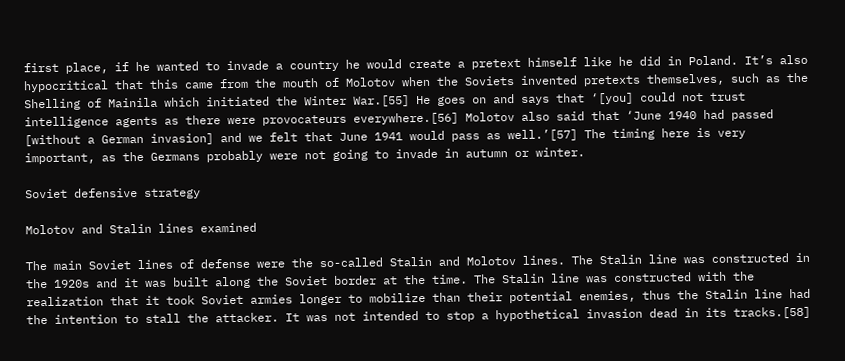first place, if he wanted to invade a country he would create a pretext himself like he did in Poland. It’s also hypocritical that this came from the mouth of Molotov when the Soviets invented pretexts themselves, such as the Shelling of Mainila which initiated the Winter War.[55] He goes on and says that ‘[you] could not trust intelligence agents as there were provocateurs everywhere.[56] Molotov also said that ‘June 1940 had passed [without a German invasion] and we felt that June 1941 would pass as well.’[57] The timing here is very important, as the Germans probably were not going to invade in autumn or winter.

Soviet defensive strategy

Molotov and Stalin lines examined

The main Soviet lines of defense were the so-called Stalin and Molotov lines. The Stalin line was constructed in the 1920s and it was built along the Soviet border at the time. The Stalin line was constructed with the realization that it took Soviet armies longer to mobilize than their potential enemies, thus the Stalin line had the intention to stall the attacker. It was not intended to stop a hypothetical invasion dead in its tracks.[58]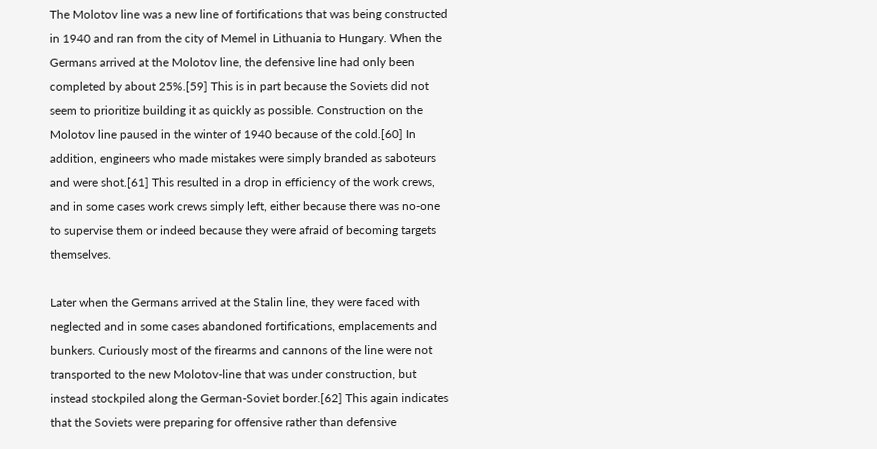The Molotov line was a new line of fortifications that was being constructed in 1940 and ran from the city of Memel in Lithuania to Hungary. When the Germans arrived at the Molotov line, the defensive line had only been completed by about 25%.[59] This is in part because the Soviets did not seem to prioritize building it as quickly as possible. Construction on the Molotov line paused in the winter of 1940 because of the cold.[60] In addition, engineers who made mistakes were simply branded as saboteurs and were shot.[61] This resulted in a drop in efficiency of the work crews, and in some cases work crews simply left, either because there was no-one to supervise them or indeed because they were afraid of becoming targets themselves.

Later when the Germans arrived at the Stalin line, they were faced with neglected and in some cases abandoned fortifications, emplacements and bunkers. Curiously most of the firearms and cannons of the line were not transported to the new Molotov-line that was under construction, but instead stockpiled along the German-Soviet border.[62] This again indicates that the Soviets were preparing for offensive rather than defensive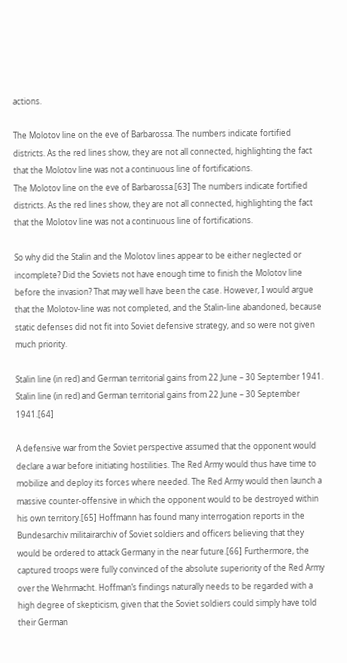actions.

The Molotov line on the eve of Barbarossa. The numbers indicate fortified districts. As the red lines show, they are not all connected, highlighting the fact that the Molotov line was not a continuous line of fortifications.
The Molotov line on the eve of Barbarossa.[63] The numbers indicate fortified districts. As the red lines show, they are not all connected, highlighting the fact that the Molotov line was not a continuous line of fortifications.

So why did the Stalin and the Molotov lines appear to be either neglected or incomplete? Did the Soviets not have enough time to finish the Molotov line before the invasion? That may well have been the case. However, I would argue that the Molotov-line was not completed, and the Stalin-line abandoned, because static defenses did not fit into Soviet defensive strategy, and so were not given much priority.

Stalin line (in red) and German territorial gains from 22 June – 30 September 1941.
Stalin line (in red) and German territorial gains from 22 June – 30 September 1941.[64]

A defensive war from the Soviet perspective assumed that the opponent would declare a war before initiating hostilities. The Red Army would thus have time to mobilize and deploy its forces where needed. The Red Army would then launch a massive counter-offensive in which the opponent would to be destroyed within his own territory.[65] Hoffmann has found many interrogation reports in the Bundesarchiv militairarchiv of Soviet soldiers and officers believing that they would be ordered to attack Germany in the near future.[66] Furthermore, the captured troops were fully convinced of the absolute superiority of the Red Army over the Wehrmacht. Hoffman’s findings naturally needs to be regarded with a high degree of skepticism, given that the Soviet soldiers could simply have told their German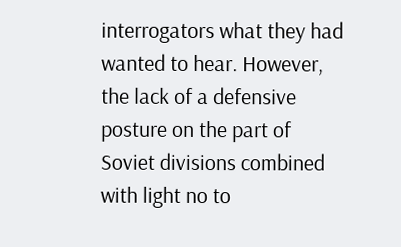interrogators what they had wanted to hear. However, the lack of a defensive posture on the part of Soviet divisions combined with light no to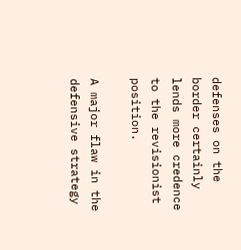defenses on the border certainly lends more credence to the revisionist position.

A major flaw in the defensive strategy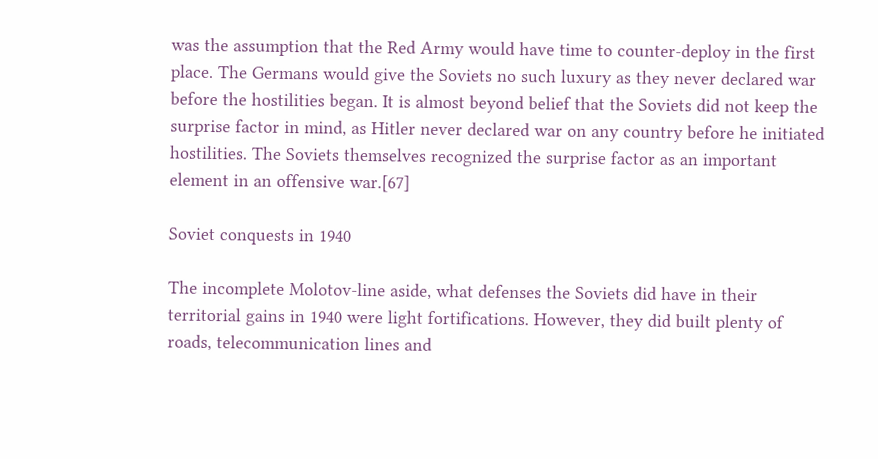was the assumption that the Red Army would have time to counter-deploy in the first place. The Germans would give the Soviets no such luxury as they never declared war before the hostilities began. It is almost beyond belief that the Soviets did not keep the surprise factor in mind, as Hitler never declared war on any country before he initiated hostilities. The Soviets themselves recognized the surprise factor as an important element in an offensive war.[67]

Soviet conquests in 1940

The incomplete Molotov-line aside, what defenses the Soviets did have in their territorial gains in 1940 were light fortifications. However, they did built plenty of roads, telecommunication lines and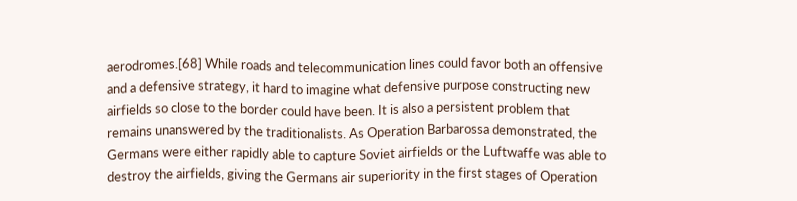aerodromes.[68] While roads and telecommunication lines could favor both an offensive and a defensive strategy, it hard to imagine what defensive purpose constructing new airfields so close to the border could have been. It is also a persistent problem that remains unanswered by the traditionalists. As Operation Barbarossa demonstrated, the Germans were either rapidly able to capture Soviet airfields or the Luftwaffe was able to destroy the airfields, giving the Germans air superiority in the first stages of Operation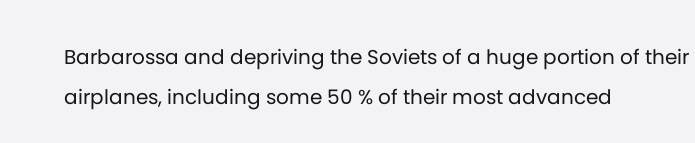Barbarossa and depriving the Soviets of a huge portion of their airplanes, including some 50 % of their most advanced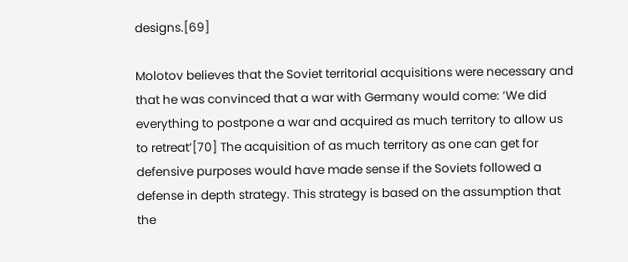designs.[69]

Molotov believes that the Soviet territorial acquisitions were necessary and that he was convinced that a war with Germany would come: ‘We did everything to postpone a war and acquired as much territory to allow us to retreat’[70] The acquisition of as much territory as one can get for defensive purposes would have made sense if the Soviets followed a defense in depth strategy. This strategy is based on the assumption that the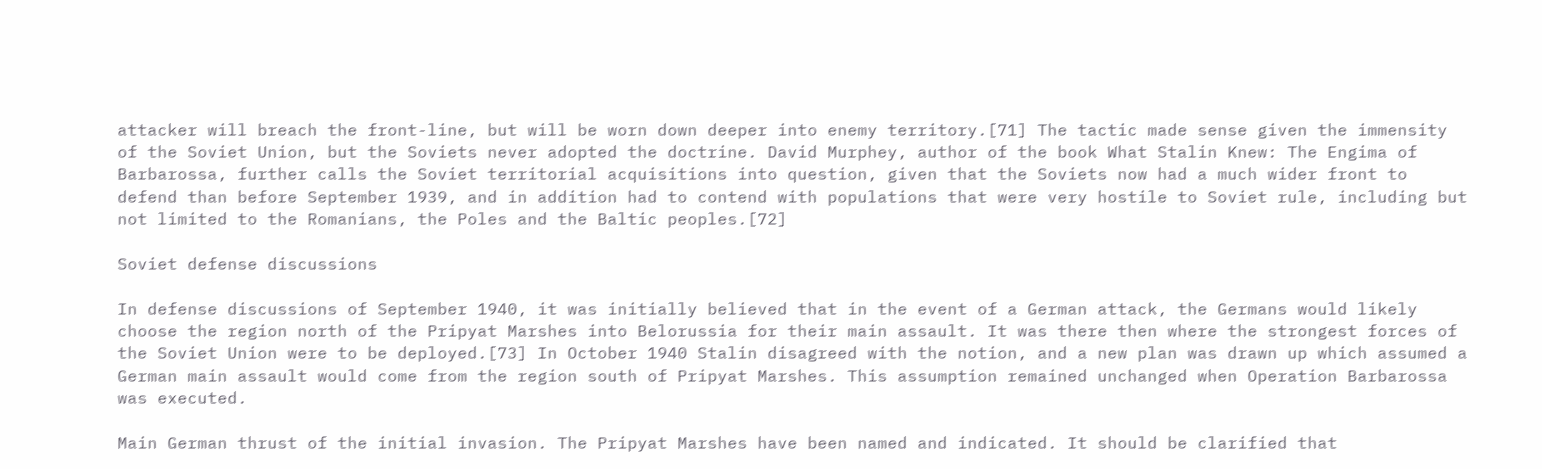attacker will breach the front-line, but will be worn down deeper into enemy territory.[71] The tactic made sense given the immensity of the Soviet Union, but the Soviets never adopted the doctrine. David Murphey, author of the book What Stalin Knew: The Engima of Barbarossa, further calls the Soviet territorial acquisitions into question, given that the Soviets now had a much wider front to defend than before September 1939, and in addition had to contend with populations that were very hostile to Soviet rule, including but not limited to the Romanians, the Poles and the Baltic peoples.[72]

Soviet defense discussions

In defense discussions of September 1940, it was initially believed that in the event of a German attack, the Germans would likely choose the region north of the Pripyat Marshes into Belorussia for their main assault. It was there then where the strongest forces of the Soviet Union were to be deployed.[73] In October 1940 Stalin disagreed with the notion, and a new plan was drawn up which assumed a German main assault would come from the region south of Pripyat Marshes. This assumption remained unchanged when Operation Barbarossa was executed.

Main German thrust of the initial invasion. The Pripyat Marshes have been named and indicated. It should be clarified that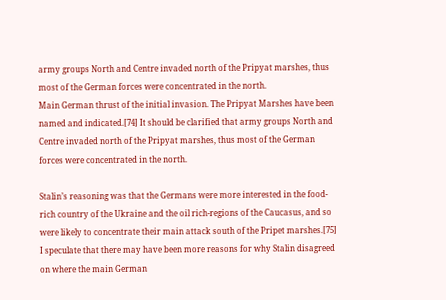army groups North and Centre invaded north of the Pripyat marshes, thus most of the German forces were concentrated in the north.
Main German thrust of the initial invasion. The Pripyat Marshes have been named and indicated.[74] It should be clarified that army groups North and Centre invaded north of the Pripyat marshes, thus most of the German forces were concentrated in the north.

Stalin’s reasoning was that the Germans were more interested in the food-rich country of the Ukraine and the oil rich-regions of the Caucasus, and so were likely to concentrate their main attack south of the Pripet marshes.[75] I speculate that there may have been more reasons for why Stalin disagreed on where the main German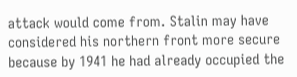attack would come from. Stalin may have considered his northern front more secure because by 1941 he had already occupied the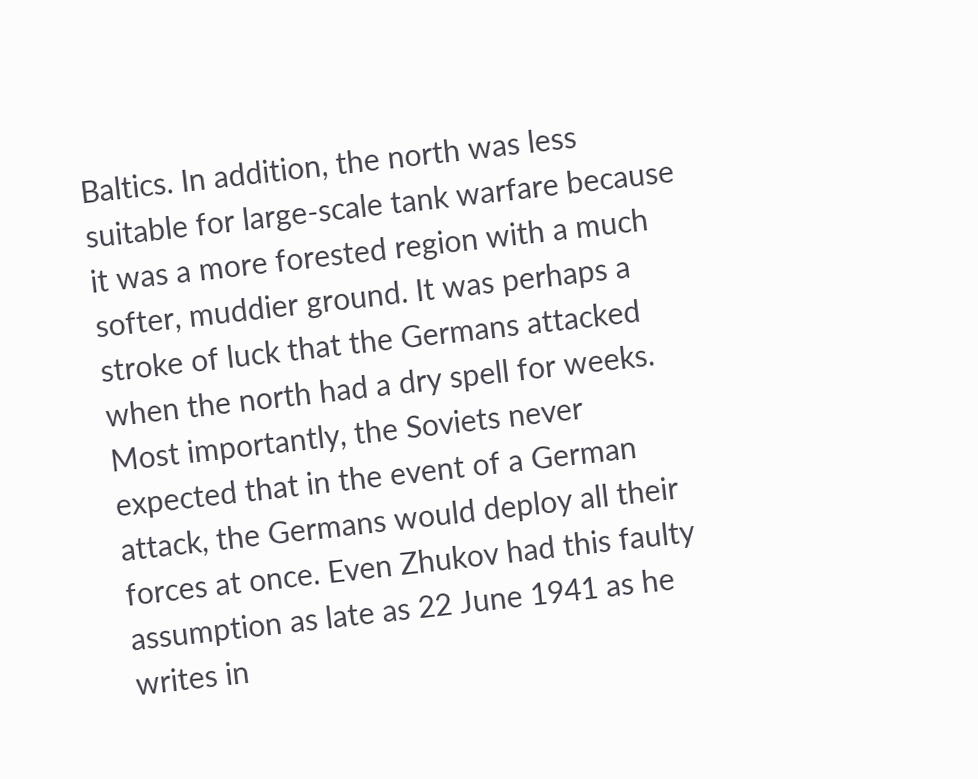Baltics. In addition, the north was less suitable for large-scale tank warfare because it was a more forested region with a much softer, muddier ground. It was perhaps a stroke of luck that the Germans attacked when the north had a dry spell for weeks. Most importantly, the Soviets never expected that in the event of a German attack, the Germans would deploy all their forces at once. Even Zhukov had this faulty assumption as late as 22 June 1941 as he writes in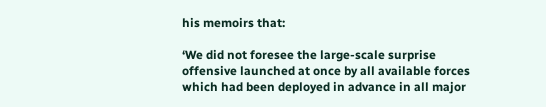his memoirs that:

‘We did not foresee the large-scale surprise offensive launched at once by all available forces which had been deployed in advance in all major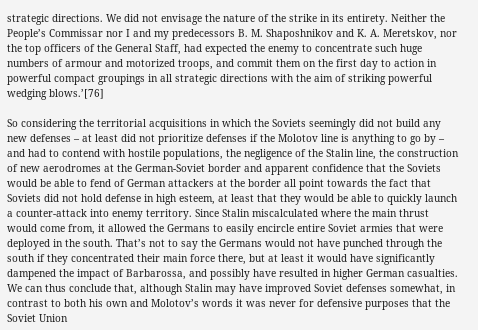strategic directions. We did not envisage the nature of the strike in its entirety. Neither the People’s Commissar nor I and my predecessors B. M. Shaposhnikov and K. A. Meretskov, nor the top officers of the General Staff, had expected the enemy to concentrate such huge numbers of armour and motorized troops, and commit them on the first day to action in powerful compact groupings in all strategic directions with the aim of striking powerful wedging blows.’[76]

So considering the territorial acquisitions in which the Soviets seemingly did not build any new defenses – at least did not prioritize defenses if the Molotov line is anything to go by – and had to contend with hostile populations, the negligence of the Stalin line, the construction of new aerodromes at the German-Soviet border and apparent confidence that the Soviets would be able to fend of German attackers at the border all point towards the fact that Soviets did not hold defense in high esteem, at least that they would be able to quickly launch a counter-attack into enemy territory. Since Stalin miscalculated where the main thrust would come from, it allowed the Germans to easily encircle entire Soviet armies that were deployed in the south. That’s not to say the Germans would not have punched through the south if they concentrated their main force there, but at least it would have significantly dampened the impact of Barbarossa, and possibly have resulted in higher German casualties. We can thus conclude that, although Stalin may have improved Soviet defenses somewhat, in contrast to both his own and Molotov’s words it was never for defensive purposes that the Soviet Union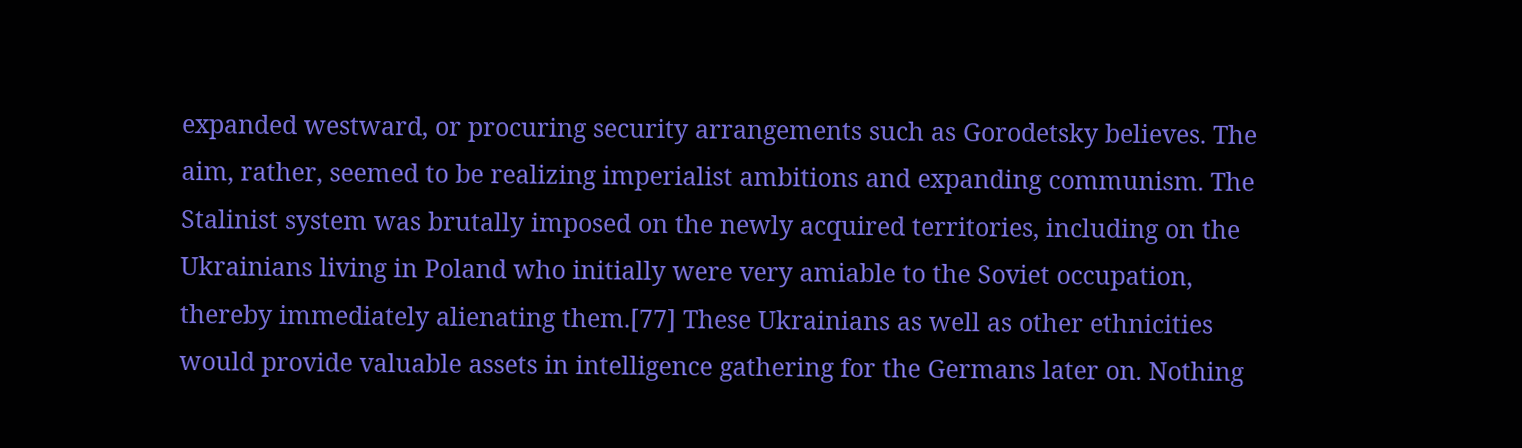expanded westward, or procuring security arrangements such as Gorodetsky believes. The aim, rather, seemed to be realizing imperialist ambitions and expanding communism. The Stalinist system was brutally imposed on the newly acquired territories, including on the Ukrainians living in Poland who initially were very amiable to the Soviet occupation, thereby immediately alienating them.[77] These Ukrainians as well as other ethnicities would provide valuable assets in intelligence gathering for the Germans later on. Nothing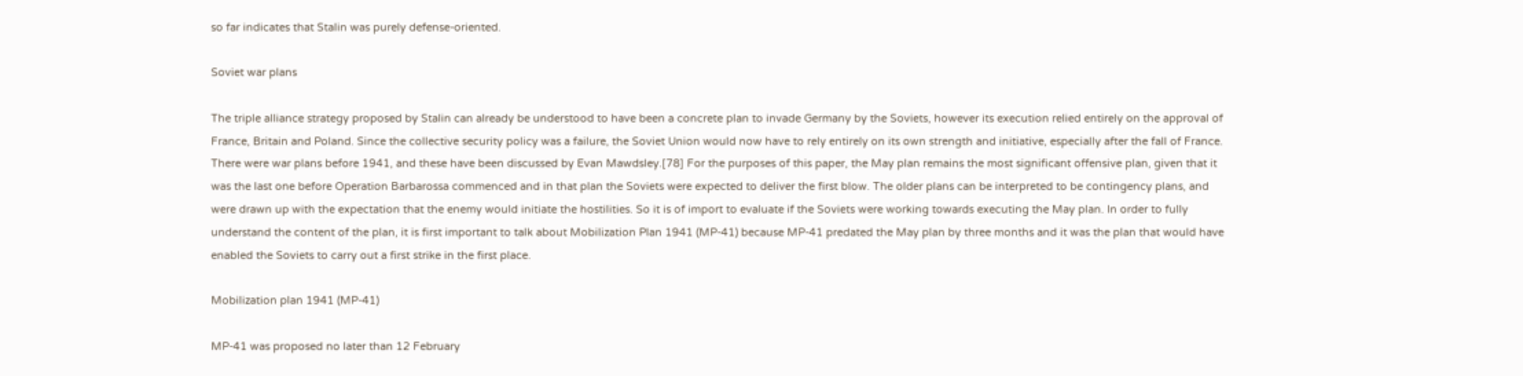so far indicates that Stalin was purely defense-oriented.

Soviet war plans

The triple alliance strategy proposed by Stalin can already be understood to have been a concrete plan to invade Germany by the Soviets, however its execution relied entirely on the approval of France, Britain and Poland. Since the collective security policy was a failure, the Soviet Union would now have to rely entirely on its own strength and initiative, especially after the fall of France. There were war plans before 1941, and these have been discussed by Evan Mawdsley.[78] For the purposes of this paper, the May plan remains the most significant offensive plan, given that it was the last one before Operation Barbarossa commenced and in that plan the Soviets were expected to deliver the first blow. The older plans can be interpreted to be contingency plans, and were drawn up with the expectation that the enemy would initiate the hostilities. So it is of import to evaluate if the Soviets were working towards executing the May plan. In order to fully understand the content of the plan, it is first important to talk about Mobilization Plan 1941 (MP-41) because MP-41 predated the May plan by three months and it was the plan that would have enabled the Soviets to carry out a first strike in the first place.

Mobilization plan 1941 (MP-41)

MP-41 was proposed no later than 12 February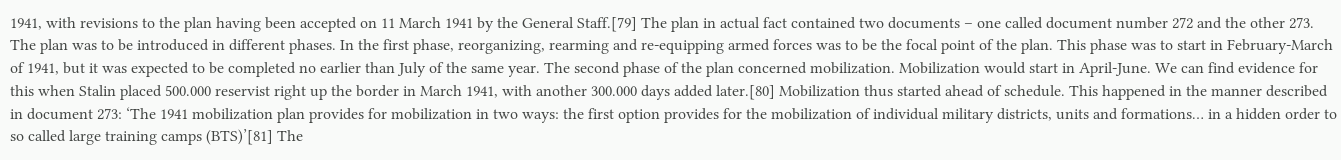1941, with revisions to the plan having been accepted on 11 March 1941 by the General Staff.[79] The plan in actual fact contained two documents – one called document number 272 and the other 273. The plan was to be introduced in different phases. In the first phase, reorganizing, rearming and re-equipping armed forces was to be the focal point of the plan. This phase was to start in February-March of 1941, but it was expected to be completed no earlier than July of the same year. The second phase of the plan concerned mobilization. Mobilization would start in April-June. We can find evidence for this when Stalin placed 500.000 reservist right up the border in March 1941, with another 300.000 days added later.[80] Mobilization thus started ahead of schedule. This happened in the manner described in document 273: ‘The 1941 mobilization plan provides for mobilization in two ways: the first option provides for the mobilization of individual military districts, units and formations… in a hidden order to so called large training camps (BTS)’[81] The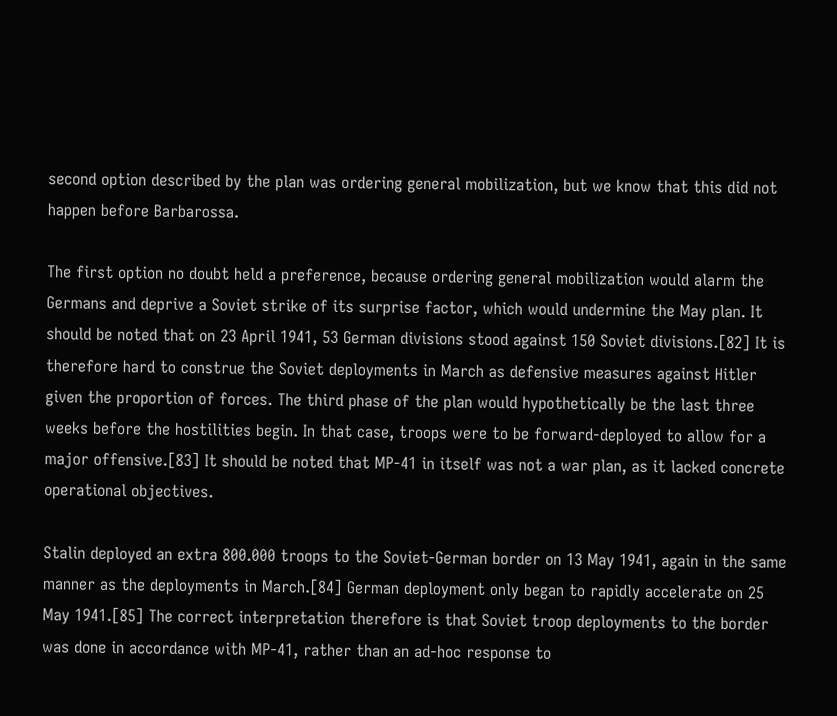second option described by the plan was ordering general mobilization, but we know that this did not happen before Barbarossa.

The first option no doubt held a preference, because ordering general mobilization would alarm the Germans and deprive a Soviet strike of its surprise factor, which would undermine the May plan. It should be noted that on 23 April 1941, 53 German divisions stood against 150 Soviet divisions.[82] It is therefore hard to construe the Soviet deployments in March as defensive measures against Hitler given the proportion of forces. The third phase of the plan would hypothetically be the last three weeks before the hostilities begin. In that case, troops were to be forward-deployed to allow for a major offensive.[83] It should be noted that MP-41 in itself was not a war plan, as it lacked concrete operational objectives.

Stalin deployed an extra 800.000 troops to the Soviet-German border on 13 May 1941, again in the same manner as the deployments in March.[84] German deployment only began to rapidly accelerate on 25 May 1941.[85] The correct interpretation therefore is that Soviet troop deployments to the border was done in accordance with MP-41, rather than an ad-hoc response to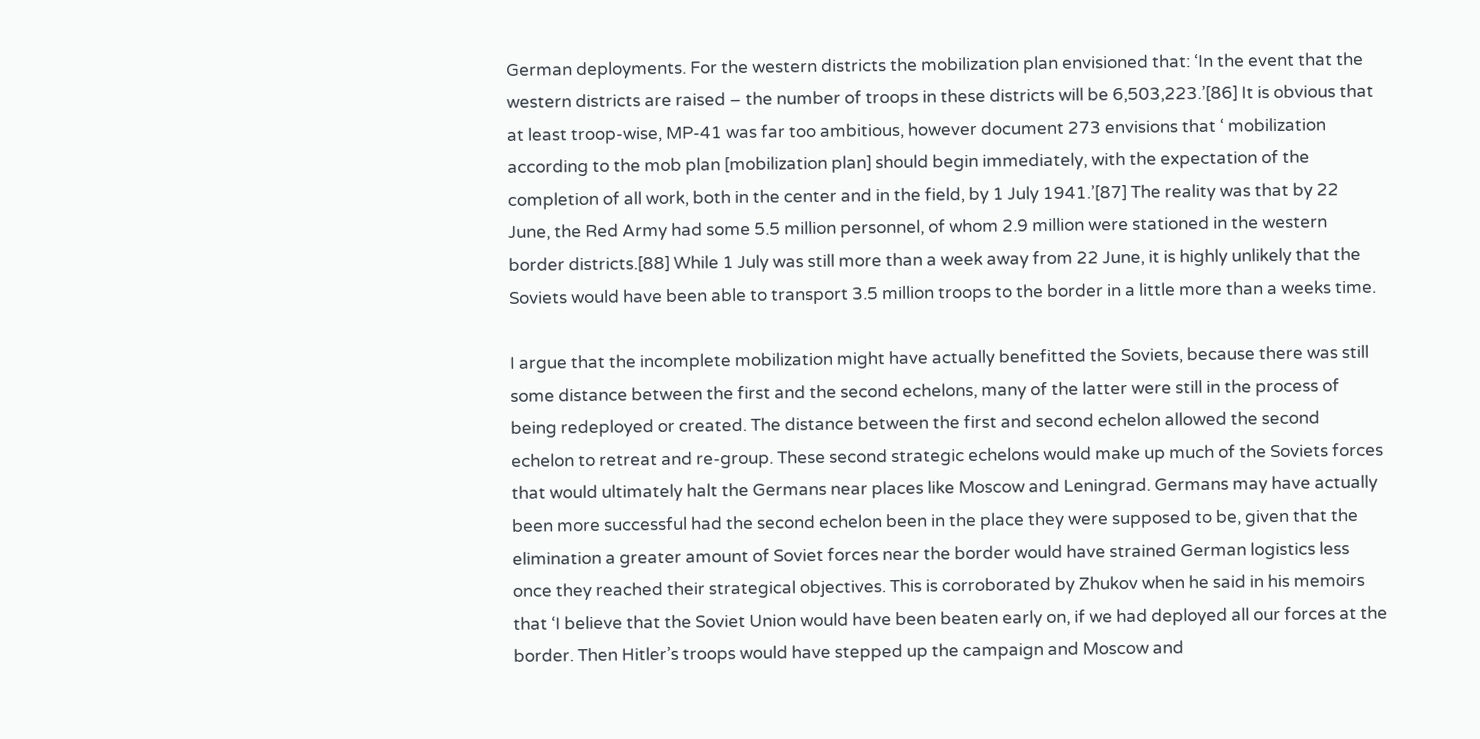German deployments. For the western districts the mobilization plan envisioned that: ‘In the event that the western districts are raised – the number of troops in these districts will be 6,503,223.’[86] It is obvious that at least troop-wise, MP-41 was far too ambitious, however document 273 envisions that ‘ mobilization according to the mob plan [mobilization plan] should begin immediately, with the expectation of the completion of all work, both in the center and in the field, by 1 July 1941.’[87] The reality was that by 22 June, the Red Army had some 5.5 million personnel, of whom 2.9 million were stationed in the western border districts.[88] While 1 July was still more than a week away from 22 June, it is highly unlikely that the Soviets would have been able to transport 3.5 million troops to the border in a little more than a weeks time.

I argue that the incomplete mobilization might have actually benefitted the Soviets, because there was still some distance between the first and the second echelons, many of the latter were still in the process of being redeployed or created. The distance between the first and second echelon allowed the second echelon to retreat and re-group. These second strategic echelons would make up much of the Soviets forces that would ultimately halt the Germans near places like Moscow and Leningrad. Germans may have actually been more successful had the second echelon been in the place they were supposed to be, given that the elimination a greater amount of Soviet forces near the border would have strained German logistics less once they reached their strategical objectives. This is corroborated by Zhukov when he said in his memoirs that ‘I believe that the Soviet Union would have been beaten early on, if we had deployed all our forces at the border. Then Hitler’s troops would have stepped up the campaign and Moscow and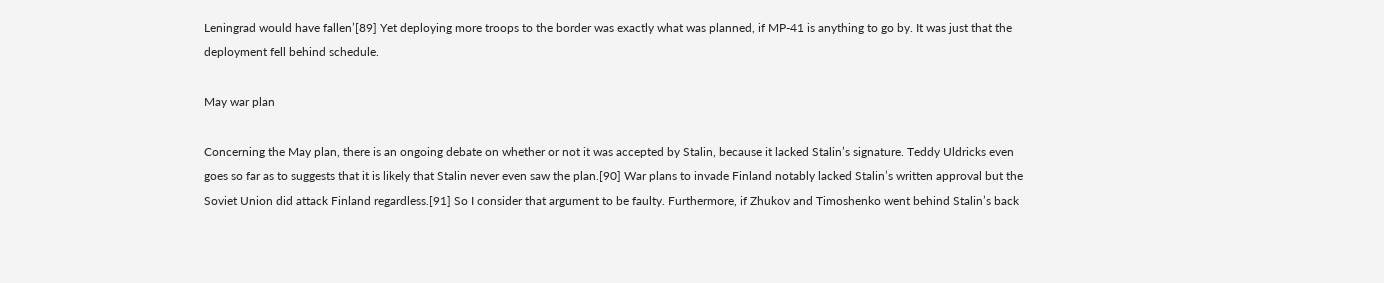Leningrad would have fallen’[89] Yet deploying more troops to the border was exactly what was planned, if MP-41 is anything to go by. It was just that the deployment fell behind schedule.

May war plan

Concerning the May plan, there is an ongoing debate on whether or not it was accepted by Stalin, because it lacked Stalin’s signature. Teddy Uldricks even goes so far as to suggests that it is likely that Stalin never even saw the plan.[90] War plans to invade Finland notably lacked Stalin’s written approval but the Soviet Union did attack Finland regardless.[91] So I consider that argument to be faulty. Furthermore, if Zhukov and Timoshenko went behind Stalin’s back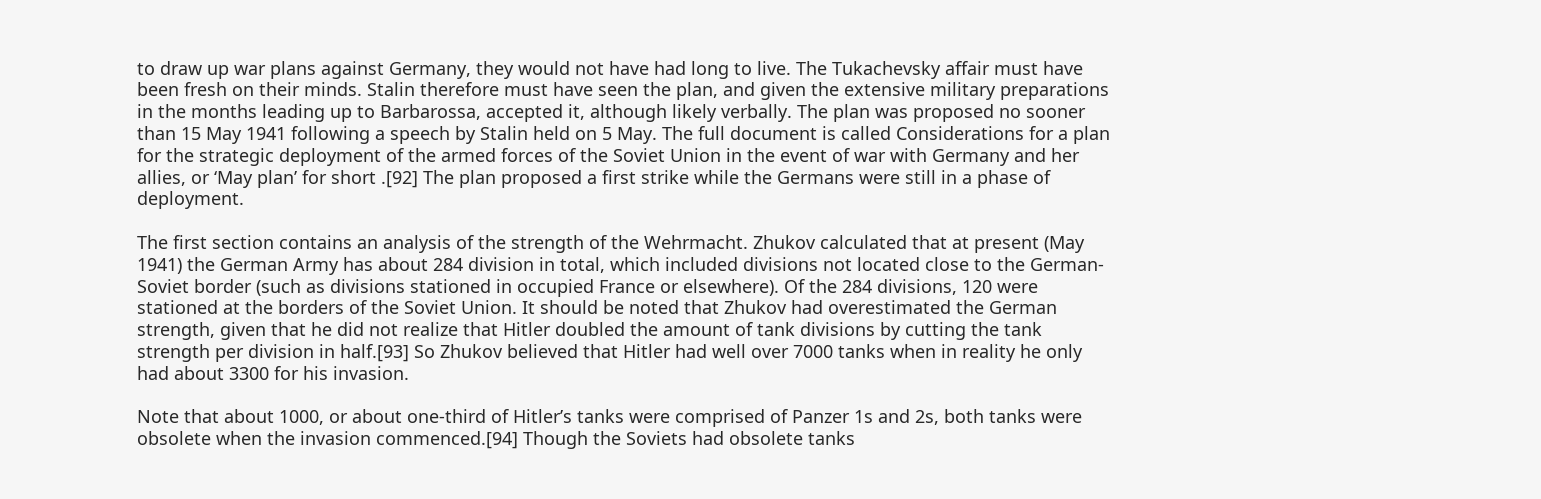to draw up war plans against Germany, they would not have had long to live. The Tukachevsky affair must have been fresh on their minds. Stalin therefore must have seen the plan, and given the extensive military preparations in the months leading up to Barbarossa, accepted it, although likely verbally. The plan was proposed no sooner than 15 May 1941 following a speech by Stalin held on 5 May. The full document is called Considerations for a plan for the strategic deployment of the armed forces of the Soviet Union in the event of war with Germany and her allies, or ‘May plan’ for short .[92] The plan proposed a first strike while the Germans were still in a phase of deployment.

The first section contains an analysis of the strength of the Wehrmacht. Zhukov calculated that at present (May 1941) the German Army has about 284 division in total, which included divisions not located close to the German-Soviet border (such as divisions stationed in occupied France or elsewhere). Of the 284 divisions, 120 were stationed at the borders of the Soviet Union. It should be noted that Zhukov had overestimated the German strength, given that he did not realize that Hitler doubled the amount of tank divisions by cutting the tank strength per division in half.[93] So Zhukov believed that Hitler had well over 7000 tanks when in reality he only had about 3300 for his invasion.

Note that about 1000, or about one-third of Hitler’s tanks were comprised of Panzer 1s and 2s, both tanks were obsolete when the invasion commenced.[94] Though the Soviets had obsolete tanks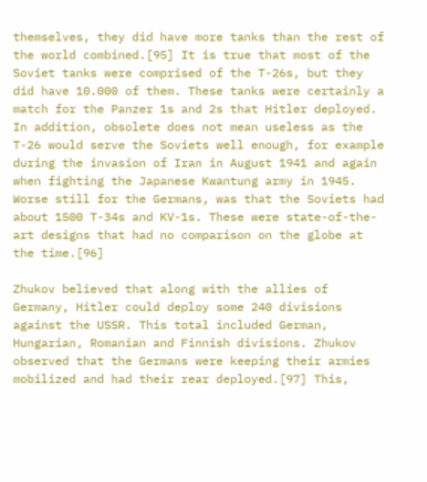themselves, they did have more tanks than the rest of the world combined.[95] It is true that most of the Soviet tanks were comprised of the T-26s, but they did have 10.000 of them. These tanks were certainly a match for the Panzer 1s and 2s that Hitler deployed. In addition, obsolete does not mean useless as the T-26 would serve the Soviets well enough, for example during the invasion of Iran in August 1941 and again when fighting the Japanese Kwantung army in 1945. Worse still for the Germans, was that the Soviets had about 1500 T-34s and KV-1s. These were state-of-the-art designs that had no comparison on the globe at the time.[96]

Zhukov believed that along with the allies of Germany, Hitler could deploy some 240 divisions against the USSR. This total included German, Hungarian, Romanian and Finnish divisions. Zhukov observed that the Germans were keeping their armies mobilized and had their rear deployed.[97] This,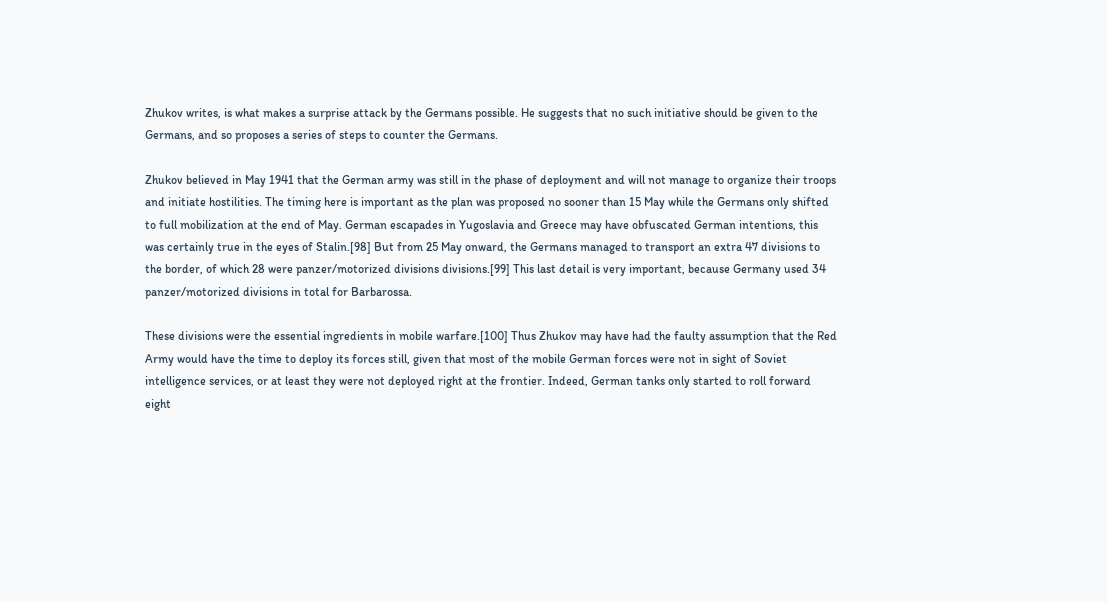Zhukov writes, is what makes a surprise attack by the Germans possible. He suggests that no such initiative should be given to the Germans, and so proposes a series of steps to counter the Germans.

Zhukov believed in May 1941 that the German army was still in the phase of deployment and will not manage to organize their troops and initiate hostilities. The timing here is important as the plan was proposed no sooner than 15 May while the Germans only shifted to full mobilization at the end of May. German escapades in Yugoslavia and Greece may have obfuscated German intentions, this was certainly true in the eyes of Stalin.[98] But from 25 May onward, the Germans managed to transport an extra 47 divisions to the border, of which 28 were panzer/motorized divisions divisions.[99] This last detail is very important, because Germany used 34 panzer/motorized divisions in total for Barbarossa.

These divisions were the essential ingredients in mobile warfare.[100] Thus Zhukov may have had the faulty assumption that the Red Army would have the time to deploy its forces still, given that most of the mobile German forces were not in sight of Soviet intelligence services, or at least they were not deployed right at the frontier. Indeed, German tanks only started to roll forward eight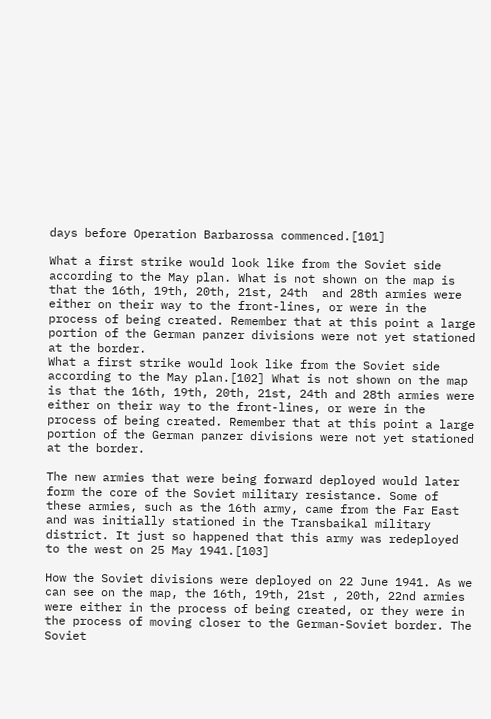days before Operation Barbarossa commenced.[101]

What a first strike would look like from the Soviet side according to the May plan. What is not shown on the map is that the 16th, 19th, 20th, 21st, 24th  and 28th armies were either on their way to the front-lines, or were in the process of being created. Remember that at this point a large portion of the German panzer divisions were not yet stationed at the border.
What a first strike would look like from the Soviet side according to the May plan.[102] What is not shown on the map is that the 16th, 19th, 20th, 21st, 24th and 28th armies were either on their way to the front-lines, or were in the process of being created. Remember that at this point a large portion of the German panzer divisions were not yet stationed at the border.

The new armies that were being forward deployed would later form the core of the Soviet military resistance. Some of these armies, such as the 16th army, came from the Far East and was initially stationed in the Transbaikal military district. It just so happened that this army was redeployed to the west on 25 May 1941.[103]

How the Soviet divisions were deployed on 22 June 1941. As we can see on the map, the 16th, 19th, 21st , 20th, 22nd armies were either in the process of being created, or they were in the process of moving closer to the German-Soviet border. The Soviet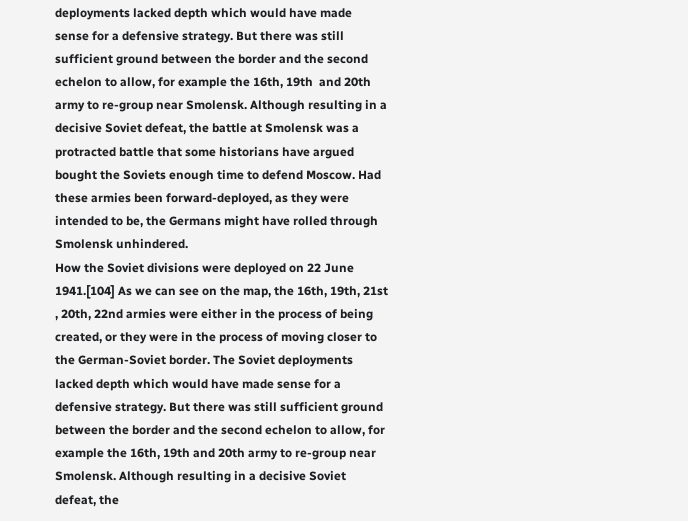deployments lacked depth which would have made sense for a defensive strategy. But there was still sufficient ground between the border and the second echelon to allow, for example the 16th, 19th  and 20th army to re-group near Smolensk. Although resulting in a decisive Soviet defeat, the battle at Smolensk was a protracted battle that some historians have argued bought the Soviets enough time to defend Moscow. Had these armies been forward-deployed, as they were intended to be, the Germans might have rolled through Smolensk unhindered.
How the Soviet divisions were deployed on 22 June 1941.[104] As we can see on the map, the 16th, 19th, 21st , 20th, 22nd armies were either in the process of being created, or they were in the process of moving closer to the German-Soviet border. The Soviet deployments lacked depth which would have made sense for a defensive strategy. But there was still sufficient ground between the border and the second echelon to allow, for example the 16th, 19th and 20th army to re-group near Smolensk. Although resulting in a decisive Soviet defeat, the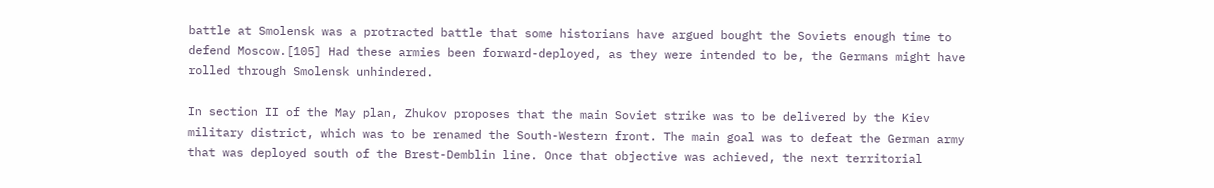battle at Smolensk was a protracted battle that some historians have argued bought the Soviets enough time to defend Moscow.[105] Had these armies been forward-deployed, as they were intended to be, the Germans might have rolled through Smolensk unhindered.

In section II of the May plan, Zhukov proposes that the main Soviet strike was to be delivered by the Kiev military district, which was to be renamed the South-Western front. The main goal was to defeat the German army that was deployed south of the Brest-Demblin line. Once that objective was achieved, the next territorial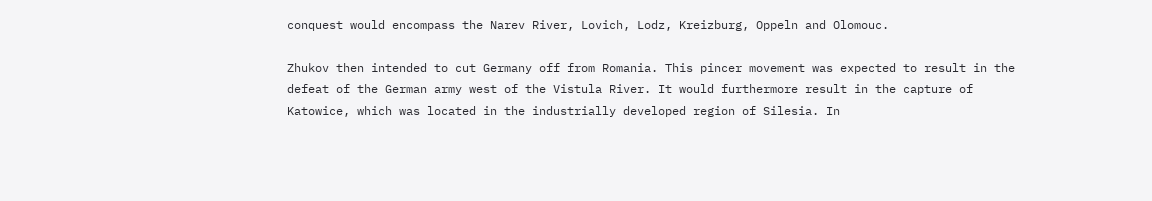conquest would encompass the Narev River, Lovich, Lodz, Kreizburg, Oppeln and Olomouc.

Zhukov then intended to cut Germany off from Romania. This pincer movement was expected to result in the defeat of the German army west of the Vistula River. It would furthermore result in the capture of Katowice, which was located in the industrially developed region of Silesia. In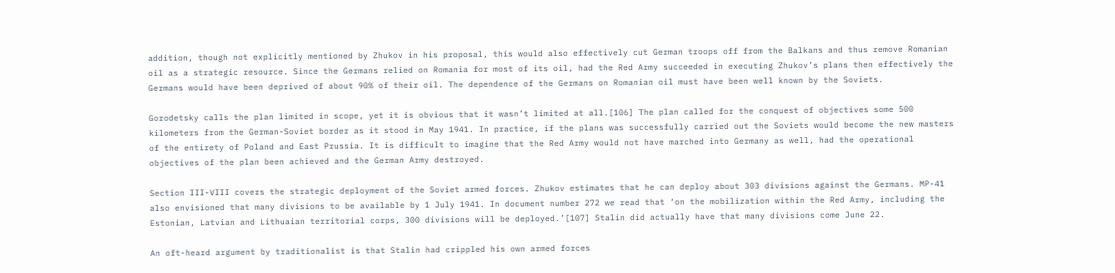addition, though not explicitly mentioned by Zhukov in his proposal, this would also effectively cut German troops off from the Balkans and thus remove Romanian oil as a strategic resource. Since the Germans relied on Romania for most of its oil, had the Red Army succeeded in executing Zhukov’s plans then effectively the Germans would have been deprived of about 90% of their oil. The dependence of the Germans on Romanian oil must have been well known by the Soviets.

Gorodetsky calls the plan limited in scope, yet it is obvious that it wasn’t limited at all.[106] The plan called for the conquest of objectives some 500 kilometers from the German-Soviet border as it stood in May 1941. In practice, if the plans was successfully carried out the Soviets would become the new masters of the entirety of Poland and East Prussia. It is difficult to imagine that the Red Army would not have marched into Germany as well, had the operational objectives of the plan been achieved and the German Army destroyed.

Section III-VIII covers the strategic deployment of the Soviet armed forces. Zhukov estimates that he can deploy about 303 divisions against the Germans. MP-41 also envisioned that many divisions to be available by 1 July 1941. In document number 272 we read that ‘on the mobilization within the Red Army, including the Estonian, Latvian and Lithuaian territorial corps, 300 divisions will be deployed.’[107] Stalin did actually have that many divisions come June 22.

An oft-heard argument by traditionalist is that Stalin had crippled his own armed forces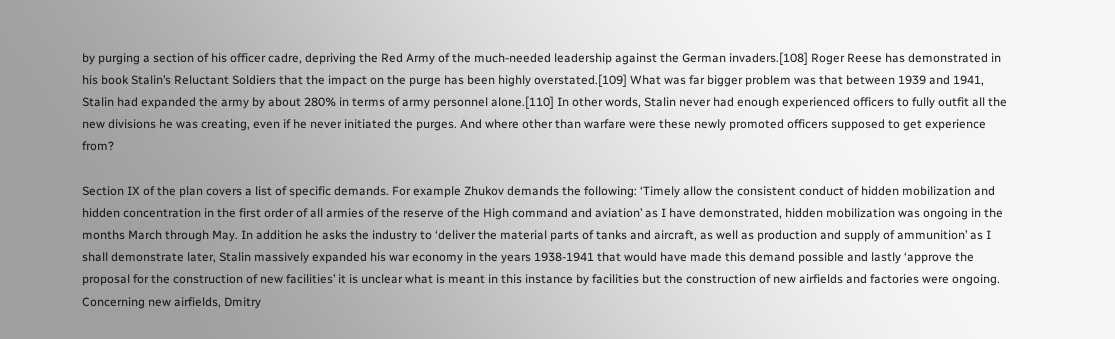by purging a section of his officer cadre, depriving the Red Army of the much-needed leadership against the German invaders.[108] Roger Reese has demonstrated in his book Stalin’s Reluctant Soldiers that the impact on the purge has been highly overstated.[109] What was far bigger problem was that between 1939 and 1941, Stalin had expanded the army by about 280% in terms of army personnel alone.[110] In other words, Stalin never had enough experienced officers to fully outfit all the new divisions he was creating, even if he never initiated the purges. And where other than warfare were these newly promoted officers supposed to get experience from?

Section IX of the plan covers a list of specific demands. For example Zhukov demands the following: ‘Timely allow the consistent conduct of hidden mobilization and hidden concentration in the first order of all armies of the reserve of the High command and aviation’ as I have demonstrated, hidden mobilization was ongoing in the months March through May. In addition he asks the industry to ‘deliver the material parts of tanks and aircraft, as well as production and supply of ammunition’ as I shall demonstrate later, Stalin massively expanded his war economy in the years 1938-1941 that would have made this demand possible and lastly ‘approve the proposal for the construction of new facilities’ it is unclear what is meant in this instance by facilities but the construction of new airfields and factories were ongoing. Concerning new airfields, Dmitry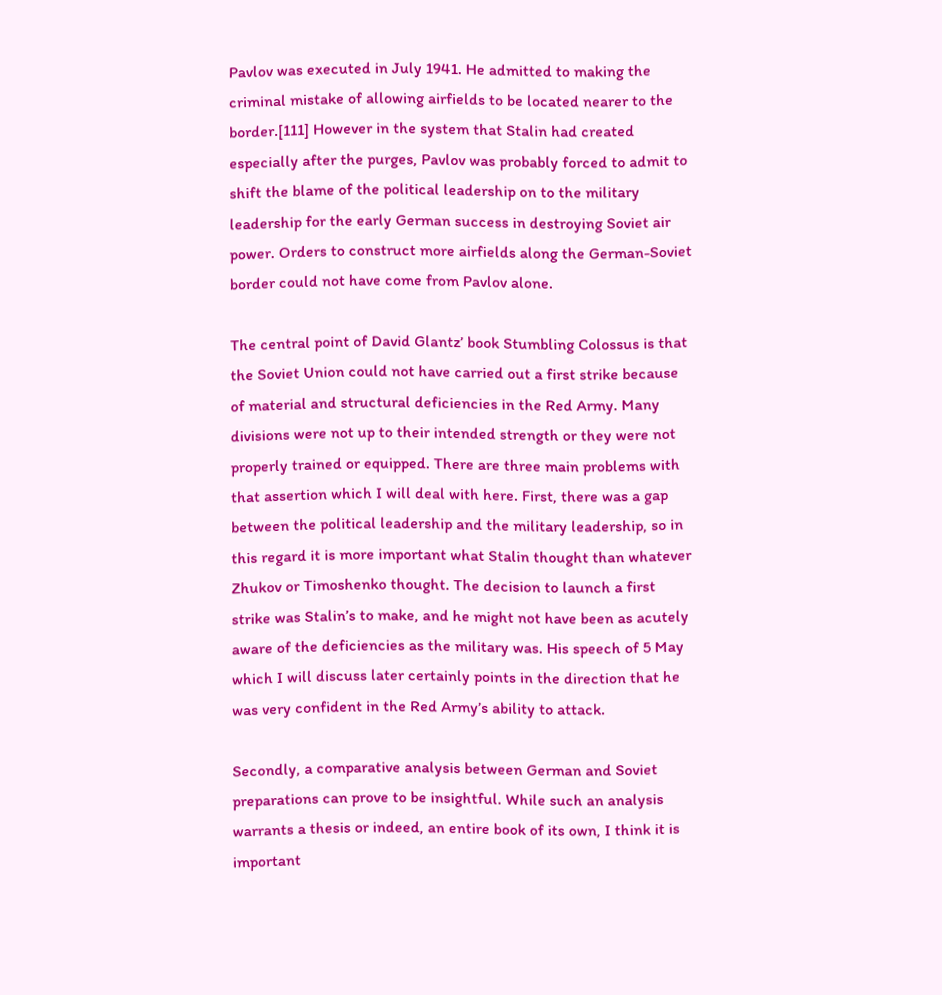Pavlov was executed in July 1941. He admitted to making the criminal mistake of allowing airfields to be located nearer to the border.[111] However in the system that Stalin had created especially after the purges, Pavlov was probably forced to admit to shift the blame of the political leadership on to the military leadership for the early German success in destroying Soviet air power. Orders to construct more airfields along the German-Soviet border could not have come from Pavlov alone.

The central point of David Glantz’ book Stumbling Colossus is that the Soviet Union could not have carried out a first strike because of material and structural deficiencies in the Red Army. Many divisions were not up to their intended strength or they were not properly trained or equipped. There are three main problems with that assertion which I will deal with here. First, there was a gap between the political leadership and the military leadership, so in this regard it is more important what Stalin thought than whatever Zhukov or Timoshenko thought. The decision to launch a first strike was Stalin’s to make, and he might not have been as acutely aware of the deficiencies as the military was. His speech of 5 May which I will discuss later certainly points in the direction that he was very confident in the Red Army’s ability to attack.

Secondly, a comparative analysis between German and Soviet preparations can prove to be insightful. While such an analysis warrants a thesis or indeed, an entire book of its own, I think it is important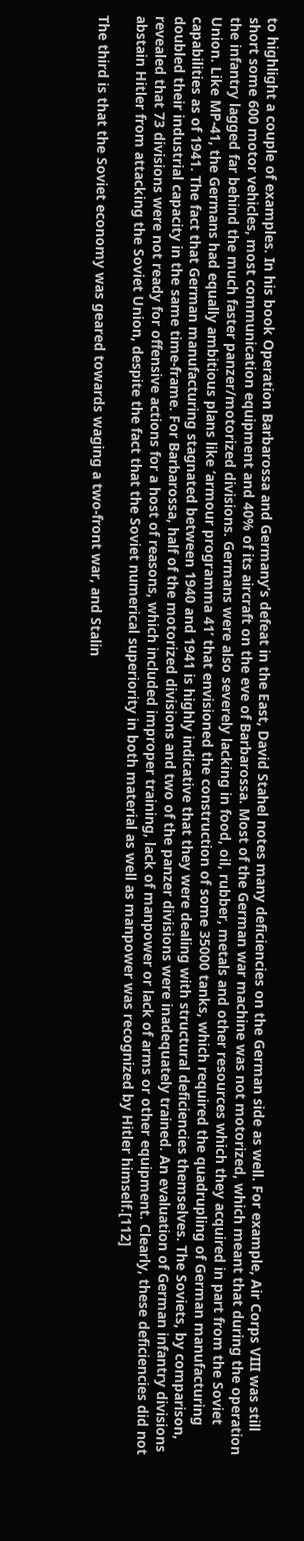to highlight a couple of examples. In his book Operation Barbarossa and Germany‘s defeat in the East, David Stahel notes many deficiencies on the German side as well. For example, Air Corps VIII was still short some 600 motor vehicles, most communication equipment and 40% of its aircraft on the eve of Barbarossa. Most of the German war machine was not motorized, which meant that during the operation the infantry lagged far behind the much faster panzer/motorized divisions. Germans were also severely lacking in food, oil, rubber, metals and other resources which they acquired in part from the Soviet Union. Like MP-41, the Germans had equally ambitious plans like ‘armour programma 41’ that envisioned the construction of some 35000 tanks, which required the quadrupling of German manufacturing capabilities as of 1941. The fact that German manufacturing stagnated between 1940 and 1941 is highly indicative that they were dealing with structural deficiencies themselves. The Soviets, by comparison, doubled their industrial capacity in the same time-frame. For Barbarossa, half of the motorized divisions and two of the panzer divisions were inadequately trained. An evaluation of German infantry divisions revealed that 73 divisions were not ready for offensive actions for a host of reasons, which included improper training, lack of manpower or lack of arms or other equipment. Clearly, these deficiencies did not abstain Hitler from attacking the Soviet Union, despite the fact that the Soviet numerical superiority in both material as well as manpower was recognized by Hitler himself.[112]

The third is that the Soviet economy was geared towards waging a two-front war, and Stalin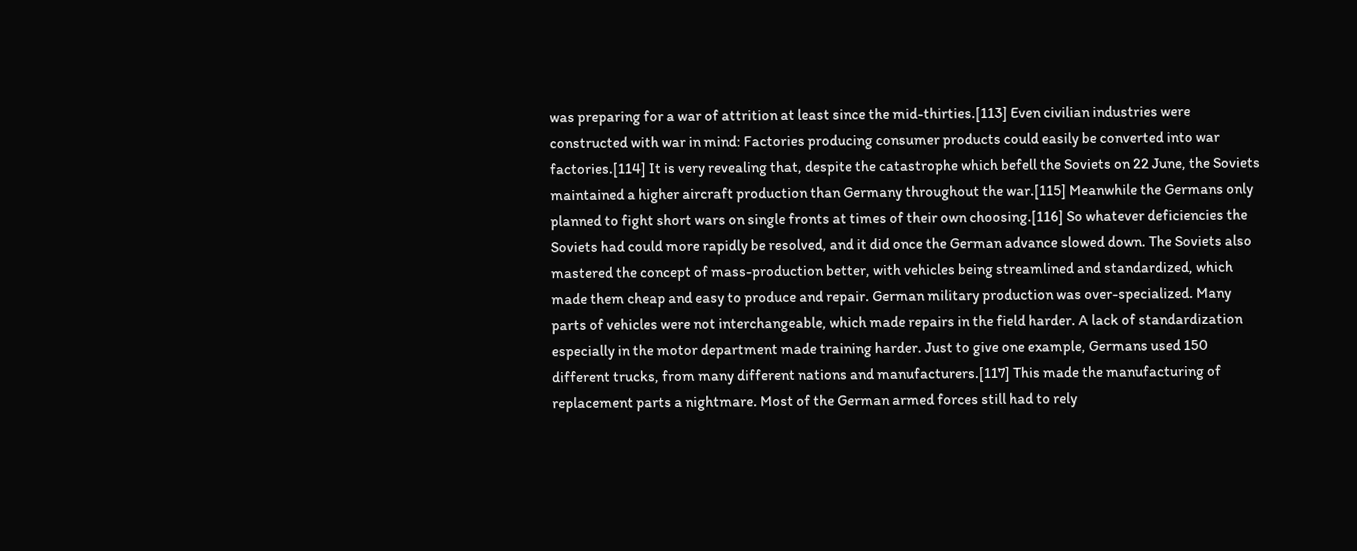was preparing for a war of attrition at least since the mid-thirties.[113] Even civilian industries were constructed with war in mind: Factories producing consumer products could easily be converted into war factories.[114] It is very revealing that, despite the catastrophe which befell the Soviets on 22 June, the Soviets maintained a higher aircraft production than Germany throughout the war.[115] Meanwhile the Germans only planned to fight short wars on single fronts at times of their own choosing.[116] So whatever deficiencies the Soviets had could more rapidly be resolved, and it did once the German advance slowed down. The Soviets also mastered the concept of mass-production better, with vehicles being streamlined and standardized, which made them cheap and easy to produce and repair. German military production was over-specialized. Many parts of vehicles were not interchangeable, which made repairs in the field harder. A lack of standardization especially in the motor department made training harder. Just to give one example, Germans used 150 different trucks, from many different nations and manufacturers.[117] This made the manufacturing of replacement parts a nightmare. Most of the German armed forces still had to rely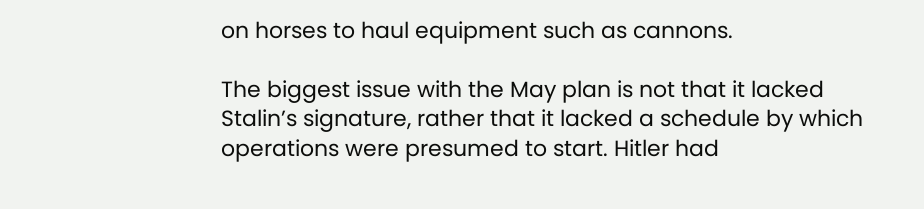on horses to haul equipment such as cannons.

The biggest issue with the May plan is not that it lacked Stalin’s signature, rather that it lacked a schedule by which operations were presumed to start. Hitler had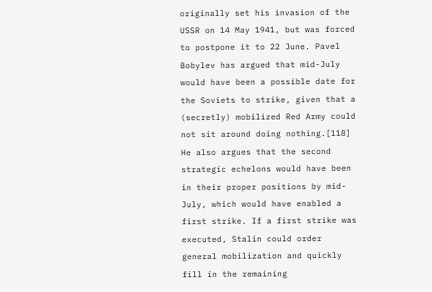originally set his invasion of the USSR on 14 May 1941, but was forced to postpone it to 22 June. Pavel Bobylev has argued that mid-July would have been a possible date for the Soviets to strike, given that a (secretly) mobilized Red Army could not sit around doing nothing.[118] He also argues that the second strategic echelons would have been in their proper positions by mid-July, which would have enabled a first strike. If a first strike was executed, Stalin could order general mobilization and quickly fill in the remaining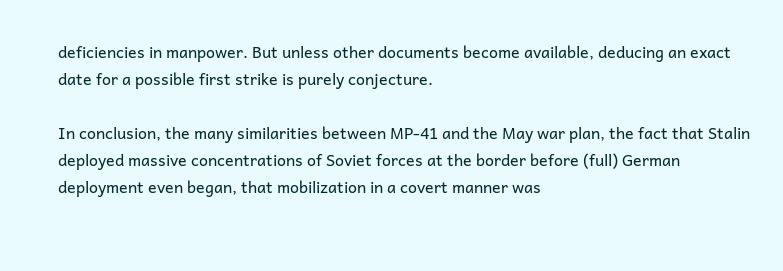deficiencies in manpower. But unless other documents become available, deducing an exact date for a possible first strike is purely conjecture.

In conclusion, the many similarities between MP-41 and the May war plan, the fact that Stalin deployed massive concentrations of Soviet forces at the border before (full) German deployment even began, that mobilization in a covert manner was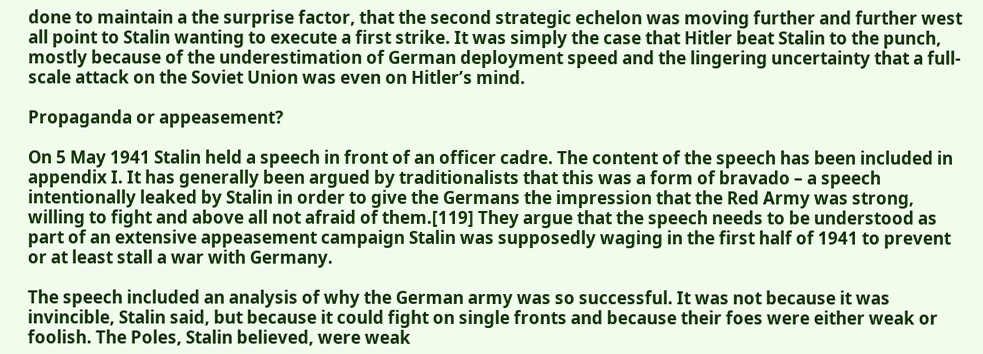done to maintain a the surprise factor, that the second strategic echelon was moving further and further west all point to Stalin wanting to execute a first strike. It was simply the case that Hitler beat Stalin to the punch, mostly because of the underestimation of German deployment speed and the lingering uncertainty that a full-scale attack on the Soviet Union was even on Hitler’s mind.

Propaganda or appeasement?

On 5 May 1941 Stalin held a speech in front of an officer cadre. The content of the speech has been included in appendix I. It has generally been argued by traditionalists that this was a form of bravado – a speech intentionally leaked by Stalin in order to give the Germans the impression that the Red Army was strong, willing to fight and above all not afraid of them.[119] They argue that the speech needs to be understood as part of an extensive appeasement campaign Stalin was supposedly waging in the first half of 1941 to prevent or at least stall a war with Germany.

The speech included an analysis of why the German army was so successful. It was not because it was invincible, Stalin said, but because it could fight on single fronts and because their foes were either weak or foolish. The Poles, Stalin believed, were weak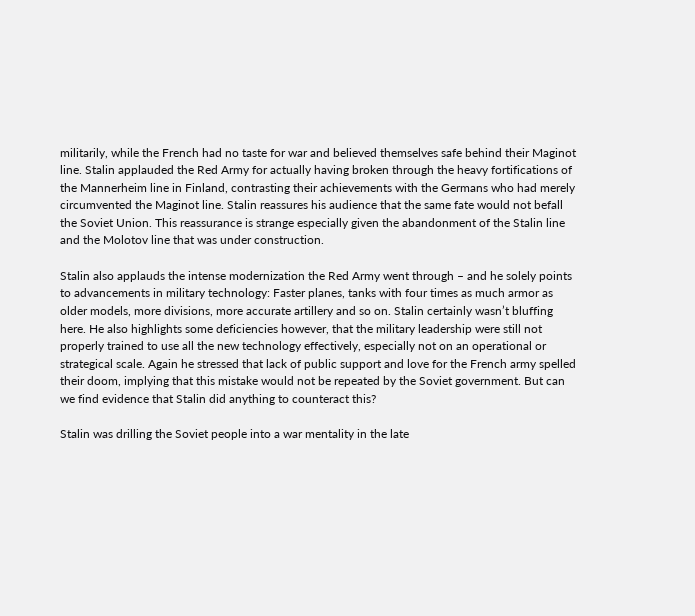militarily, while the French had no taste for war and believed themselves safe behind their Maginot line. Stalin applauded the Red Army for actually having broken through the heavy fortifications of the Mannerheim line in Finland, contrasting their achievements with the Germans who had merely circumvented the Maginot line. Stalin reassures his audience that the same fate would not befall the Soviet Union. This reassurance is strange especially given the abandonment of the Stalin line and the Molotov line that was under construction.

Stalin also applauds the intense modernization the Red Army went through – and he solely points to advancements in military technology: Faster planes, tanks with four times as much armor as older models, more divisions, more accurate artillery and so on. Stalin certainly wasn’t bluffing here. He also highlights some deficiencies however, that the military leadership were still not properly trained to use all the new technology effectively, especially not on an operational or strategical scale. Again he stressed that lack of public support and love for the French army spelled their doom, implying that this mistake would not be repeated by the Soviet government. But can we find evidence that Stalin did anything to counteract this?

Stalin was drilling the Soviet people into a war mentality in the late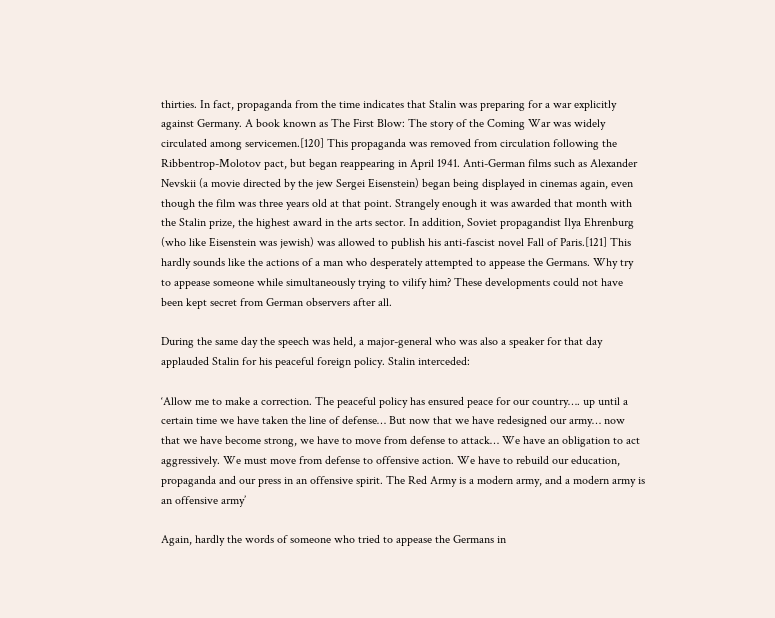thirties. In fact, propaganda from the time indicates that Stalin was preparing for a war explicitly against Germany. A book known as The First Blow: The story of the Coming War was widely circulated among servicemen.[120] This propaganda was removed from circulation following the Ribbentrop-Molotov pact, but began reappearing in April 1941. Anti-German films such as Alexander Nevskii (a movie directed by the jew Sergei Eisenstein) began being displayed in cinemas again, even though the film was three years old at that point. Strangely enough it was awarded that month with the Stalin prize, the highest award in the arts sector. In addition, Soviet propagandist Ilya Ehrenburg (who like Eisenstein was jewish) was allowed to publish his anti-fascist novel Fall of Paris.[121] This hardly sounds like the actions of a man who desperately attempted to appease the Germans. Why try to appease someone while simultaneously trying to vilify him? These developments could not have been kept secret from German observers after all.

During the same day the speech was held, a major-general who was also a speaker for that day applauded Stalin for his peaceful foreign policy. Stalin interceded:

‘Allow me to make a correction. The peaceful policy has ensured peace for our country…. up until a certain time we have taken the line of defense… But now that we have redesigned our army… now that we have become strong, we have to move from defense to attack… We have an obligation to act aggressively. We must move from defense to offensive action. We have to rebuild our education, propaganda and our press in an offensive spirit. The Red Army is a modern army, and a modern army is an offensive army’

Again, hardly the words of someone who tried to appease the Germans in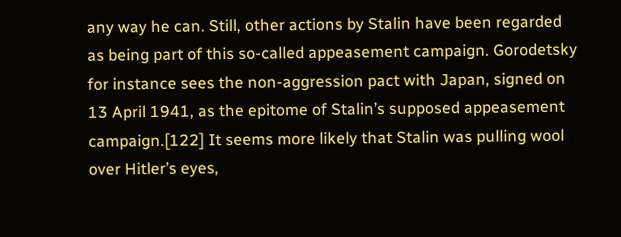any way he can. Still, other actions by Stalin have been regarded as being part of this so-called appeasement campaign. Gorodetsky for instance sees the non-aggression pact with Japan, signed on 13 April 1941, as the epitome of Stalin’s supposed appeasement campaign.[122] It seems more likely that Stalin was pulling wool over Hitler’s eyes,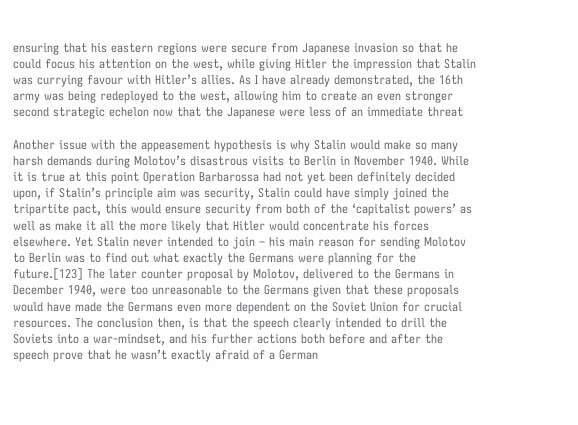ensuring that his eastern regions were secure from Japanese invasion so that he could focus his attention on the west, while giving Hitler the impression that Stalin was currying favour with Hitler’s allies. As I have already demonstrated, the 16th army was being redeployed to the west, allowing him to create an even stronger second strategic echelon now that the Japanese were less of an immediate threat

Another issue with the appeasement hypothesis is why Stalin would make so many harsh demands during Molotov’s disastrous visits to Berlin in November 1940. While it is true at this point Operation Barbarossa had not yet been definitely decided upon, if Stalin’s principle aim was security, Stalin could have simply joined the tripartite pact, this would ensure security from both of the ‘capitalist powers’ as well as make it all the more likely that Hitler would concentrate his forces elsewhere. Yet Stalin never intended to join – his main reason for sending Molotov to Berlin was to find out what exactly the Germans were planning for the future.[123] The later counter proposal by Molotov, delivered to the Germans in December 1940, were too unreasonable to the Germans given that these proposals would have made the Germans even more dependent on the Soviet Union for crucial resources. The conclusion then, is that the speech clearly intended to drill the Soviets into a war-mindset, and his further actions both before and after the speech prove that he wasn’t exactly afraid of a German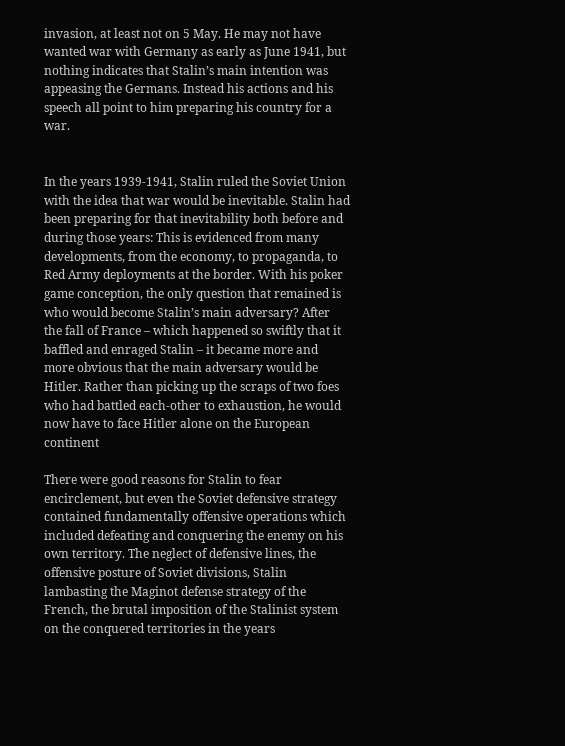invasion, at least not on 5 May. He may not have wanted war with Germany as early as June 1941, but nothing indicates that Stalin’s main intention was appeasing the Germans. Instead his actions and his speech all point to him preparing his country for a war.


In the years 1939-1941, Stalin ruled the Soviet Union with the idea that war would be inevitable. Stalin had been preparing for that inevitability both before and during those years: This is evidenced from many developments, from the economy, to propaganda, to Red Army deployments at the border. With his poker game conception, the only question that remained is who would become Stalin’s main adversary? After the fall of France – which happened so swiftly that it baffled and enraged Stalin – it became more and more obvious that the main adversary would be Hitler. Rather than picking up the scraps of two foes who had battled each-other to exhaustion, he would now have to face Hitler alone on the European continent

There were good reasons for Stalin to fear encirclement, but even the Soviet defensive strategy contained fundamentally offensive operations which included defeating and conquering the enemy on his own territory. The neglect of defensive lines, the offensive posture of Soviet divisions, Stalin lambasting the Maginot defense strategy of the French, the brutal imposition of the Stalinist system on the conquered territories in the years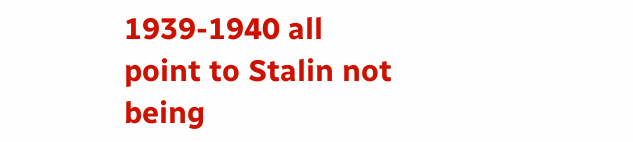1939-1940 all point to Stalin not being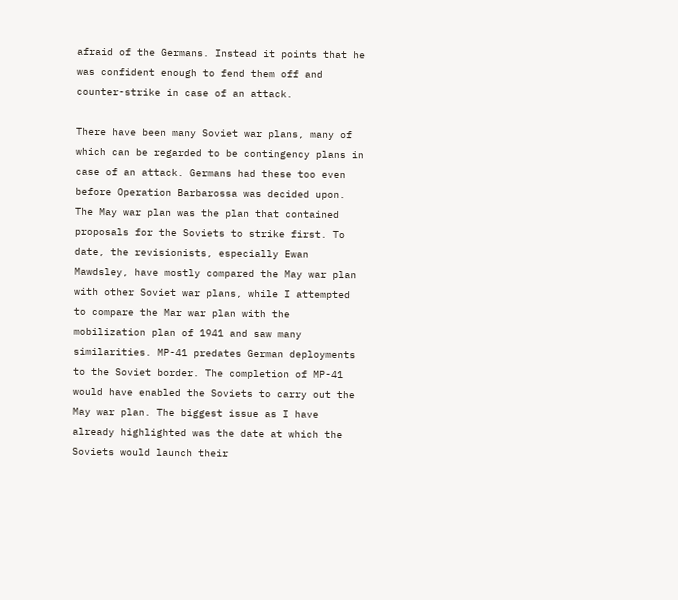afraid of the Germans. Instead it points that he was confident enough to fend them off and counter-strike in case of an attack.

There have been many Soviet war plans, many of which can be regarded to be contingency plans in case of an attack. Germans had these too even before Operation Barbarossa was decided upon. The May war plan was the plan that contained proposals for the Soviets to strike first. To date, the revisionists, especially Ewan Mawdsley, have mostly compared the May war plan with other Soviet war plans, while I attempted to compare the Mar war plan with the mobilization plan of 1941 and saw many similarities. MP-41 predates German deployments to the Soviet border. The completion of MP-41 would have enabled the Soviets to carry out the May war plan. The biggest issue as I have already highlighted was the date at which the Soviets would launch their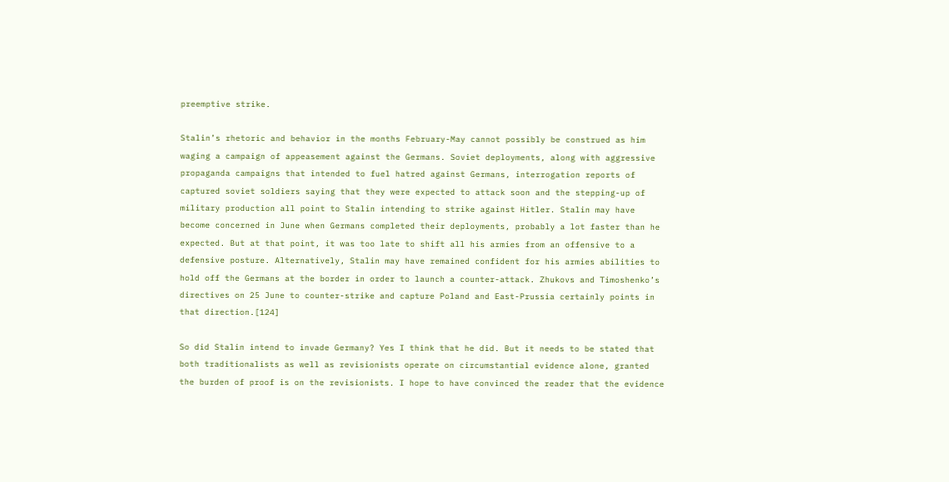preemptive strike.

Stalin’s rhetoric and behavior in the months February-May cannot possibly be construed as him waging a campaign of appeasement against the Germans. Soviet deployments, along with aggressive propaganda campaigns that intended to fuel hatred against Germans, interrogation reports of captured soviet soldiers saying that they were expected to attack soon and the stepping-up of military production all point to Stalin intending to strike against Hitler. Stalin may have become concerned in June when Germans completed their deployments, probably a lot faster than he expected. But at that point, it was too late to shift all his armies from an offensive to a defensive posture. Alternatively, Stalin may have remained confident for his armies abilities to hold off the Germans at the border in order to launch a counter-attack. Zhukovs and Timoshenko’s directives on 25 June to counter-strike and capture Poland and East-Prussia certainly points in that direction.[124]

So did Stalin intend to invade Germany? Yes I think that he did. But it needs to be stated that both traditionalists as well as revisionists operate on circumstantial evidence alone, granted the burden of proof is on the revisionists. I hope to have convinced the reader that the evidence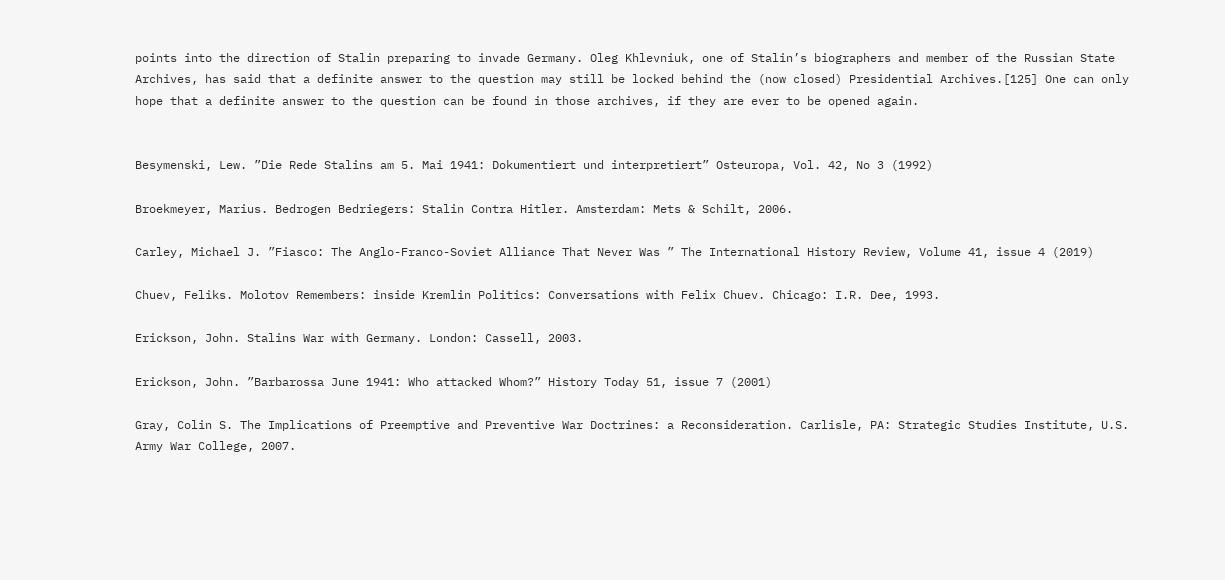points into the direction of Stalin preparing to invade Germany. Oleg Khlevniuk, one of Stalin’s biographers and member of the Russian State Archives, has said that a definite answer to the question may still be locked behind the (now closed) Presidential Archives.[125] One can only hope that a definite answer to the question can be found in those archives, if they are ever to be opened again.


Besymenski, Lew. ”Die Rede Stalins am 5. Mai 1941: Dokumentiert und interpretiert” Osteuropa, Vol. 42, No 3 (1992)

Broekmeyer, Marius. Bedrogen Bedriegers: Stalin Contra Hitler. Amsterdam: Mets & Schilt, 2006.

Carley, Michael J. ”Fiasco: The Anglo-Franco-Soviet Alliance That Never Was ” The International History Review, Volume 41, issue 4 (2019)

Chuev, Feliks. Molotov Remembers: inside Kremlin Politics: Conversations with Felix Chuev. Chicago: I.R. Dee, 1993.

Erickson, John. Stalins War with Germany. London: Cassell, 2003.

Erickson, John. ”Barbarossa June 1941: Who attacked Whom?” History Today 51, issue 7 (2001)

Gray, Colin S. The Implications of Preemptive and Preventive War Doctrines: a Reconsideration. Carlisle, PA: Strategic Studies Institute, U.S. Army War College, 2007.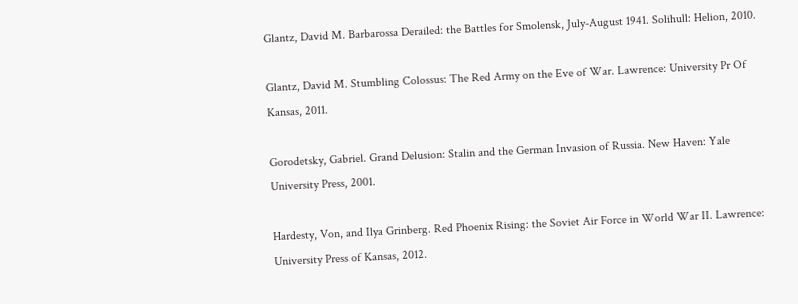Glantz, David M. Barbarossa Derailed: the Battles for Smolensk, July-August 1941. Solihull: Helion, 2010.

Glantz, David M. Stumbling Colossus: The Red Army on the Eve of War. Lawrence: University Pr Of Kansas, 2011.

Gorodetsky, Gabriel. Grand Delusion: Stalin and the German Invasion of Russia. New Haven: Yale University Press, 2001.

Hardesty, Von, and Ilya Grinberg. Red Phoenix Rising: the Soviet Air Force in World War II. Lawrence: University Press of Kansas, 2012.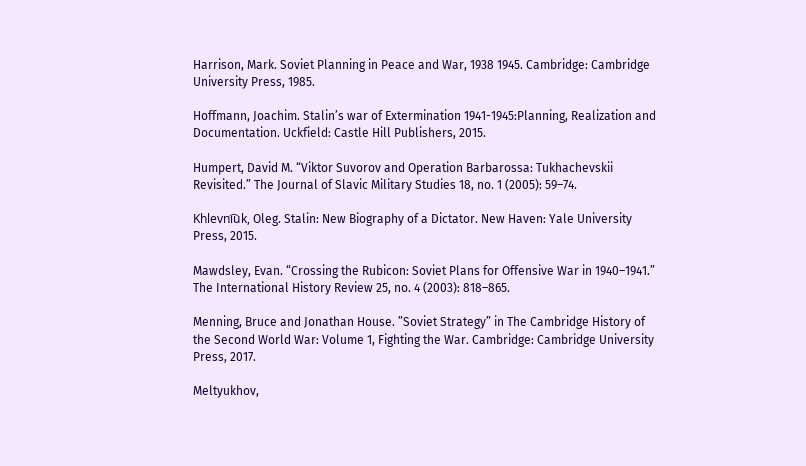Harrison, Mark. Soviet Planning in Peace and War, 1938 1945. Cambridge: Cambridge University Press, 1985.

Hoffmann, Joachim. Stalin’s war of Extermination 1941-1945:Planning, Realization and Documentation. Uckfield: Castle Hill Publishers, 2015.

Humpert, David M. “Viktor Suvorov and Operation Barbarossa: Tukhachevskii Revisited.” The Journal of Slavic Military Studies 18, no. 1 (2005): 59–74.

Khlevni︠u︡k, Oleg. Stalin: New Biography of a Dictator. New Haven: Yale University Press, 2015.

Mawdsley, Evan. “Crossing the Rubicon: Soviet Plans for Offensive War in 1940–1941.” The International History Review 25, no. 4 (2003): 818–865.

Menning, Bruce and Jonathan House. ”Soviet Strategy” in The Cambridge History of the Second World War: Volume 1, Fighting the War. Cambridge: Cambridge University Press, 2017.

Meltyukhov,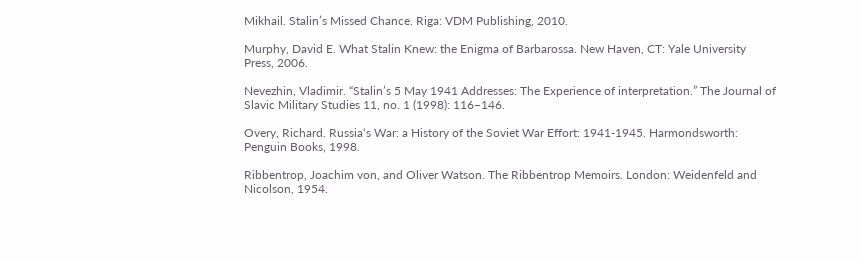Mikhail. Stalin’s Missed Chance. Riga: VDM Publishing, 2010.

Murphy, David E. What Stalin Knew: the Enigma of Barbarossa. New Haven, CT: Yale University Press, 2006.

Nevezhin, Vladimir. “Stalin’s 5 May 1941 Addresses: The Experience of interpretation.” The Journal of Slavic Military Studies 11, no. 1 (1998): 116–146.

Overy, Richard. Russia‘s War: a History of the Soviet War Effort: 1941-1945. Harmondsworth: Penguin Books, 1998.

Ribbentrop, Joachim von, and Oliver Watson. The Ribbentrop Memoirs. London: Weidenfeld and Nicolson, 1954.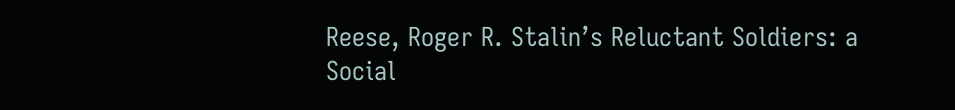Reese, Roger R. Stalin’s Reluctant Soldiers: a Social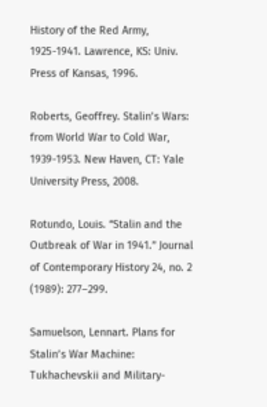History of the Red Army, 1925-1941. Lawrence, KS: Univ. Press of Kansas, 1996.

Roberts, Geoffrey. Stalin’s Wars: from World War to Cold War, 1939-1953. New Haven, CT: Yale University Press, 2008.

Rotundo, Louis. “Stalin and the Outbreak of War in 1941.” Journal of Contemporary History 24, no. 2 (1989): 277–299.

Samuelson, Lennart. Plans for Stalin’s War Machine: Tukhachevskii and Military-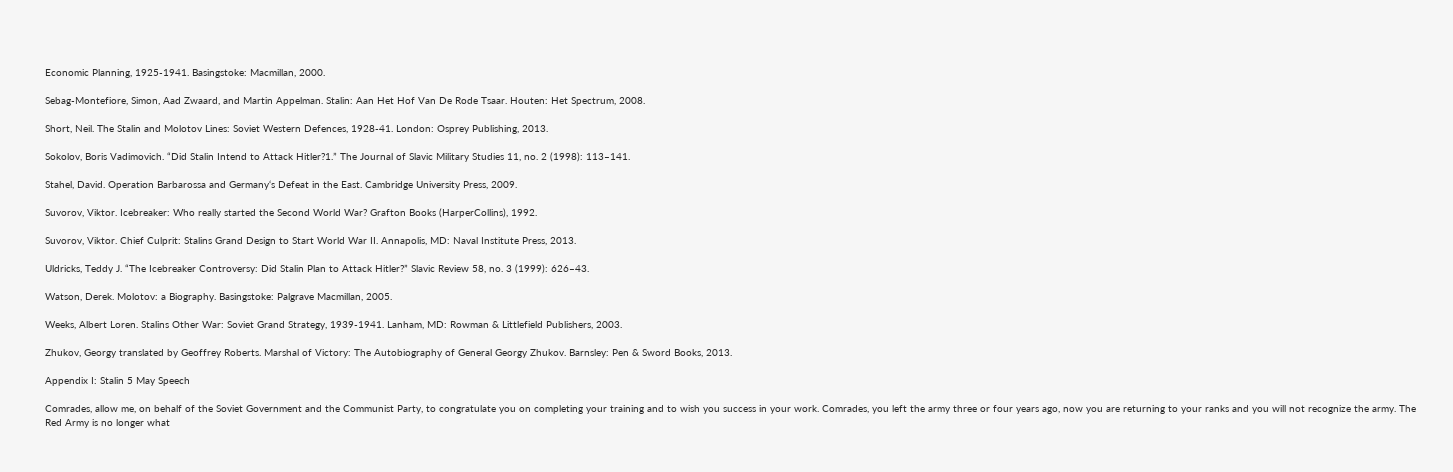Economic Planning, 1925-1941. Basingstoke: Macmillan, 2000.

Sebag-Montefiore, Simon, Aad Zwaard, and Martin Appelman. Stalin: Aan Het Hof Van De Rode Tsaar. Houten: Het Spectrum, 2008.

Short, Neil. The Stalin and Molotov Lines: Soviet Western Defences, 1928-41. London: Osprey Publishing, 2013.

Sokolov, Boris Vadimovich. “Did Stalin Intend to Attack Hitler?1.” The Journal of Slavic Military Studies 11, no. 2 (1998): 113–141.

Stahel, David. Operation Barbarossa and Germany‘s Defeat in the East. Cambridge University Press, 2009.

Suvorov, Viktor. Icebreaker: Who really started the Second World War? Grafton Books (HarperCollins), 1992.

Suvorov, Viktor. Chief Culprit: Stalins Grand Design to Start World War II. Annapolis, MD: Naval Institute Press, 2013.

Uldricks, Teddy J. “The Icebreaker Controversy: Did Stalin Plan to Attack Hitler?” Slavic Review 58, no. 3 (1999): 626–43.

Watson, Derek. Molotov: a Biography. Basingstoke: Palgrave Macmillan, 2005.

Weeks, Albert Loren. Stalins Other War: Soviet Grand Strategy, 1939-1941. Lanham, MD: Rowman & Littlefield Publishers, 2003.

Zhukov, Georgy translated by Geoffrey Roberts. Marshal of Victory: The Autobiography of General Georgy Zhukov. Barnsley: Pen & Sword Books, 2013.

Appendix I: Stalin 5 May Speech

Comrades, allow me, on behalf of the Soviet Government and the Communist Party, to congratulate you on completing your training and to wish you success in your work. Comrades, you left the army three or four years ago, now you are returning to your ranks and you will not recognize the army. The Red Army is no longer what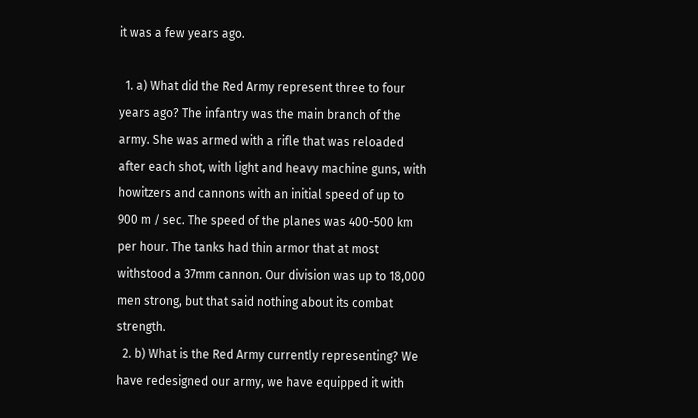it was a few years ago.

  1. a) What did the Red Army represent three to four years ago? The infantry was the main branch of the army. She was armed with a rifle that was reloaded after each shot, with light and heavy machine guns, with howitzers and cannons with an initial speed of up to 900 m / sec. The speed of the planes was 400-500 km per hour. The tanks had thin armor that at most withstood a 37mm cannon. Our division was up to 18,000 men strong, but that said nothing about its combat strength.
  2. b) What is the Red Army currently representing? We have redesigned our army, we have equipped it with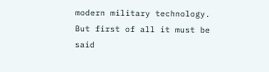modern military technology. But first of all it must be said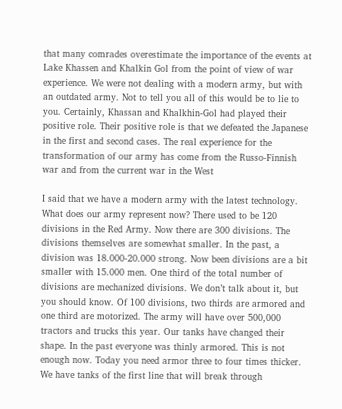that many comrades overestimate the importance of the events at Lake Khassen and Khalkin Gol from the point of view of war experience. We were not dealing with a modern army, but with an outdated army. Not to tell you all of this would be to lie to you. Certainly, Khassan and Khalkhin-Gol had played their positive role. Their positive role is that we defeated the Japanese in the first and second cases. The real experience for the transformation of our army has come from the Russo-Finnish war and from the current war in the West

I said that we have a modern army with the latest technology. What does our army represent now? There used to be 120 divisions in the Red Army. Now there are 300 divisions. The divisions themselves are somewhat smaller. In the past, a division was 18.000-20.000 strong. Now been divisions are a bit smaller with 15.000 men. One third of the total number of divisions are mechanized divisions. We don’t talk about it, but you should know. Of 100 divisions, two thirds are armored and one third are motorized. The army will have over 500,000 tractors and trucks this year. Our tanks have changed their shape. In the past everyone was thinly armored. This is not enough now. Today you need armor three to four times thicker. We have tanks of the first line that will break through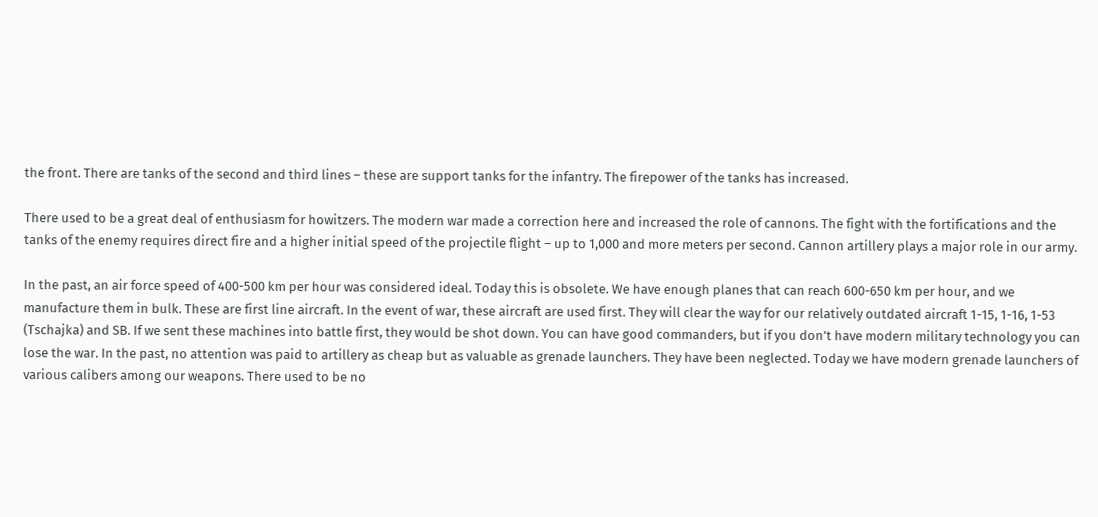the front. There are tanks of the second and third lines – these are support tanks for the infantry. The firepower of the tanks has increased.

There used to be a great deal of enthusiasm for howitzers. The modern war made a correction here and increased the role of cannons. The fight with the fortifications and the tanks of the enemy requires direct fire and a higher initial speed of the projectile flight – up to 1,000 and more meters per second. Cannon artillery plays a major role in our army.

In the past, an air force speed of 400-500 km per hour was considered ideal. Today this is obsolete. We have enough planes that can reach 600-650 km per hour, and we manufacture them in bulk. These are first line aircraft. In the event of war, these aircraft are used first. They will clear the way for our relatively outdated aircraft 1-15, 1-16, 1-53 (Tschajka) and SB. If we sent these machines into battle first, they would be shot down. You can have good commanders, but if you don’t have modern military technology you can lose the war. In the past, no attention was paid to artillery as cheap but as valuable as grenade launchers. They have been neglected. Today we have modern grenade launchers of various calibers among our weapons. There used to be no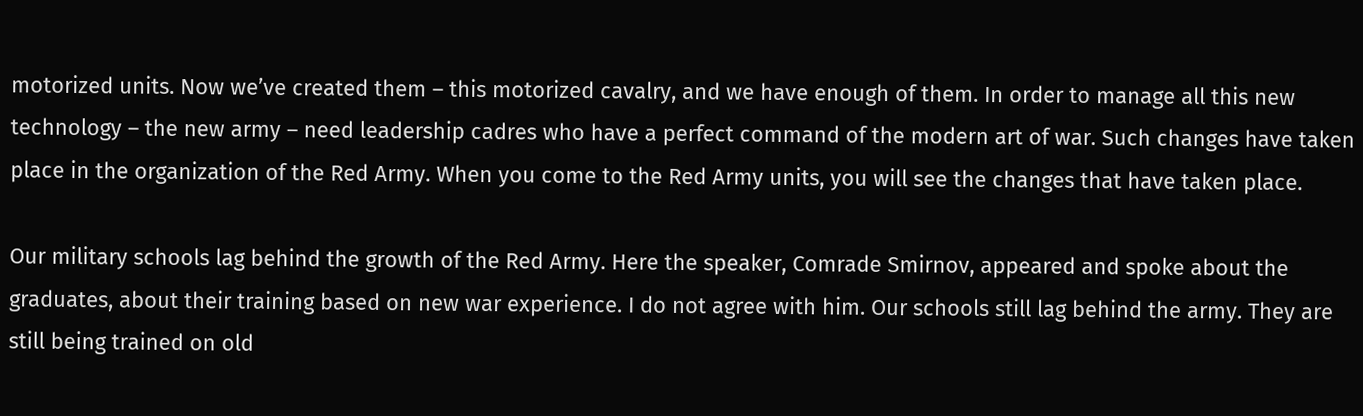motorized units. Now we’ve created them – this motorized cavalry, and we have enough of them. In order to manage all this new technology – the new army – need leadership cadres who have a perfect command of the modern art of war. Such changes have taken place in the organization of the Red Army. When you come to the Red Army units, you will see the changes that have taken place.

Our military schools lag behind the growth of the Red Army. Here the speaker, Comrade Smirnov, appeared and spoke about the graduates, about their training based on new war experience. I do not agree with him. Our schools still lag behind the army. They are still being trained on old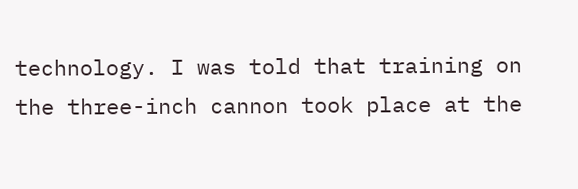technology. I was told that training on the three-inch cannon took place at the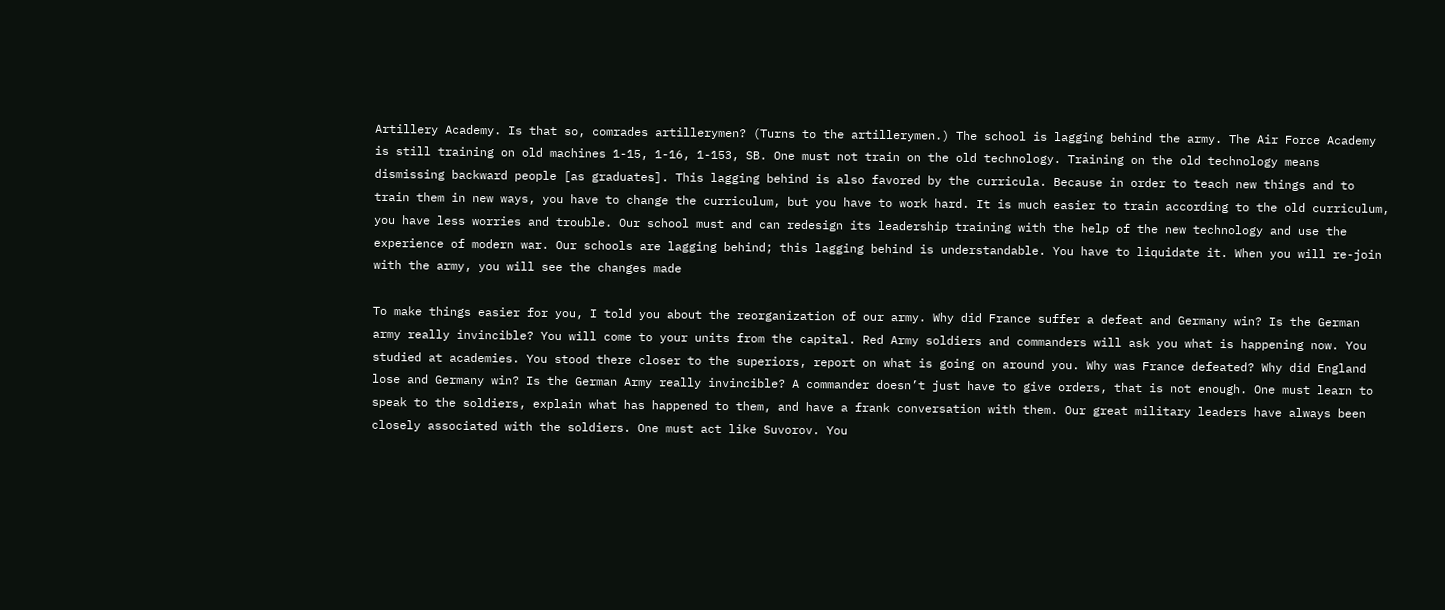Artillery Academy. Is that so, comrades artillerymen? (Turns to the artillerymen.) The school is lagging behind the army. The Air Force Academy is still training on old machines 1-15, 1-16, 1-153, SB. One must not train on the old technology. Training on the old technology means dismissing backward people [as graduates]. This lagging behind is also favored by the curricula. Because in order to teach new things and to train them in new ways, you have to change the curriculum, but you have to work hard. It is much easier to train according to the old curriculum, you have less worries and trouble. Our school must and can redesign its leadership training with the help of the new technology and use the experience of modern war. Our schools are lagging behind; this lagging behind is understandable. You have to liquidate it. When you will re-join with the army, you will see the changes made

To make things easier for you, I told you about the reorganization of our army. Why did France suffer a defeat and Germany win? Is the German army really invincible? You will come to your units from the capital. Red Army soldiers and commanders will ask you what is happening now. You studied at academies. You stood there closer to the superiors, report on what is going on around you. Why was France defeated? Why did England lose and Germany win? Is the German Army really invincible? A commander doesn’t just have to give orders, that is not enough. One must learn to speak to the soldiers, explain what has happened to them, and have a frank conversation with them. Our great military leaders have always been closely associated with the soldiers. One must act like Suvorov. You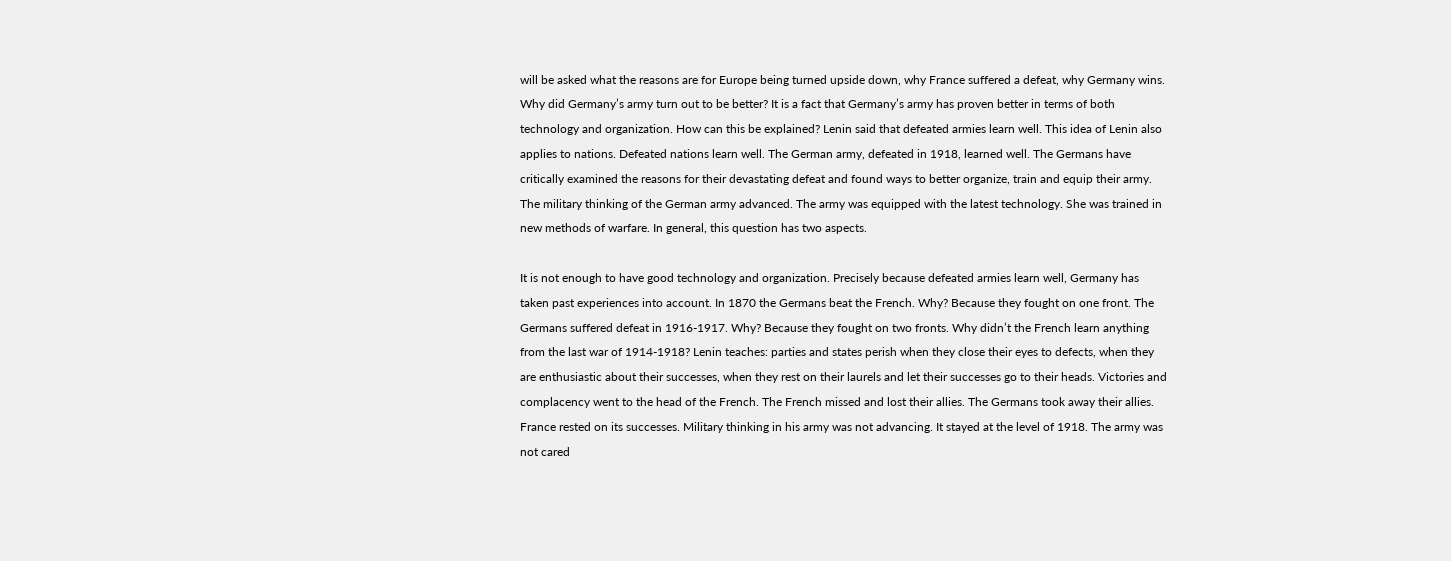will be asked what the reasons are for Europe being turned upside down, why France suffered a defeat, why Germany wins. Why did Germany’s army turn out to be better? It is a fact that Germany’s army has proven better in terms of both technology and organization. How can this be explained? Lenin said that defeated armies learn well. This idea of Lenin also applies to nations. Defeated nations learn well. The German army, defeated in 1918, learned well. The Germans have critically examined the reasons for their devastating defeat and found ways to better organize, train and equip their army. The military thinking of the German army advanced. The army was equipped with the latest technology. She was trained in new methods of warfare. In general, this question has two aspects.

It is not enough to have good technology and organization. Precisely because defeated armies learn well, Germany has taken past experiences into account. In 1870 the Germans beat the French. Why? Because they fought on one front. The Germans suffered defeat in 1916-1917. Why? Because they fought on two fronts. Why didn’t the French learn anything from the last war of 1914-1918? Lenin teaches: parties and states perish when they close their eyes to defects, when they are enthusiastic about their successes, when they rest on their laurels and let their successes go to their heads. Victories and complacency went to the head of the French. The French missed and lost their allies. The Germans took away their allies. France rested on its successes. Military thinking in his army was not advancing. It stayed at the level of 1918. The army was not cared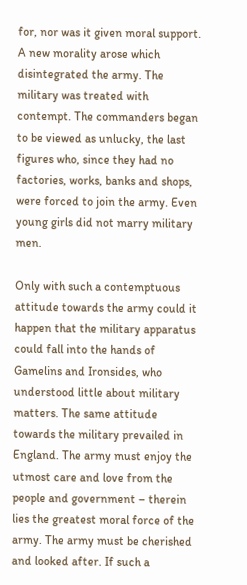for, nor was it given moral support. A new morality arose which disintegrated the army. The military was treated with contempt. The commanders began to be viewed as unlucky, the last figures who, since they had no factories, works, banks and shops, were forced to join the army. Even young girls did not marry military men.

Only with such a contemptuous attitude towards the army could it happen that the military apparatus could fall into the hands of Gamelins and Ironsides, who understood little about military matters. The same attitude towards the military prevailed in England. The army must enjoy the utmost care and love from the people and government – therein lies the greatest moral force of the army. The army must be cherished and looked after. If such a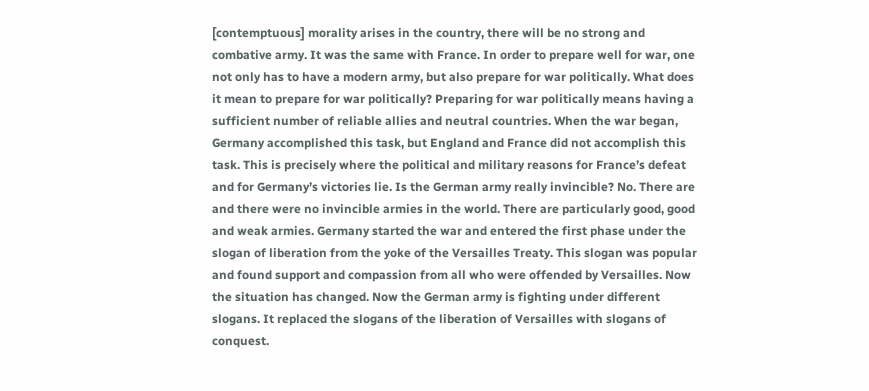[contemptuous] morality arises in the country, there will be no strong and combative army. It was the same with France. In order to prepare well for war, one not only has to have a modern army, but also prepare for war politically. What does it mean to prepare for war politically? Preparing for war politically means having a sufficient number of reliable allies and neutral countries. When the war began, Germany accomplished this task, but England and France did not accomplish this task. This is precisely where the political and military reasons for France’s defeat and for Germany’s victories lie. Is the German army really invincible? No. There are and there were no invincible armies in the world. There are particularly good, good and weak armies. Germany started the war and entered the first phase under the slogan of liberation from the yoke of the Versailles Treaty. This slogan was popular and found support and compassion from all who were offended by Versailles. Now the situation has changed. Now the German army is fighting under different slogans. It replaced the slogans of the liberation of Versailles with slogans of conquest.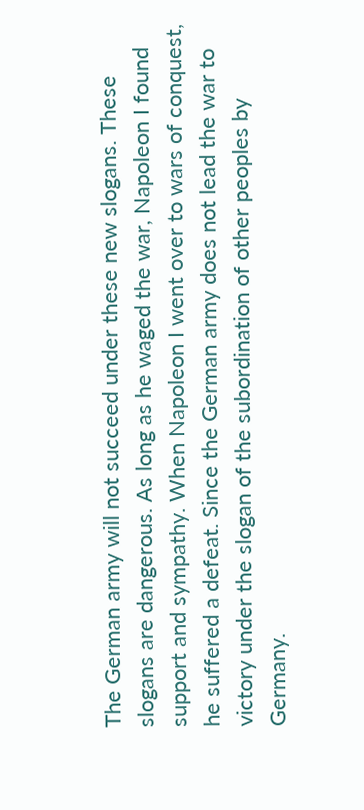The German army will not succeed under these new slogans. These slogans are dangerous. As long as he waged the war, Napoleon I found support and sympathy. When Napoleon I went over to wars of conquest, he suffered a defeat. Since the German army does not lead the war to victory under the slogan of the subordination of other peoples by Germany.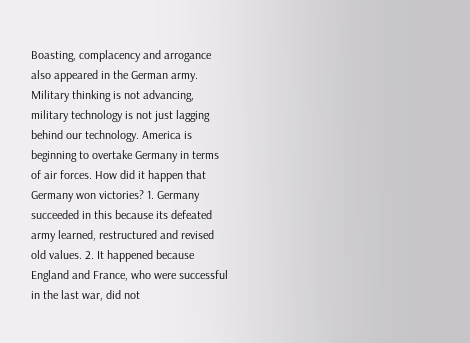Boasting, complacency and arrogance also appeared in the German army. Military thinking is not advancing, military technology is not just lagging behind our technology. America is beginning to overtake Germany in terms of air forces. How did it happen that Germany won victories? 1. Germany succeeded in this because its defeated army learned, restructured and revised old values. 2. It happened because England and France, who were successful in the last war, did not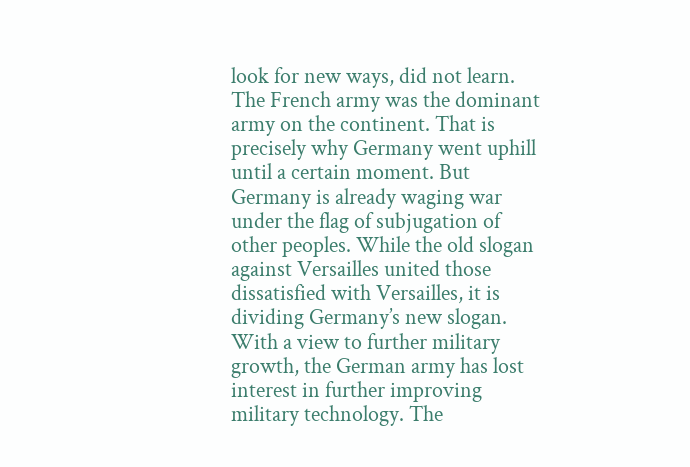look for new ways, did not learn. The French army was the dominant army on the continent. That is precisely why Germany went uphill until a certain moment. But Germany is already waging war under the flag of subjugation of other peoples. While the old slogan against Versailles united those dissatisfied with Versailles, it is dividing Germany’s new slogan. With a view to further military growth, the German army has lost interest in further improving military technology. The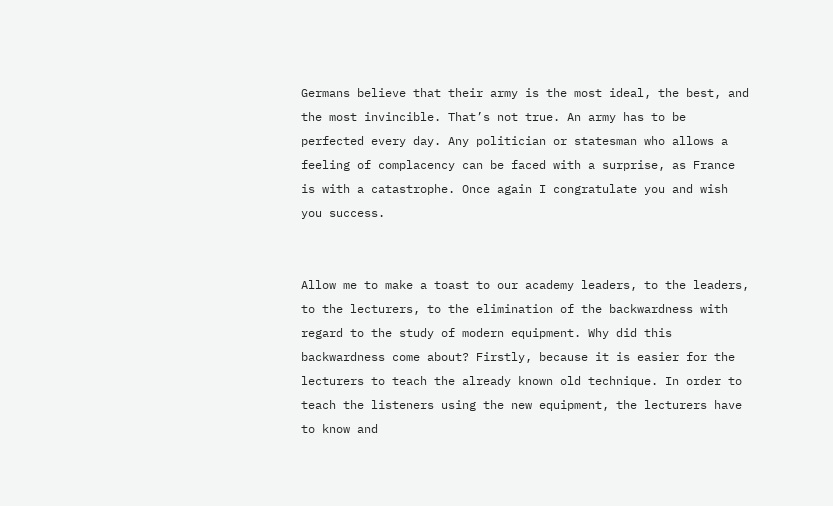Germans believe that their army is the most ideal, the best, and the most invincible. That’s not true. An army has to be perfected every day. Any politician or statesman who allows a feeling of complacency can be faced with a surprise, as France is with a catastrophe. Once again I congratulate you and wish you success.


Allow me to make a toast to our academy leaders, to the leaders, to the lecturers, to the elimination of the backwardness with regard to the study of modern equipment. Why did this backwardness come about? Firstly, because it is easier for the lecturers to teach the already known old technique. In order to teach the listeners using the new equipment, the lecturers have to know and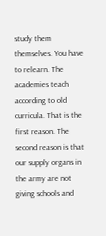study them themselves. You have to relearn. The academies teach according to old curricula. That is the first reason. The second reason is that our supply organs in the army are not giving schools and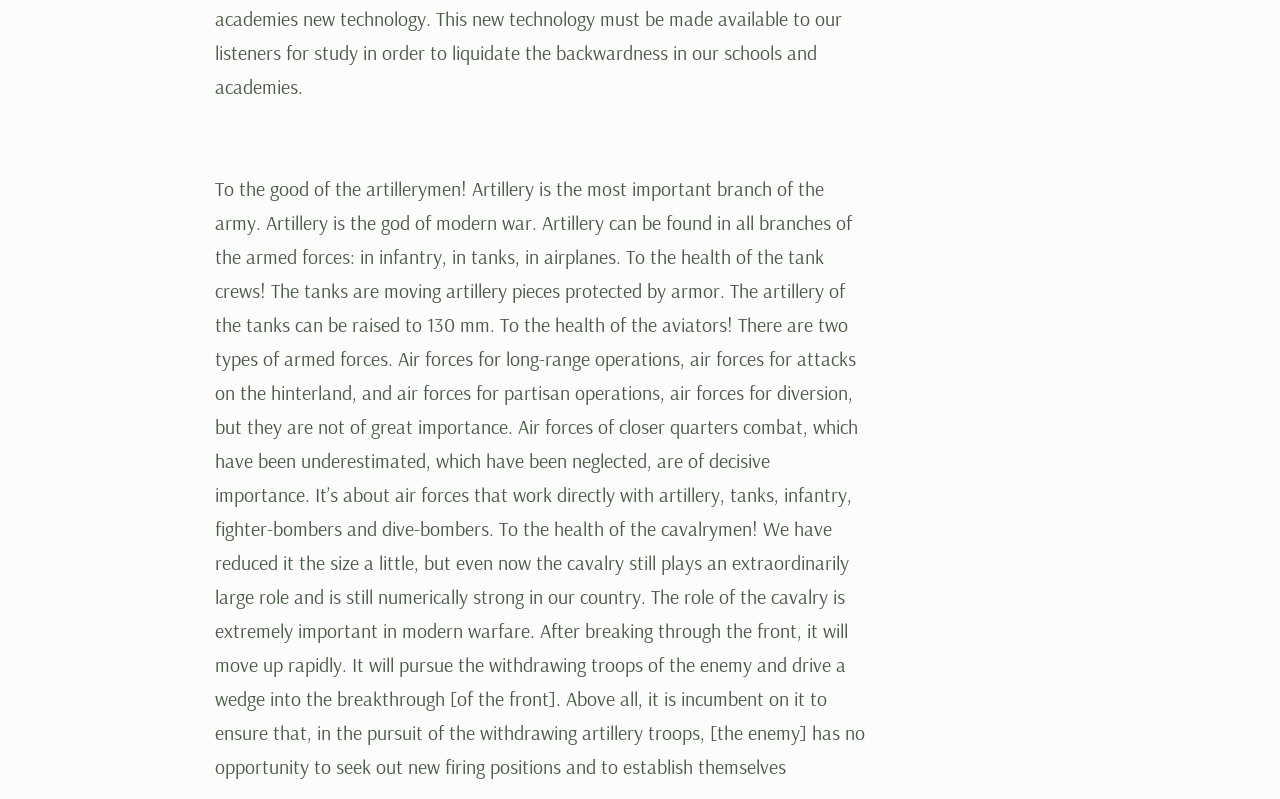academies new technology. This new technology must be made available to our listeners for study in order to liquidate the backwardness in our schools and academies.


To the good of the artillerymen! Artillery is the most important branch of the army. Artillery is the god of modern war. Artillery can be found in all branches of the armed forces: in infantry, in tanks, in airplanes. To the health of the tank crews! The tanks are moving artillery pieces protected by armor. The artillery of the tanks can be raised to 130 mm. To the health of the aviators! There are two types of armed forces. Air forces for long-range operations, air forces for attacks on the hinterland, and air forces for partisan operations, air forces for diversion, but they are not of great importance. Air forces of closer quarters combat, which have been underestimated, which have been neglected, are of decisive importance. It’s about air forces that work directly with artillery, tanks, infantry, fighter-bombers and dive-bombers. To the health of the cavalrymen! We have reduced it the size a little, but even now the cavalry still plays an extraordinarily large role and is still numerically strong in our country. The role of the cavalry is extremely important in modern warfare. After breaking through the front, it will move up rapidly. It will pursue the withdrawing troops of the enemy and drive a wedge into the breakthrough [of the front]. Above all, it is incumbent on it to ensure that, in the pursuit of the withdrawing artillery troops, [the enemy] has no opportunity to seek out new firing positions and to establish themselves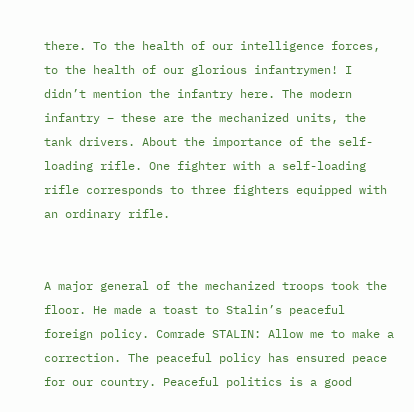there. To the health of our intelligence forces, to the health of our glorious infantrymen! I didn’t mention the infantry here. The modern infantry – these are the mechanized units, the tank drivers. About the importance of the self-loading rifle. One fighter with a self-loading rifle corresponds to three fighters equipped with an ordinary rifle.


A major general of the mechanized troops took the floor. He made a toast to Stalin’s peaceful foreign policy. Comrade STALIN: Allow me to make a correction. The peaceful policy has ensured peace for our country. Peaceful politics is a good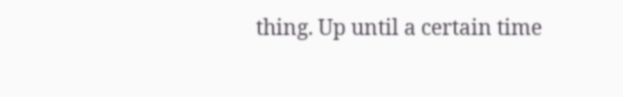thing. Up until a certain time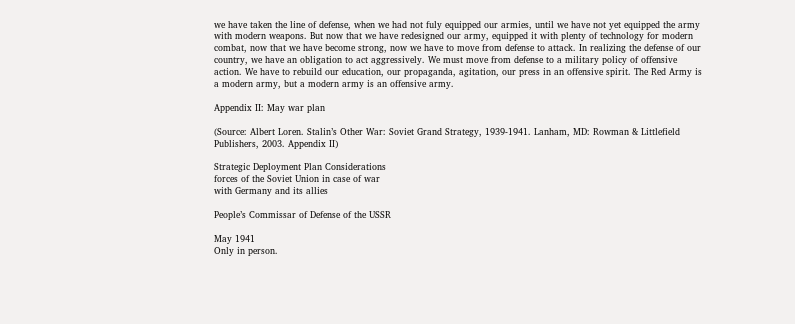we have taken the line of defense, when we had not fuly equipped our armies, until we have not yet equipped the army with modern weapons. But now that we have redesigned our army, equipped it with plenty of technology for modern combat, now that we have become strong, now we have to move from defense to attack. In realizing the defense of our country, we have an obligation to act aggressively. We must move from defense to a military policy of offensive action. We have to rebuild our education, our propaganda, agitation, our press in an offensive spirit. The Red Army is a modern army, but a modern army is an offensive army.

Appendix II: May war plan

(Source: Albert Loren. Stalin’s Other War: Soviet Grand Strategy, 1939-1941. Lanham, MD: Rowman & Littlefield Publishers, 2003. Appendix II)

Strategic Deployment Plan Considerations
forces of the Soviet Union in case of war
with Germany and its allies

People’s Commissar of Defense of the USSR

May 1941
Only in person.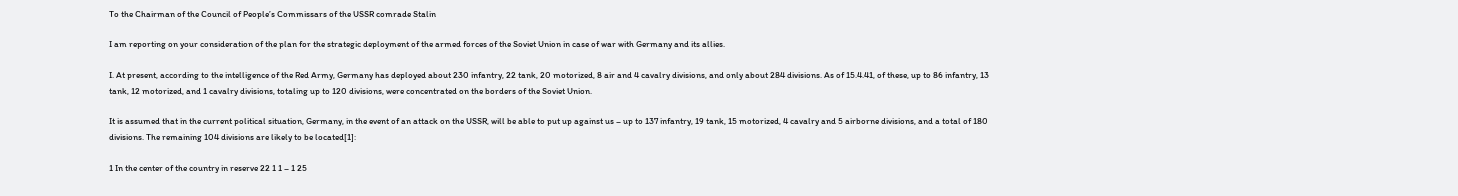To the Chairman of the Council of People’s Commissars of the USSR comrade Stalin

I am reporting on your consideration of the plan for the strategic deployment of the armed forces of the Soviet Union in case of war with Germany and its allies.

I. At present, according to the intelligence of the Red Army, Germany has deployed about 230 infantry, 22 tank, 20 motorized, 8 air and 4 cavalry divisions, and only about 284 divisions. As of 15.4.41, of these, up to 86 infantry, 13 tank, 12 motorized, and 1 cavalry divisions, totaling up to 120 divisions, were concentrated on the borders of the Soviet Union.

It is assumed that in the current political situation, Germany, in the event of an attack on the USSR, will be able to put up against us – up to 137 infantry, 19 tank, 15 motorized, 4 cavalry and 5 airborne divisions, and a total of 180 divisions. The remaining 104 divisions are likely to be located[1]:

1 In the center of the country in reserve 22 1 1 – 1 25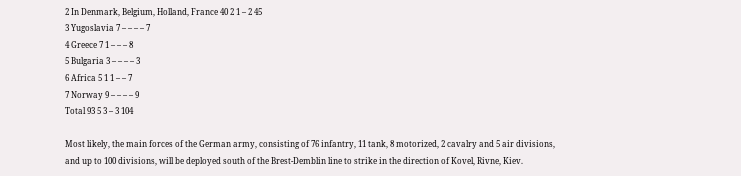2 In Denmark, Belgium, Holland, France 40 2 1 – 2 45
3 Yugoslavia 7 – – – – 7
4 Greece 7 1 – – – 8
5 Bulgaria 3 – – – – 3
6 Africa 5 1 1 – – 7
7 Norway 9 – – – – 9
Total 93 5 3 – 3 104

Most likely, the main forces of the German army, consisting of 76 infantry, 11 tank, 8 motorized, 2 cavalry and 5 air divisions, and up to 100 divisions, will be deployed south of the Brest-Demblin line to strike in the direction of Kovel, Rivne, Kiev.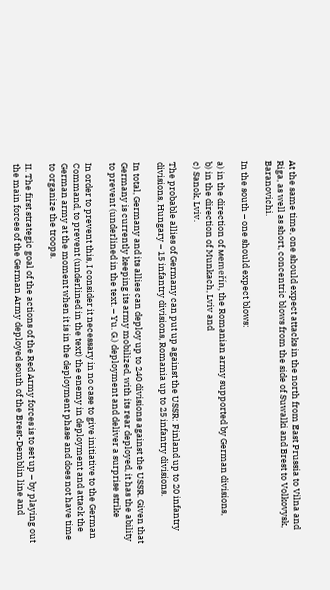At the same time, one should expect attacks in the north from East Prussia to Vilna and Riga, as well as short, concentric blows from the side of Suwalki and Brest to Volkovysk, Baranovichi.

In the south – one should expect blows:

a) in the direction of меmeřín, the Romanian army supported by German divisions,
b) in the direction of Munkach, Lviv and
c) Sanok, Lviv.

The probable allies of Germany can put up against the USSR: Finland up to 20 infantry divisions, Hungary – 15 infantry divisions, Romania up to 25 infantry divisions.

In total, Germany and its allies can deploy up to 240 divisions against the USSR. Given that Germany is currently keeping its army mobilized, with its rear deployed, it has the ability to prevent (underlined in the text. – Yu. G.) deployment and deliver a surprise strike

In order to prevent this, I consider it necessary in no case to give initiative to the German Command, to prevent (underlined in the text) the enemy in deployment and attack the German army at the moment when it is in the deployment phase and does not have time to organize the troops.

II. The first strategic goal of the actions of the Red Army forces is to set up – by playing out the main forces of the German Army deployed south of the Brest-Demblin line and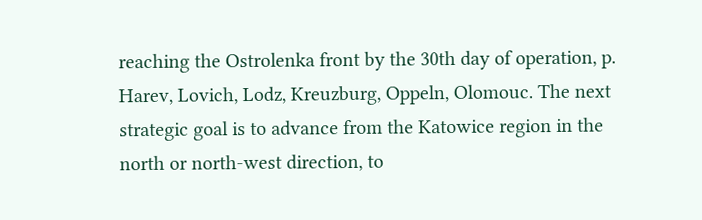reaching the Ostrolenka front by the 30th day of operation, p. Harev, Lovich, Lodz, Kreuzburg, Oppeln, Olomouc. The next strategic goal is to advance from the Katowice region in the north or north-west direction, to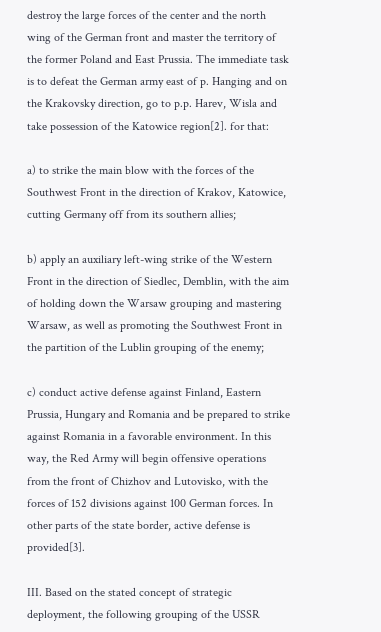destroy the large forces of the center and the north wing of the German front and master the territory of the former Poland and East Prussia. The immediate task is to defeat the German army east of p. Hanging and on the Krakovsky direction, go to p.p. Harev, Wisla and take possession of the Katowice region[2]. for that:

a) to strike the main blow with the forces of the Southwest Front in the direction of Krakov, Katowice, cutting Germany off from its southern allies;

b) apply an auxiliary left-wing strike of the Western Front in the direction of Siedlec, Demblin, with the aim of holding down the Warsaw grouping and mastering Warsaw, as well as promoting the Southwest Front in the partition of the Lublin grouping of the enemy;

c) conduct active defense against Finland, Eastern Prussia, Hungary and Romania and be prepared to strike against Romania in a favorable environment. In this way, the Red Army will begin offensive operations from the front of Chizhov and Lutovisko, with the forces of 152 divisions against 100 German forces. In other parts of the state border, active defense is provided[3].

III. Based on the stated concept of strategic deployment, the following grouping of the USSR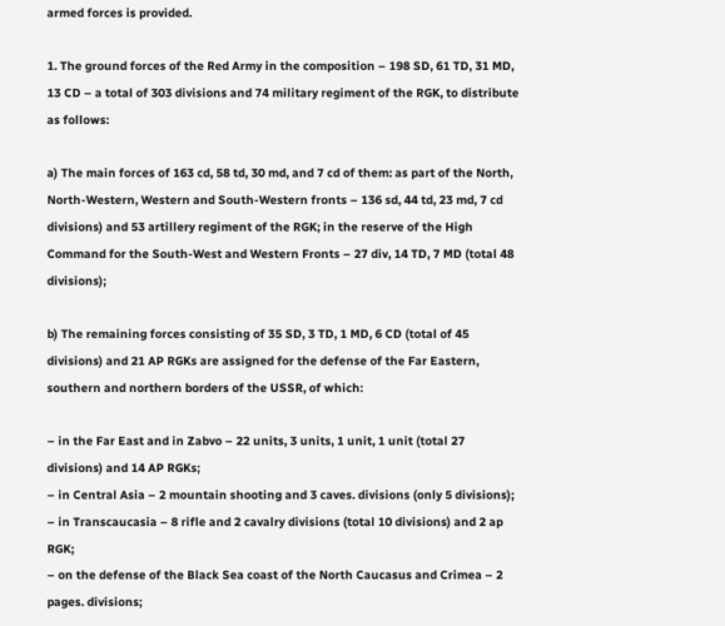armed forces is provided.

1. The ground forces of the Red Army in the composition – 198 SD, 61 TD, 31 MD, 13 CD – a total of 303 divisions and 74 military regiment of the RGK, to distribute as follows:

a) The main forces of 163 cd, 58 td, 30 md, and 7 cd of them: as part of the North, North-Western, Western and South-Western fronts – 136 sd, 44 td, 23 md, 7 cd divisions) and 53 artillery regiment of the RGK; in the reserve of the High Command for the South-West and Western Fronts – 27 div, 14 TD, 7 MD (total 48 divisions);

b) The remaining forces consisting of 35 SD, 3 TD, 1 MD, 6 CD (total of 45 divisions) and 21 AP RGKs are assigned for the defense of the Far Eastern, southern and northern borders of the USSR, of which:

– in the Far East and in Zabvo – 22 units, 3 units, 1 unit, 1 unit (total 27 divisions) and 14 AP RGKs;
– in Central Asia – 2 mountain shooting and 3 caves. divisions (only 5 divisions);
– in Transcaucasia – 8 rifle and 2 cavalry divisions (total 10 divisions) and 2 ap RGK;
– on the defense of the Black Sea coast of the North Caucasus and Crimea – 2 pages. divisions;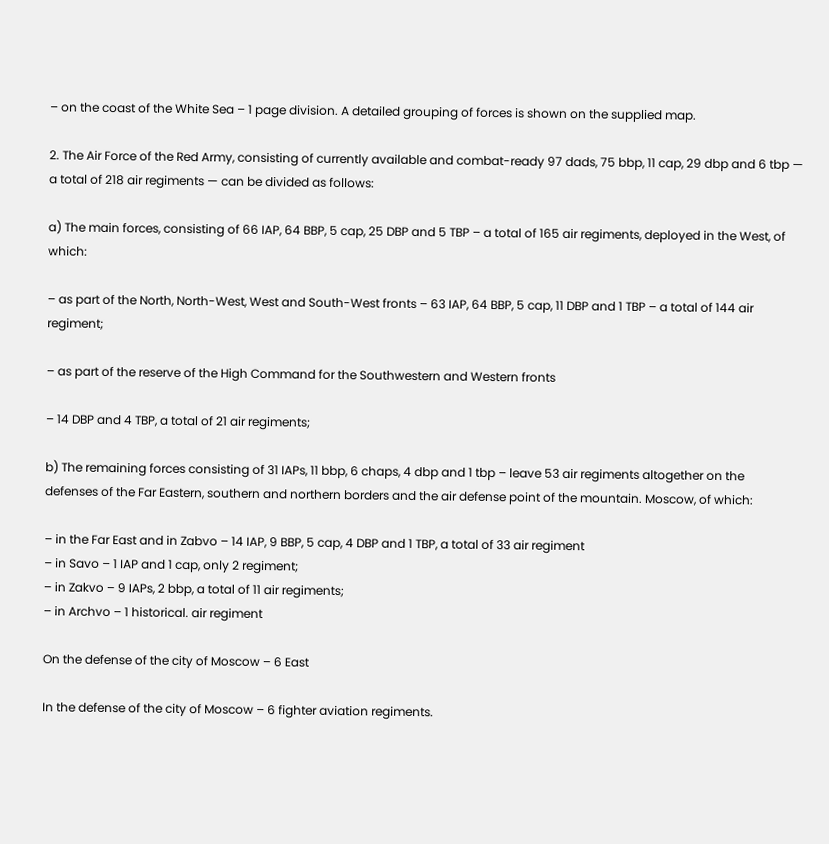– on the coast of the White Sea – 1 page division. A detailed grouping of forces is shown on the supplied map.

2. The Air Force of the Red Army, consisting of currently available and combat-ready 97 dads, 75 bbp, 11 cap, 29 dbp and 6 tbp — a total of 218 air regiments — can be divided as follows:

a) The main forces, consisting of 66 IAP, 64 BBP, 5 cap, 25 DBP and 5 TBP – a total of 165 air regiments, deployed in the West, of which:

– as part of the North, North-West, West and South-West fronts – 63 IAP, 64 BBP, 5 cap, 11 DBP and 1 TBP – a total of 144 air regiment;

– as part of the reserve of the High Command for the Southwestern and Western fronts

– 14 DBP and 4 TBP, a total of 21 air regiments;

b) The remaining forces consisting of 31 IAPs, 11 bbp, 6 chaps, 4 dbp and 1 tbp – leave 53 air regiments altogether on the defenses of the Far Eastern, southern and northern borders and the air defense point of the mountain. Moscow, of which:

– in the Far East and in Zabvo – 14 IAP, 9 BBP, 5 cap, 4 DBP and 1 TBP, a total of 33 air regiment
– in Savo – 1 IAP and 1 cap, only 2 regiment;
– in Zakvo – 9 IAPs, 2 bbp, a total of 11 air regiments;
– in Archvo – 1 historical. air regiment

On the defense of the city of Moscow – 6 East

In the defense of the city of Moscow – 6 fighter aviation regiments.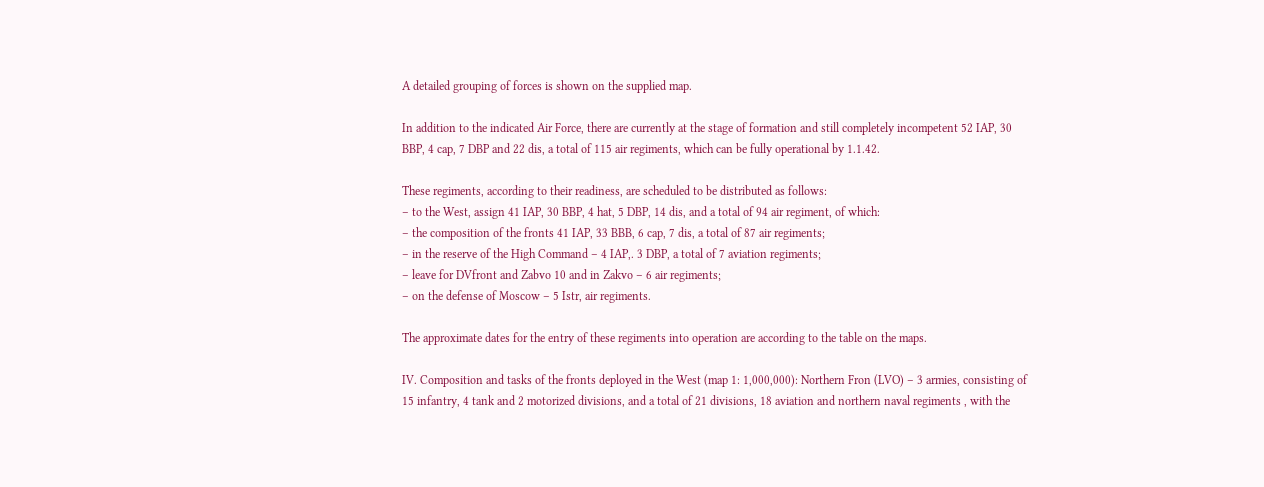A detailed grouping of forces is shown on the supplied map.

In addition to the indicated Air Force, there are currently at the stage of formation and still completely incompetent 52 IAP, 30 BBP, 4 cap, 7 DBP and 22 dis, a total of 115 air regiments, which can be fully operational by 1.1.42.

These regiments, according to their readiness, are scheduled to be distributed as follows:
– to the West, assign 41 IAP, 30 BBP, 4 hat, 5 DBP, 14 dis, and a total of 94 air regiment, of which:
– the composition of the fronts 41 IAP, 33 BBB, 6 cap, 7 dis, a total of 87 air regiments;
– in the reserve of the High Command – 4 IAP,. 3 DBP, a total of 7 aviation regiments;
– leave for DVfront and Zabvo 10 and in Zakvo – 6 air regiments;
– on the defense of Moscow – 5 Istr, air regiments.

The approximate dates for the entry of these regiments into operation are according to the table on the maps.

IV. Composition and tasks of the fronts deployed in the West (map 1: 1,000,000): Northern Fron (LVO) – 3 armies, consisting of 15 infantry, 4 tank and 2 motorized divisions, and a total of 21 divisions, 18 aviation and northern naval regiments , with the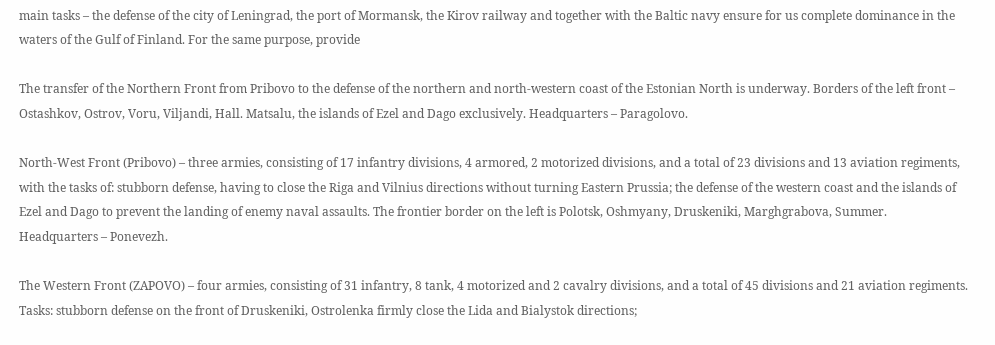main tasks – the defense of the city of Leningrad, the port of Mormansk, the Kirov railway and together with the Baltic navy ensure for us complete dominance in the waters of the Gulf of Finland. For the same purpose, provide

The transfer of the Northern Front from Pribovo to the defense of the northern and north-western coast of the Estonian North is underway. Borders of the left front – Ostashkov, Ostrov, Voru, Viljandi, Hall. Matsalu, the islands of Ezel and Dago exclusively. Headquarters – Paragolovo.

North-West Front (Pribovo) – three armies, consisting of 17 infantry divisions, 4 armored, 2 motorized divisions, and a total of 23 divisions and 13 aviation regiments, with the tasks of: stubborn defense, having to close the Riga and Vilnius directions without turning Eastern Prussia; the defense of the western coast and the islands of Ezel and Dago to prevent the landing of enemy naval assaults. The frontier border on the left is Polotsk, Oshmyany, Druskeniki, Marghgrabova, Summer. Headquarters – Ponevezh.

The Western Front (ZAPOVO) – four armies, consisting of 31 infantry, 8 tank, 4 motorized and 2 cavalry divisions, and a total of 45 divisions and 21 aviation regiments. Tasks: stubborn defense on the front of Druskeniki, Ostrolenka firmly close the Lida and Bialystok directions;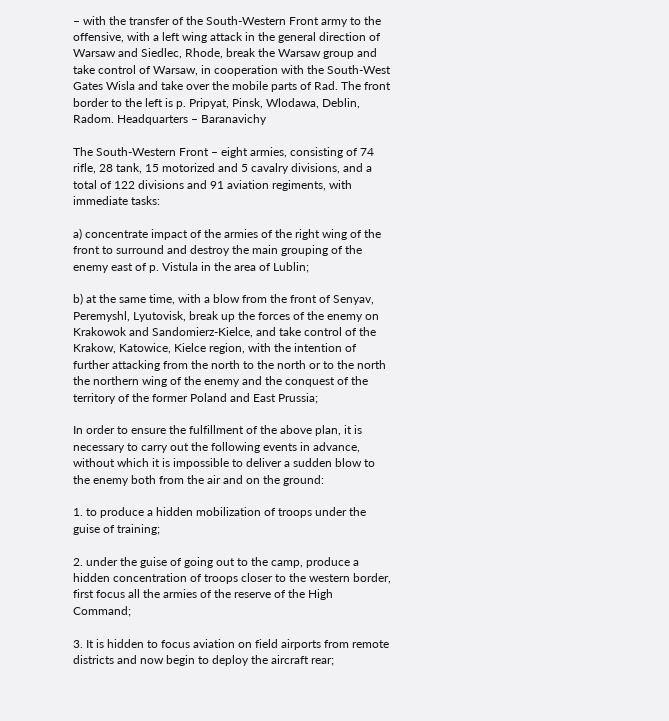– with the transfer of the South-Western Front army to the offensive, with a left wing attack in the general direction of Warsaw and Siedlec, Rhode, break the Warsaw group and take control of Warsaw, in cooperation with the South-West Gates Wisla and take over the mobile parts of Rad. The front border to the left is p. Pripyat, Pinsk, Wlodawa, Deblin, Radom. Headquarters – Baranavichy

The South-Western Front – eight armies, consisting of 74 rifle, 28 tank, 15 motorized and 5 cavalry divisions, and a total of 122 divisions and 91 aviation regiments, with immediate tasks:

a) concentrate impact of the armies of the right wing of the front to surround and destroy the main grouping of the enemy east of p. Vistula in the area of Lublin;

b) at the same time, with a blow from the front of Senyav, Peremyshl, Lyutovisk, break up the forces of the enemy on Krakowok and Sandomierz-Kielce, and take control of the Krakow, Katowice, Kielce region, with the intention of further attacking from the north to the north or to the north the northern wing of the enemy and the conquest of the territory of the former Poland and East Prussia;

In order to ensure the fulfillment of the above plan, it is necessary to carry out the following events in advance, without which it is impossible to deliver a sudden blow to the enemy both from the air and on the ground:

1. to produce a hidden mobilization of troops under the guise of training;

2. under the guise of going out to the camp, produce a hidden concentration of troops closer to the western border, first focus all the armies of the reserve of the High Command;

3. It is hidden to focus aviation on field airports from remote districts and now begin to deploy the aircraft rear;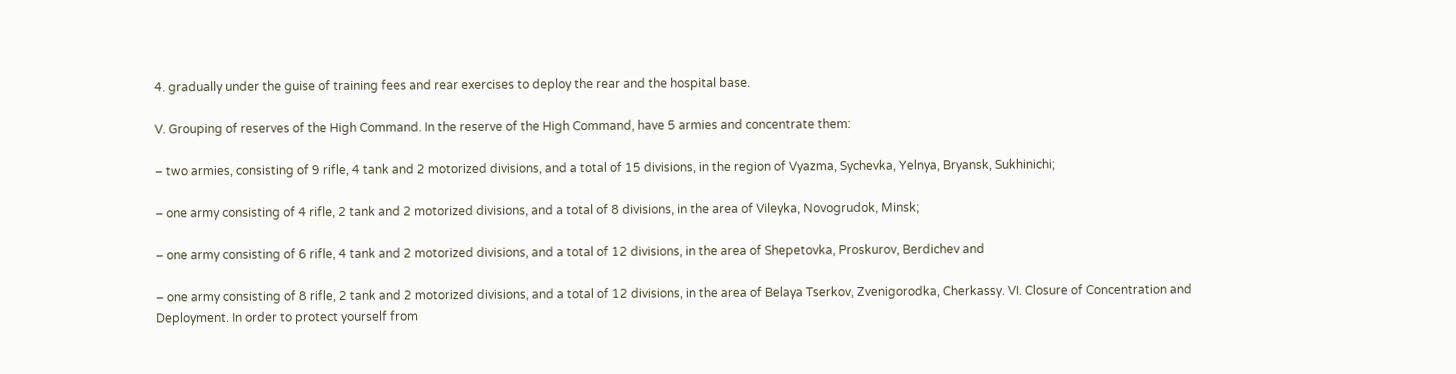4. gradually under the guise of training fees and rear exercises to deploy the rear and the hospital base.

V. Grouping of reserves of the High Command. In the reserve of the High Command, have 5 armies and concentrate them:

– two armies, consisting of 9 rifle, 4 tank and 2 motorized divisions, and a total of 15 divisions, in the region of Vyazma, Sychevka, Yelnya, Bryansk, Sukhinichi;

– one army consisting of 4 rifle, 2 tank and 2 motorized divisions, and a total of 8 divisions, in the area of Vileyka, Novogrudok, Minsk;

– one army consisting of 6 rifle, 4 tank and 2 motorized divisions, and a total of 12 divisions, in the area of Shepetovka, Proskurov, Berdichev and

– one army consisting of 8 rifle, 2 tank and 2 motorized divisions, and a total of 12 divisions, in the area of Belaya Tserkov, Zvenigorodka, Cherkassy. VI. Closure of Concentration and Deployment. In order to protect yourself from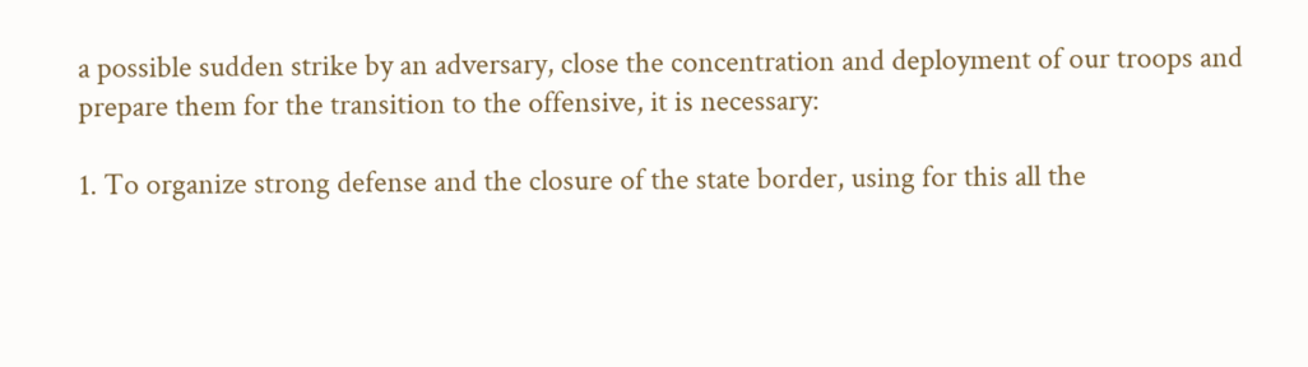a possible sudden strike by an adversary, close the concentration and deployment of our troops and prepare them for the transition to the offensive, it is necessary:

1. To organize strong defense and the closure of the state border, using for this all the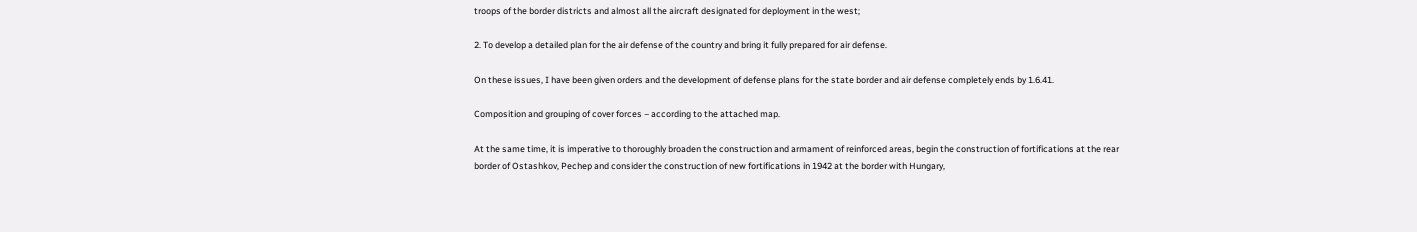troops of the border districts and almost all the aircraft designated for deployment in the west;

2. To develop a detailed plan for the air defense of the country and bring it fully prepared for air defense.

On these issues, I have been given orders and the development of defense plans for the state border and air defense completely ends by 1.6.41.

Composition and grouping of cover forces – according to the attached map.

At the same time, it is imperative to thoroughly broaden the construction and armament of reinforced areas, begin the construction of fortifications at the rear border of Ostashkov, Pechep and consider the construction of new fortifications in 1942 at the border with Hungary,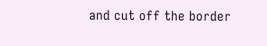and cut off the border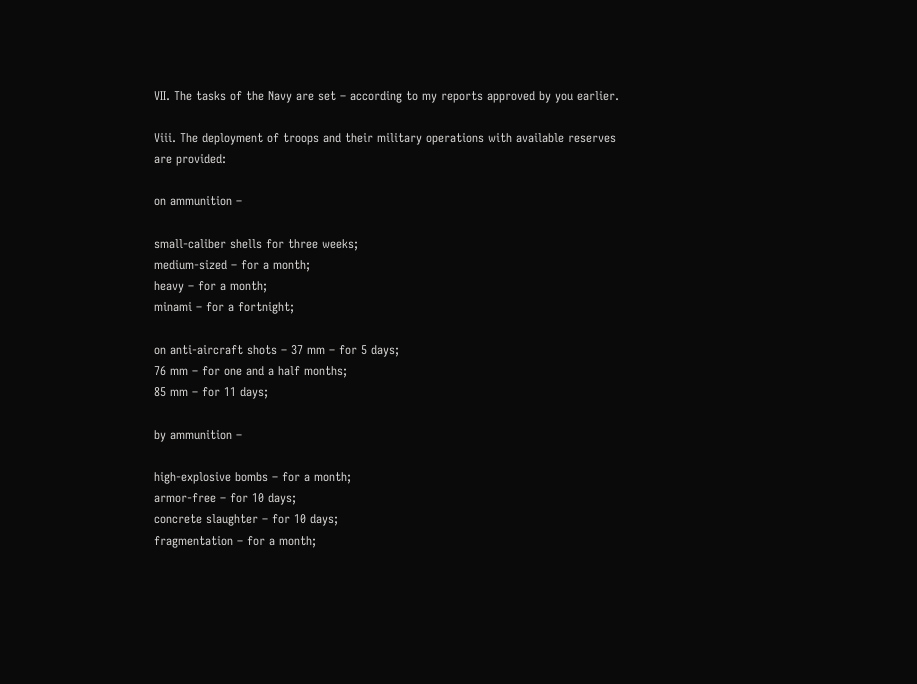VII. The tasks of the Navy are set – according to my reports approved by you earlier.

Viii. The deployment of troops and their military operations with available reserves are provided:

on ammunition –

small-caliber shells for three weeks;
medium-sized – for a month;
heavy – for a month;
minami – for a fortnight;

on anti-aircraft shots – 37 mm – for 5 days;
76 mm – for one and a half months;
85 mm – for 11 days;

by ammunition –

high-explosive bombs – for a month;
armor-free – for 10 days;
concrete slaughter – for 10 days;
fragmentation – for a month;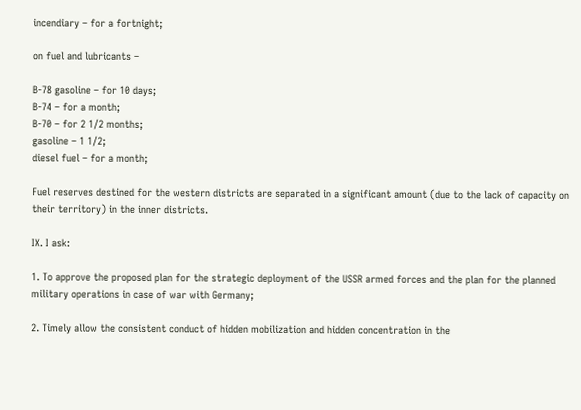incendiary – for a fortnight;

on fuel and lubricants –

B-78 gasoline – for 10 days;
B-74 – for a month;
B-70 – for 2 1/2 months;
gasoline – 1 1/2;
diesel fuel – for a month;

Fuel reserves destined for the western districts are separated in a significant amount (due to the lack of capacity on their territory) in the inner districts.

IX. I ask:

1. To approve the proposed plan for the strategic deployment of the USSR armed forces and the plan for the planned military operations in case of war with Germany;

2. Timely allow the consistent conduct of hidden mobilization and hidden concentration in the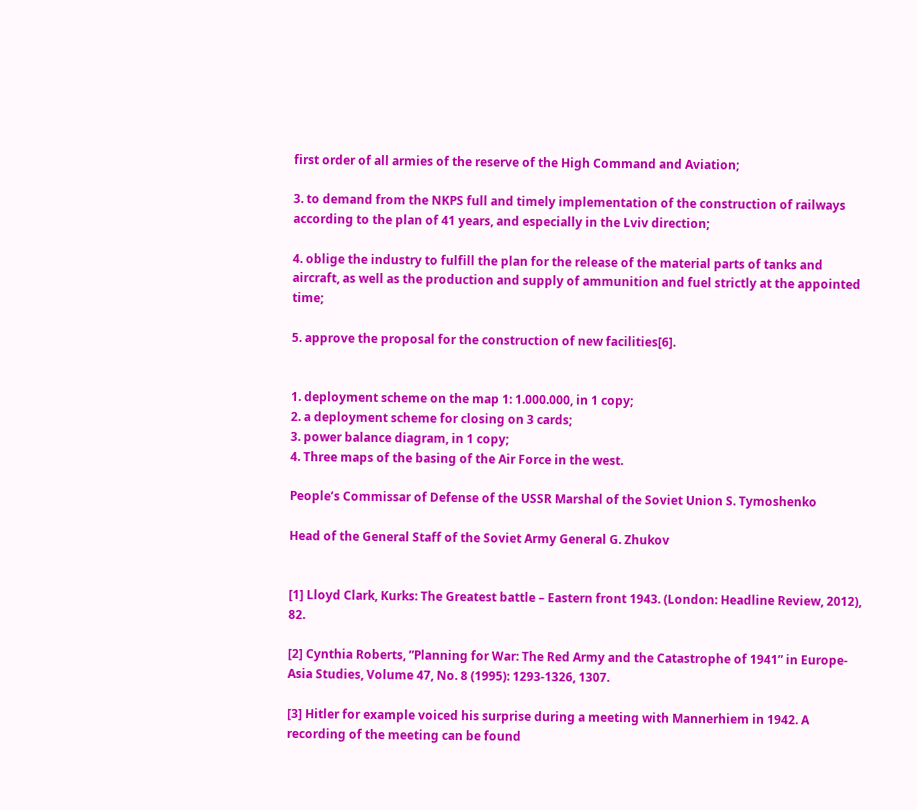first order of all armies of the reserve of the High Command and Aviation;

3. to demand from the NKPS full and timely implementation of the construction of railways according to the plan of 41 years, and especially in the Lviv direction;

4. oblige the industry to fulfill the plan for the release of the material parts of tanks and aircraft, as well as the production and supply of ammunition and fuel strictly at the appointed time;

5. approve the proposal for the construction of new facilities[6].


1. deployment scheme on the map 1: 1.000.000, in 1 copy;
2. a deployment scheme for closing on 3 cards;
3. power balance diagram, in 1 copy;
4. Three maps of the basing of the Air Force in the west.

People’s Commissar of Defense of the USSR Marshal of the Soviet Union S. Tymoshenko

Head of the General Staff of the Soviet Army General G. Zhukov


[1] Lloyd Clark, Kurks: The Greatest battle – Eastern front 1943. (London: Headline Review, 2012), 82.

[2] Cynthia Roberts, ”Planning for War: The Red Army and the Catastrophe of 1941” in Europe-Asia Studies, Volume 47, No. 8 (1995): 1293-1326, 1307.

[3] Hitler for example voiced his surprise during a meeting with Mannerhiem in 1942. A recording of the meeting can be found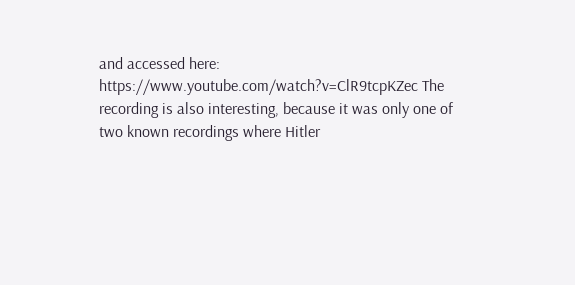and accessed here: https://www.youtube.com/watch?v=ClR9tcpKZec The recording is also interesting, because it was only one of two known recordings where Hitler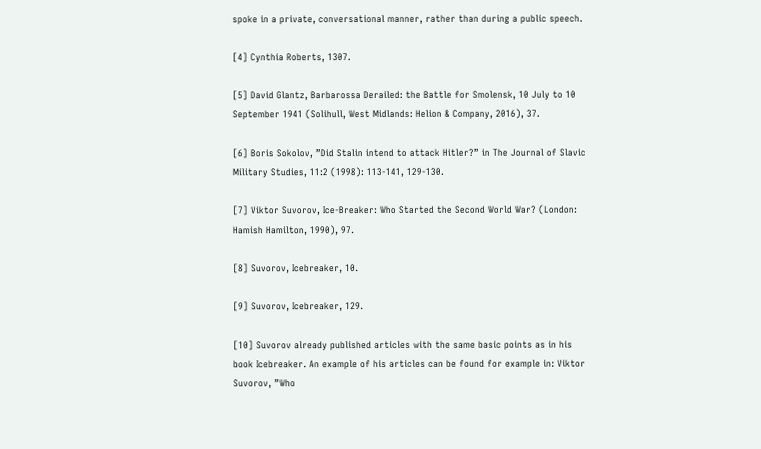spoke in a private, conversational manner, rather than during a public speech.

[4] Cynthia Roberts, 1307.

[5] David Glantz, Barbarossa Derailed: the Battle for Smolensk, 10 July to 10 September 1941 (Solihull, West Midlands: Helion & Company, 2016), 37.

[6] Boris Sokolov, ”Did Stalin intend to attack Hitler?” in The Journal of Slavic Military Studies, 11:2 (1998): 113-141, 129-130.

[7] Viktor Suvorov, Ice-Breaker: Who Started the Second World War? (London: Hamish Hamilton, 1990), 97.

[8] Suvorov, Icebreaker, 10.

[9] Suvorov, Icebreaker, 129.

[10] Suvorov already published articles with the same basic points as in his book Icebreaker. An example of his articles can be found for example in: Viktor Suvorov, ”Who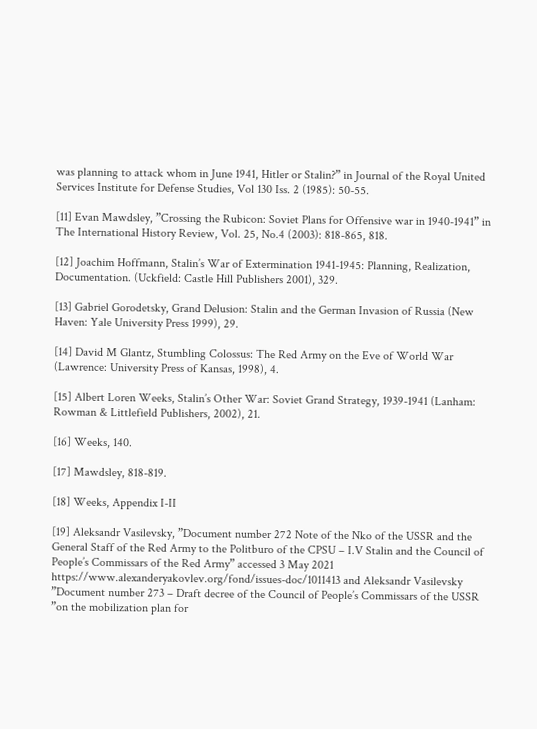was planning to attack whom in June 1941, Hitler or Stalin?” in Journal of the Royal United Services Institute for Defense Studies, Vol 130 Iss. 2 (1985): 50-55.

[11] Evan Mawdsley, ”Crossing the Rubicon: Soviet Plans for Offensive war in 1940-1941” in The International History Review, Vol. 25, No.4 (2003): 818-865, 818.

[12] Joachim Hoffmann, Stalin’s War of Extermination 1941-1945: Planning, Realization, Documentation. (Uckfield: Castle Hill Publishers 2001), 329.

[13] Gabriel Gorodetsky, Grand Delusion: Stalin and the German Invasion of Russia (New Haven: Yale University Press 1999), 29.

[14] David M Glantz, Stumbling Colossus: The Red Army on the Eve of World War (Lawrence: University Press of Kansas, 1998), 4.

[15] Albert Loren Weeks, Stalin’s Other War: Soviet Grand Strategy, 1939-1941 (Lanham: Rowman & Littlefield Publishers, 2002), 21.

[16] Weeks, 140.

[17] Mawdsley, 818-819.

[18] Weeks, Appendix I-II

[19] Aleksandr Vasilevsky, ”Document number 272 Note of the Nko of the USSR and the General Staff of the Red Army to the Politburo of the CPSU – I.V Stalin and the Council of People’s Commissars of the Red Army” accessed 3 May 2021 https://www.alexanderyakovlev.org/fond/issues-doc/1011413 and Aleksandr Vasilevsky ”Document number 273 – Draft decree of the Council of People’s Commissars of the USSR ”on the mobilization plan for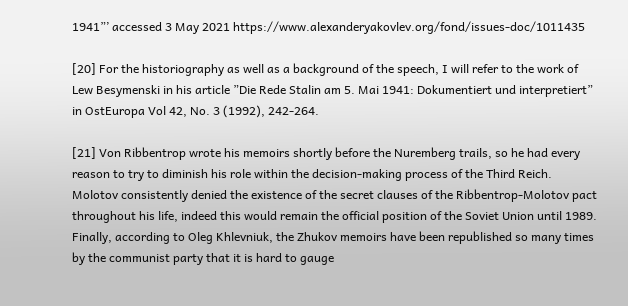1941”’ accessed 3 May 2021 https://www.alexanderyakovlev.org/fond/issues-doc/1011435

[20] For the historiography as well as a background of the speech, I will refer to the work of Lew Besymenski in his article ”Die Rede Stalin am 5. Mai 1941: Dokumentiert und interpretiert” in OstEuropa Vol 42, No. 3 (1992), 242-264.

[21] Von Ribbentrop wrote his memoirs shortly before the Nuremberg trails, so he had every reason to try to diminish his role within the decision-making process of the Third Reich. Molotov consistently denied the existence of the secret clauses of the Ribbentrop-Molotov pact throughout his life, indeed this would remain the official position of the Soviet Union until 1989. Finally, according to Oleg Khlevniuk, the Zhukov memoirs have been republished so many times by the communist party that it is hard to gauge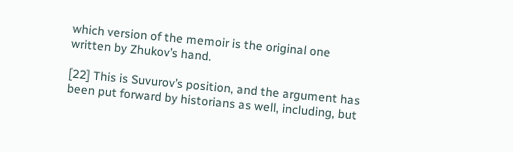which version of the memoir is the original one written by Zhukov’s hand.

[22] This is Suvurov’s position, and the argument has been put forward by historians as well, including, but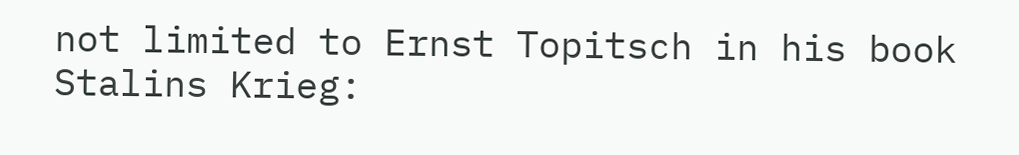not limited to Ernst Topitsch in his book Stalins Krieg: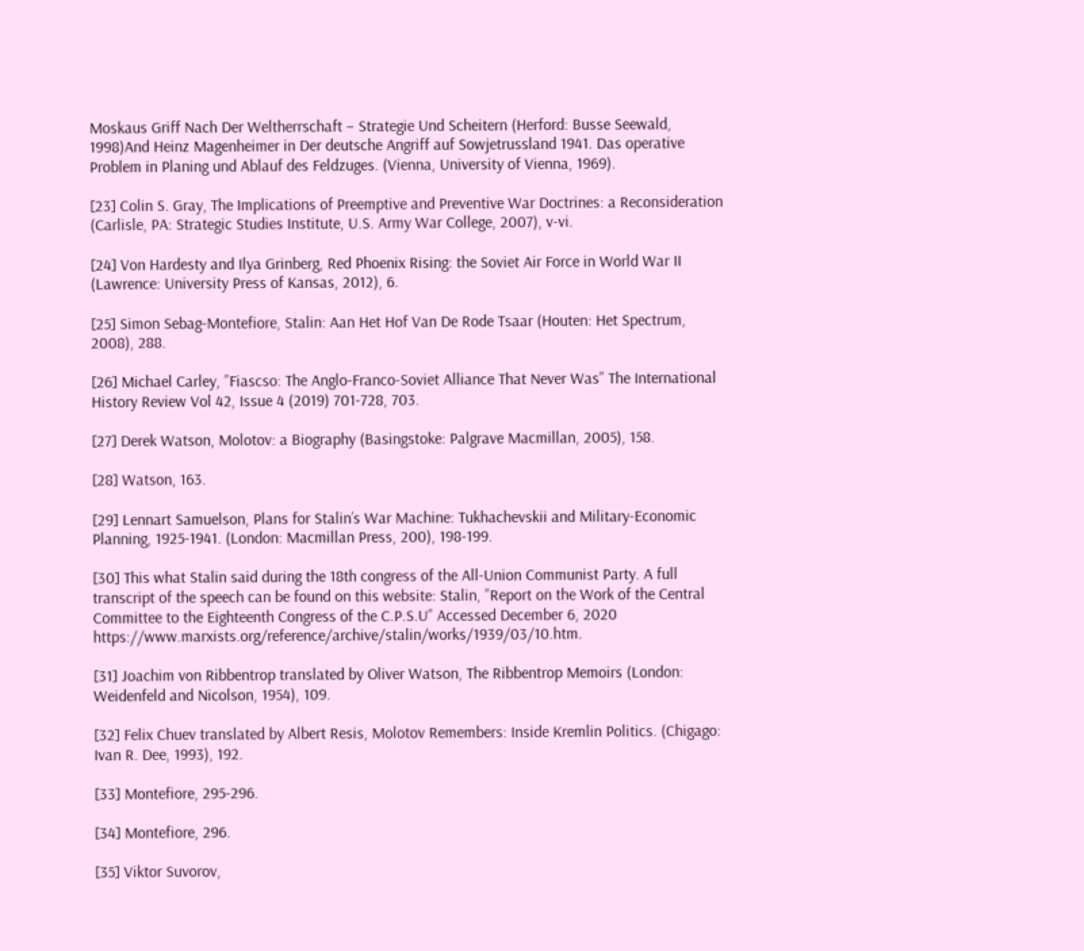Moskaus Griff Nach Der Weltherrschaft – Strategie Und Scheitern (Herford: Busse Seewald, 1998)And Heinz Magenheimer in Der deutsche Angriff auf Sowjetrussland 1941. Das operative Problem in Planing und Ablauf des Feldzuges. (Vienna, University of Vienna, 1969).

[23] Colin S. Gray, The Implications of Preemptive and Preventive War Doctrines: a Reconsideration (Carlisle, PA: Strategic Studies Institute, U.S. Army War College, 2007), v-vi.

[24] Von Hardesty and Ilya Grinberg, Red Phoenix Rising: the Soviet Air Force in World War II (Lawrence: University Press of Kansas, 2012), 6.

[25] Simon Sebag-Montefiore, Stalin: Aan Het Hof Van De Rode Tsaar (Houten: Het Spectrum, 2008), 288.

[26] Michael Carley, ”Fiascso: The Anglo-Franco-Soviet Alliance That Never Was” The International History Review Vol 42, Issue 4 (2019) 701-728, 703.

[27] Derek Watson, Molotov: a Biography (Basingstoke: Palgrave Macmillan, 2005), 158.

[28] Watson, 163.

[29] Lennart Samuelson, Plans for Stalin’s War Machine: Tukhachevskii and Military-Economic Planning, 1925-1941. (London: Macmillan Press, 200), 198-199.

[30] This what Stalin said during the 18th congress of the All-Union Communist Party. A full transcript of the speech can be found on this website: Stalin, ”Report on the Work of the Central Committee to the Eighteenth Congress of the C.P.S.U” Accessed December 6, 2020 https://www.marxists.org/reference/archive/stalin/works/1939/03/10.htm.

[31] Joachim von Ribbentrop translated by Oliver Watson, The Ribbentrop Memoirs (London: Weidenfeld and Nicolson, 1954), 109.

[32] Felix Chuev translated by Albert Resis, Molotov Remembers: Inside Kremlin Politics. (Chigago: Ivan R. Dee, 1993), 192.

[33] Montefiore, 295-296.

[34] Montefiore, 296.

[35] Viktor Suvorov,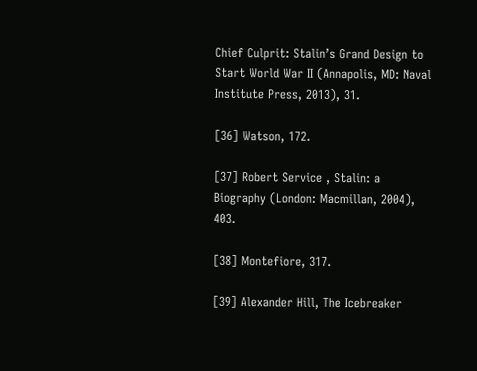Chief Culprit: Stalin’s Grand Design to Start World War II (Annapolis, MD: Naval Institute Press, 2013), 31.

[36] Watson, 172.

[37] Robert Service , Stalin: a Biography (London: Macmillan, 2004), 403.

[38] Montefiore, 317.

[39] Alexander Hill, The Icebreaker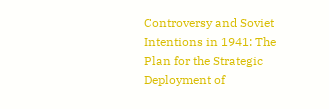Controversy and Soviet Intentions in 1941: The Plan for the Strategic Deployment of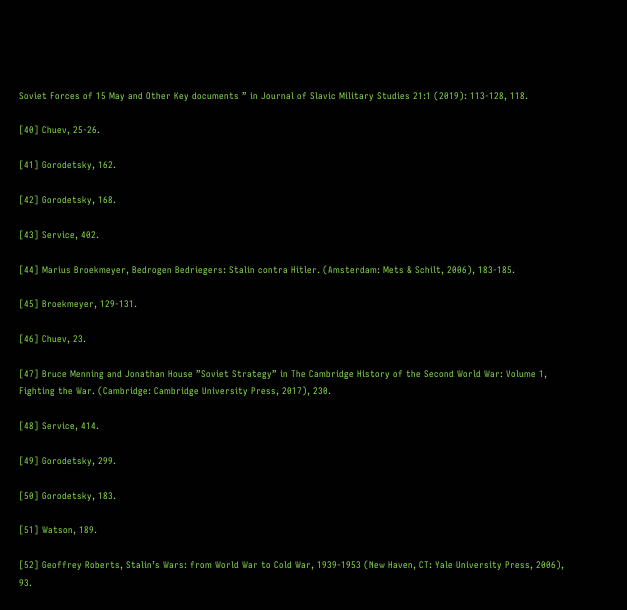Soviet Forces of 15 May and Other Key documents ” in Journal of Slavic Military Studies 21:1 (2019): 113-128, 118.

[40] Chuev, 25-26.

[41] Gorodetsky, 162.

[42] Gorodetsky, 168.

[43] Service, 402.

[44] Marius Broekmeyer, Bedrogen Bedriegers: Stalin contra Hitler. (Amsterdam: Mets & Schilt, 2006), 183-185.

[45] Broekmeyer, 129-131.

[46] Chuev, 23.

[47] Bruce Menning and Jonathan House ”Soviet Strategy” in The Cambridge History of the Second World War: Volume 1, Fighting the War. (Cambridge: Cambridge University Press, 2017), 230.

[48] Service, 414.

[49] Gorodetsky, 299.

[50] Gorodetsky, 183.

[51] Watson, 189.

[52] Geoffrey Roberts, Stalin’s Wars: from World War to Cold War, 1939-1953 (New Haven, CT: Yale University Press, 2006), 93.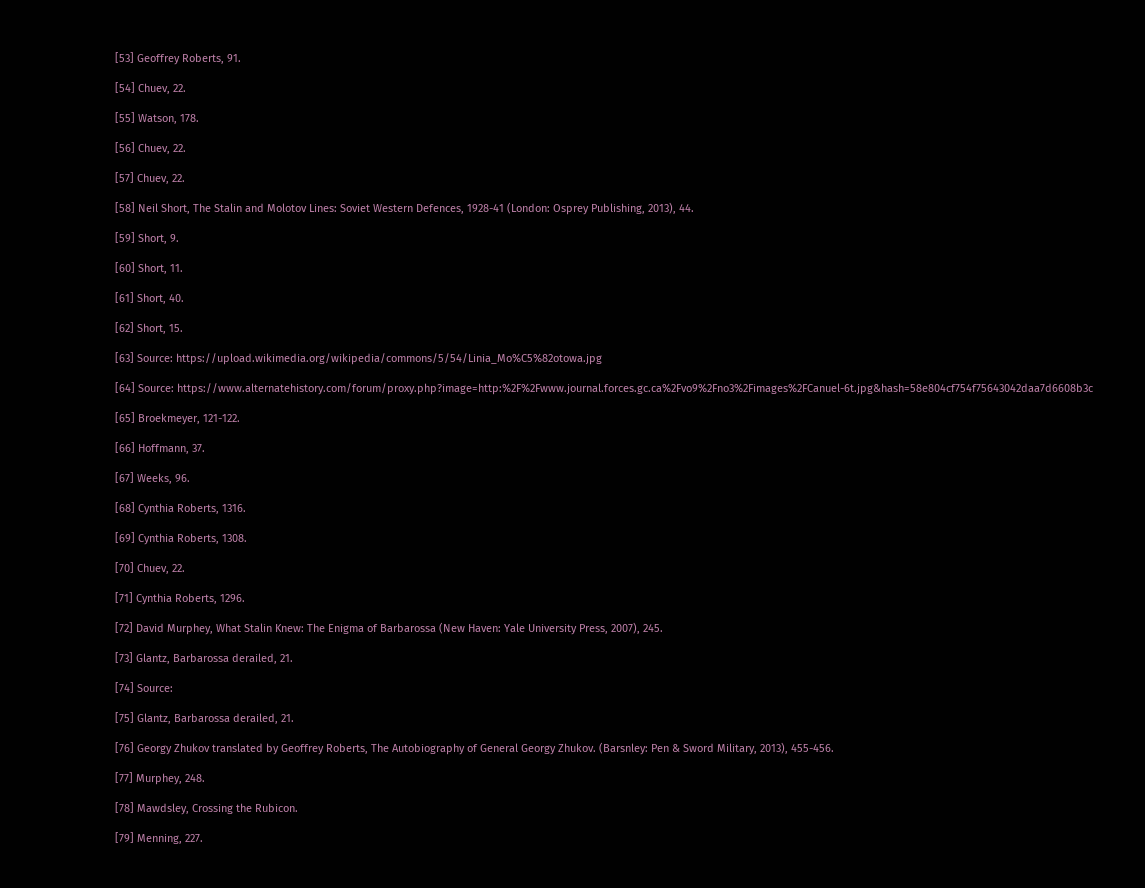[53] Geoffrey Roberts, 91.

[54] Chuev, 22.

[55] Watson, 178.

[56] Chuev, 22.

[57] Chuev, 22.

[58] Neil Short, The Stalin and Molotov Lines: Soviet Western Defences, 1928-41 (London: Osprey Publishing, 2013), 44.

[59] Short, 9.

[60] Short, 11.

[61] Short, 40.

[62] Short, 15.

[63] Source: https://upload.wikimedia.org/wikipedia/commons/5/54/Linia_Mo%C5%82otowa.jpg

[64] Source: https://www.alternatehistory.com/forum/proxy.php?image=http:%2F%2Fwww.journal.forces.gc.ca%2Fvo9%2Fno3%2Fimages%2FCanuel-6t.jpg&hash=58e804cf754f75643042daa7d6608b3c

[65] Broekmeyer, 121-122.

[66] Hoffmann, 37.

[67] Weeks, 96.

[68] Cynthia Roberts, 1316.

[69] Cynthia Roberts, 1308.

[70] Chuev, 22.

[71] Cynthia Roberts, 1296.

[72] David Murphey, What Stalin Knew: The Enigma of Barbarossa (New Haven: Yale University Press, 2007), 245.

[73] Glantz, Barbarossa derailed, 21.

[74] Source:

[75] Glantz, Barbarossa derailed, 21.

[76] Georgy Zhukov translated by Geoffrey Roberts, The Autobiography of General Georgy Zhukov. (Barsnley: Pen & Sword Military, 2013), 455-456.

[77] Murphey, 248.

[78] Mawdsley, Crossing the Rubicon.

[79] Menning, 227.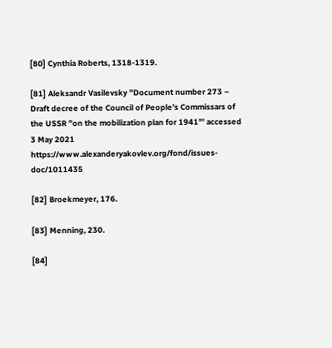[80] Cynthia Roberts, 1318-1319.

[81] Aleksandr Vasilevsky ”Document number 273 – Draft decree of the Council of People’s Commissars of the USSR ”on the mobilization plan for 1941”’ accessed 3 May 2021 https://www.alexanderyakovlev.org/fond/issues-doc/1011435

[82] Broekmeyer, 176.

[83] Menning, 230.

[84]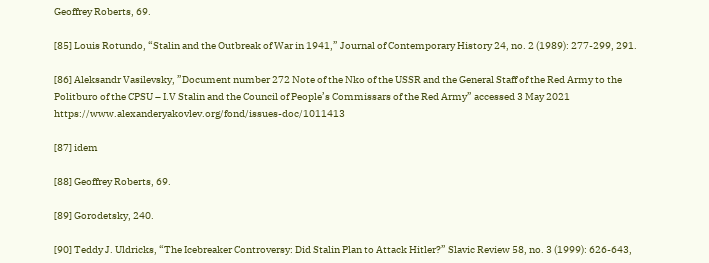Geoffrey Roberts, 69.

[85] Louis Rotundo, “Stalin and the Outbreak of War in 1941,” Journal of Contemporary History 24, no. 2 (1989): 277-299, 291.

[86] Aleksandr Vasilevsky, ”Document number 272 Note of the Nko of the USSR and the General Staff of the Red Army to the Politburo of the CPSU – I.V Stalin and the Council of People’s Commissars of the Red Army” accessed 3 May 2021 https://www.alexanderyakovlev.org/fond/issues-doc/1011413

[87] idem

[88] Geoffrey Roberts, 69.

[89] Gorodetsky, 240.

[90] Teddy J. Uldricks, “The Icebreaker Controversy: Did Stalin Plan to Attack Hitler?” Slavic Review 58, no. 3 (1999): 626-643,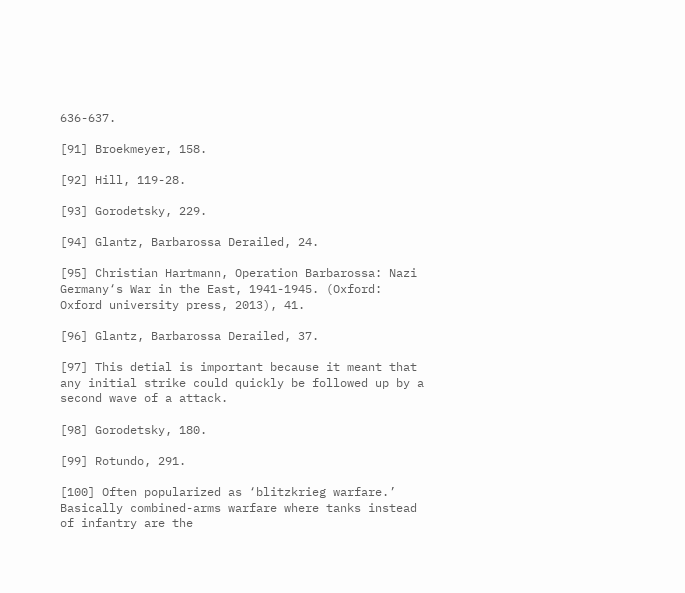636-637.

[91] Broekmeyer, 158.

[92] Hill, 119-28.

[93] Gorodetsky, 229.

[94] Glantz, Barbarossa Derailed, 24.

[95] Christian Hartmann, Operation Barbarossa: Nazi Germany‘s War in the East, 1941-1945. (Oxford: Oxford university press, 2013), 41.

[96] Glantz, Barbarossa Derailed, 37.

[97] This detial is important because it meant that any initial strike could quickly be followed up by a second wave of a attack.

[98] Gorodetsky, 180.

[99] Rotundo, 291.

[100] Often popularized as ‘blitzkrieg warfare.’ Basically combined-arms warfare where tanks instead of infantry are the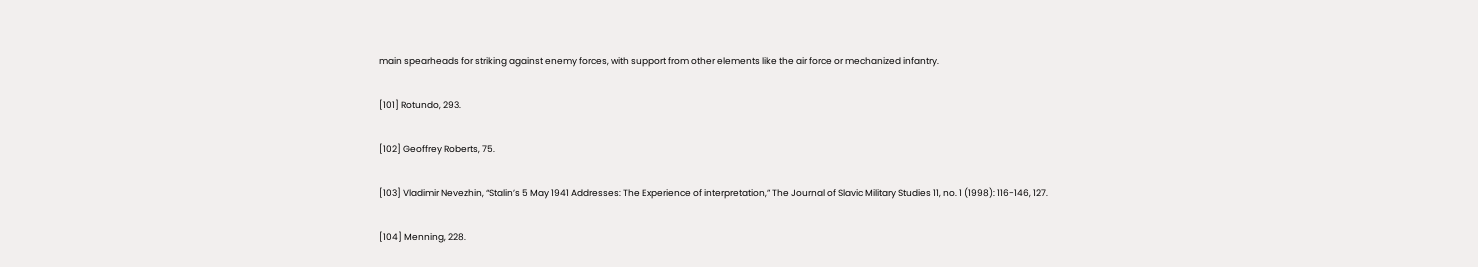main spearheads for striking against enemy forces, with support from other elements like the air force or mechanized infantry.

[101] Rotundo, 293.

[102] Geoffrey Roberts, 75.

[103] Vladimir Nevezhin, “Stalin’s 5 May 1941 Addresses: The Experience of interpretation,” The Journal of Slavic Military Studies 11, no. 1 (1998): 116-146, 127.

[104] Menning, 228.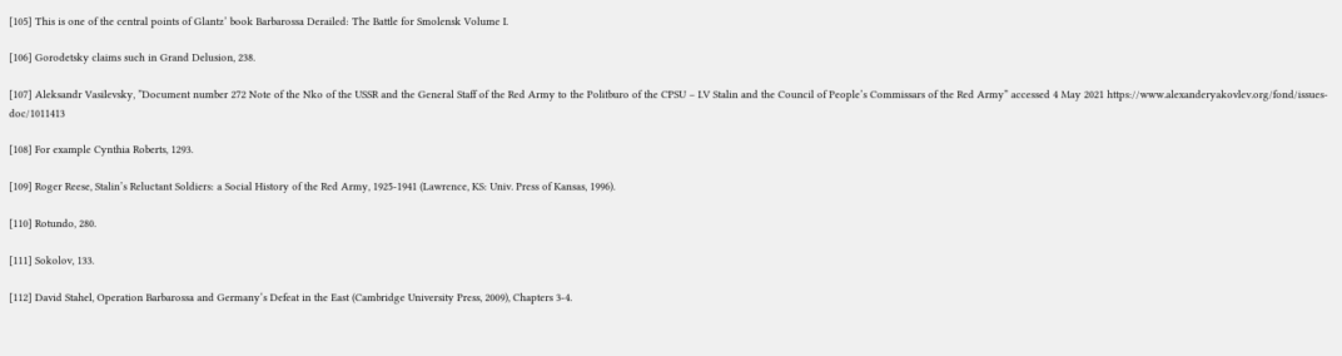[105] This is one of the central points of Glantz’ book Barbarossa Derailed: The Battle for Smolensk Volume I.

[106] Gorodetsky claims such in Grand Delusion, 238.

[107] Aleksandr Vasilevsky, ”Document number 272 Note of the Nko of the USSR and the General Staff of the Red Army to the Politburo of the CPSU – I.V Stalin and the Council of People’s Commissars of the Red Army” accessed 4 May 2021 https://www.alexanderyakovlev.org/fond/issues-doc/1011413

[108] For example Cynthia Roberts, 1293.

[109] Roger Reese, Stalin’s Reluctant Soldiers: a Social History of the Red Army, 1925-1941 (Lawrence, KS: Univ. Press of Kansas, 1996).

[110] Rotundo, 280.

[111] Sokolov, 133.

[112] David Stahel, Operation Barbarossa and Germany‘s Defeat in the East (Cambridge University Press, 2009), Chapters 3-4.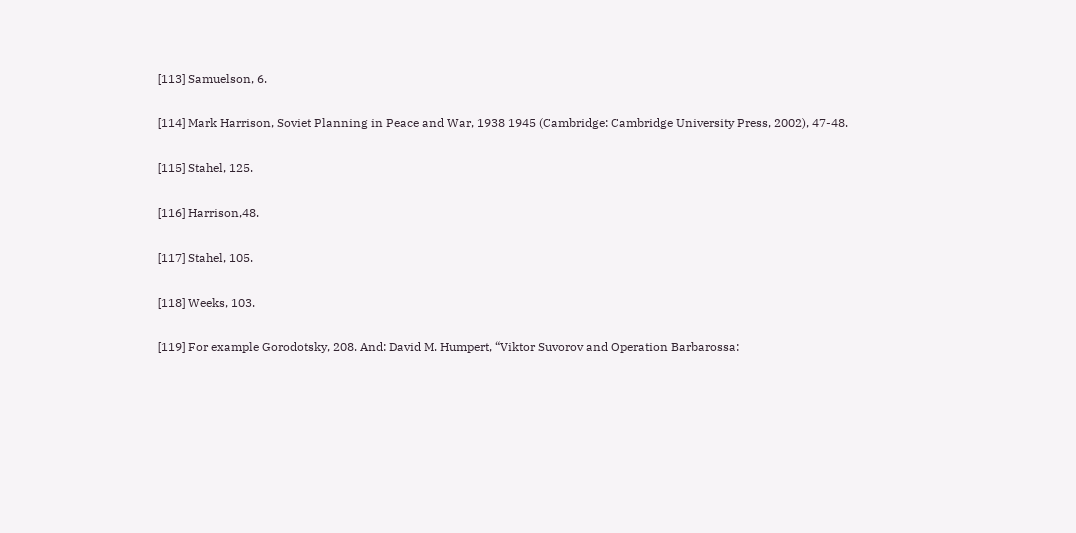[113] Samuelson, 6.

[114] Mark Harrison, Soviet Planning in Peace and War, 1938 1945 (Cambridge: Cambridge University Press, 2002), 47-48.

[115] Stahel, 125.

[116] Harrison,48.

[117] Stahel, 105.

[118] Weeks, 103.

[119] For example Gorodotsky, 208. And: David M. Humpert, “Viktor Suvorov and Operation Barbarossa: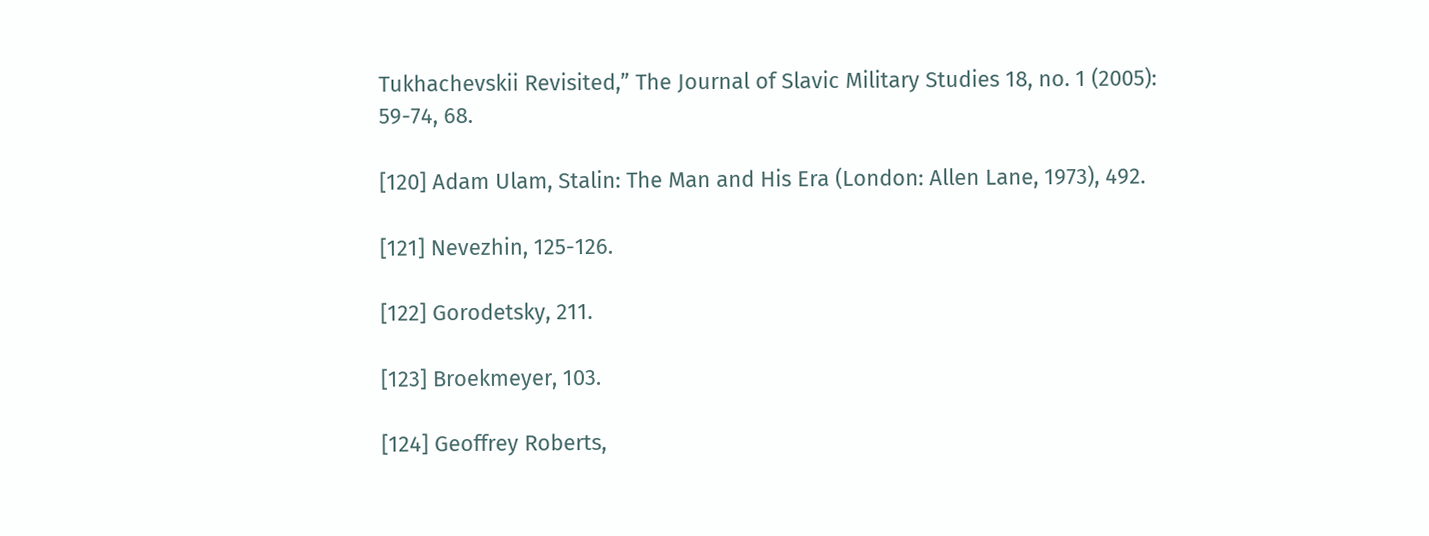Tukhachevskii Revisited,” The Journal of Slavic Military Studies 18, no. 1 (2005): 59-74, 68.

[120] Adam Ulam, Stalin: The Man and His Era (London: Allen Lane, 1973), 492.

[121] Nevezhin, 125-126.

[122] Gorodetsky, 211.

[123] Broekmeyer, 103.

[124] Geoffrey Roberts,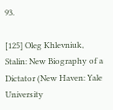93.

[125] Oleg Khlevniuk, Stalin: New Biography of a Dictator (New Haven: Yale University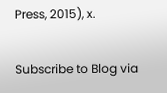Press, 2015), x.

Subscribe to Blog via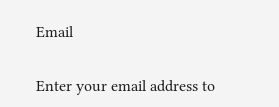Email

Enter your email address to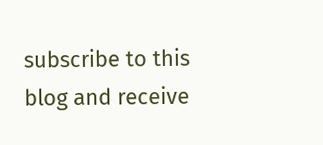subscribe to this blog and receive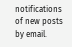notifications of new posts by email.